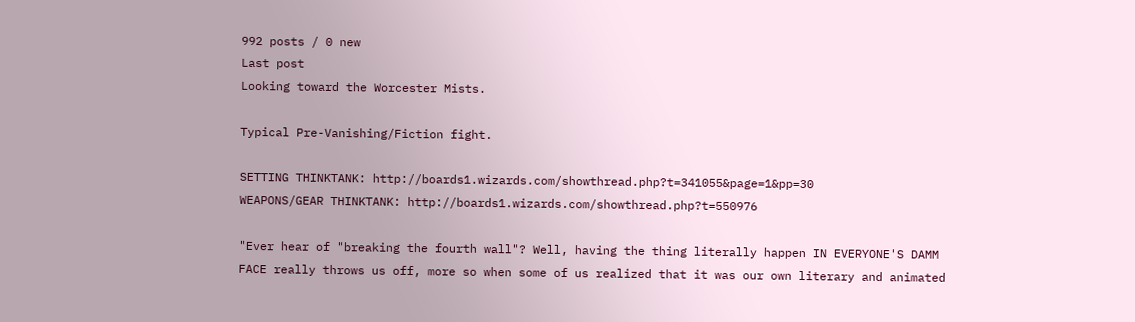992 posts / 0 new
Last post
Looking toward the Worcester Mists.

Typical Pre-Vanishing/Fiction fight.

SETTING THINKTANK: http://boards1.wizards.com/showthread.php?t=341055&page=1&pp=30
WEAPONS/GEAR THINKTANK: http://boards1.wizards.com/showthread.php?t=550976

"Ever hear of "breaking the fourth wall"? Well, having the thing literally happen IN EVERYONE'S DAMM FACE really throws us off, more so when some of us realized that it was our own literary and animated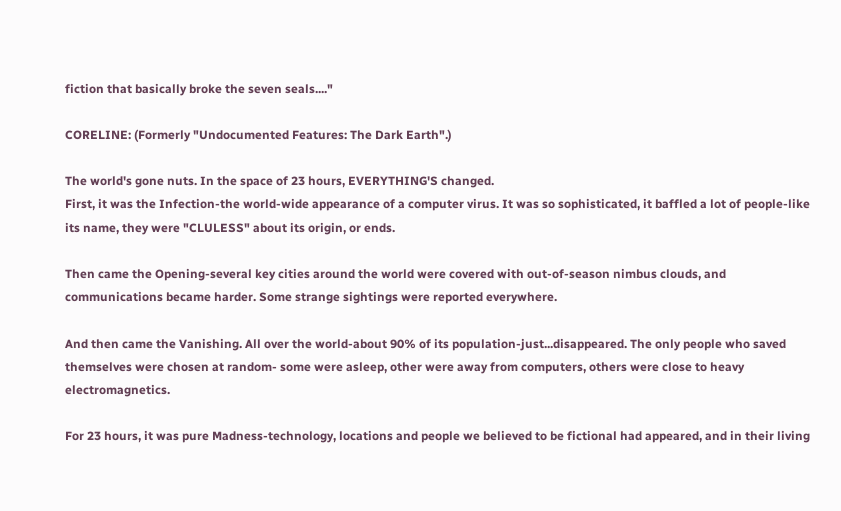fiction that basically broke the seven seals...."

CORELINE: (Formerly "Undocumented Features: The Dark Earth".)

The world's gone nuts. In the space of 23 hours, EVERYTHING'S changed.
First, it was the Infection-the world-wide appearance of a computer virus. It was so sophisticated, it baffled a lot of people-like its name, they were "CLULESS" about its origin, or ends.

Then came the Opening-several key cities around the world were covered with out-of-season nimbus clouds, and communications became harder. Some strange sightings were reported everywhere.

And then came the Vanishing. All over the world-about 90% of its population-just...disappeared. The only people who saved themselves were chosen at random- some were asleep, other were away from computers, others were close to heavy electromagnetics.

For 23 hours, it was pure Madness-technology, locations and people we believed to be fictional had appeared, and in their living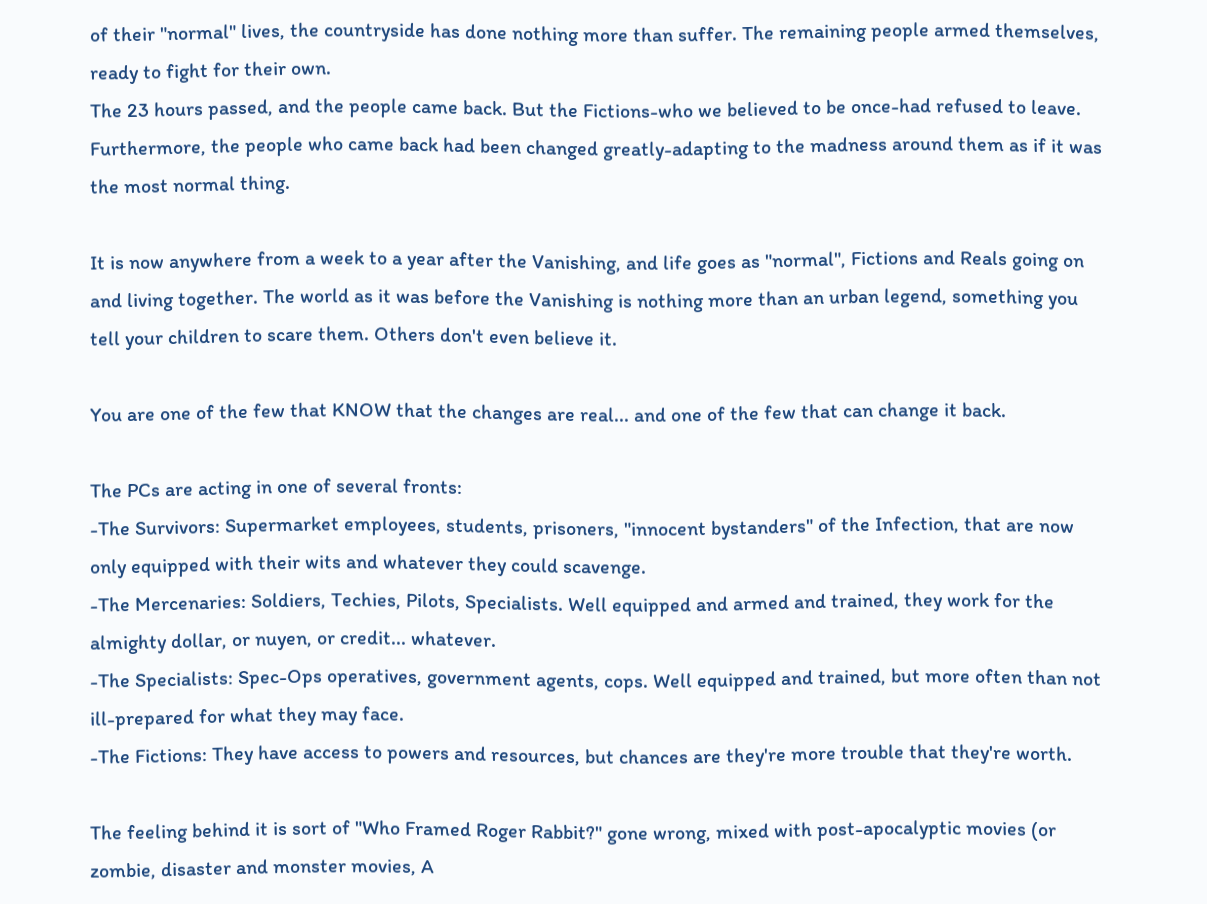of their "normal" lives, the countryside has done nothing more than suffer. The remaining people armed themselves, ready to fight for their own.
The 23 hours passed, and the people came back. But the Fictions-who we believed to be once-had refused to leave. Furthermore, the people who came back had been changed greatly-adapting to the madness around them as if it was the most normal thing.

It is now anywhere from a week to a year after the Vanishing, and life goes as "normal", Fictions and Reals going on and living together. The world as it was before the Vanishing is nothing more than an urban legend, something you tell your children to scare them. Others don't even believe it.

You are one of the few that KNOW that the changes are real... and one of the few that can change it back.

The PCs are acting in one of several fronts:
-The Survivors: Supermarket employees, students, prisoners, "innocent bystanders" of the Infection, that are now only equipped with their wits and whatever they could scavenge.
-The Mercenaries: Soldiers, Techies, Pilots, Specialists. Well equipped and armed and trained, they work for the almighty dollar, or nuyen, or credit... whatever.
-The Specialists: Spec-Ops operatives, government agents, cops. Well equipped and trained, but more often than not ill-prepared for what they may face.
-The Fictions: They have access to powers and resources, but chances are they're more trouble that they're worth.

The feeling behind it is sort of "Who Framed Roger Rabbit?" gone wrong, mixed with post-apocalyptic movies (or zombie, disaster and monster movies, A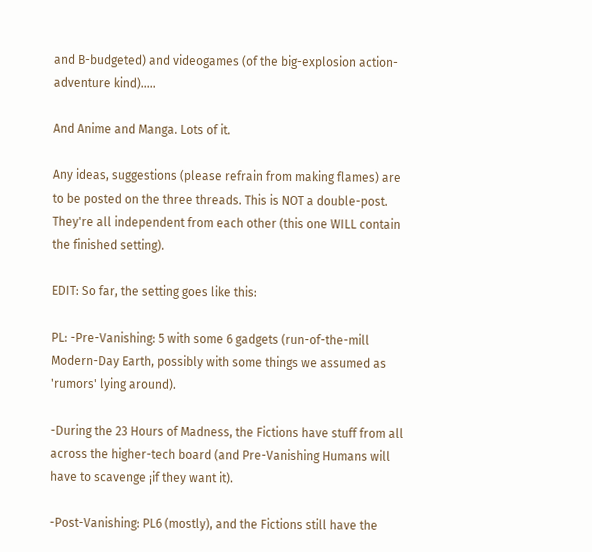and B-budgeted) and videogames (of the big-explosion action-adventure kind).....

And Anime and Manga. Lots of it.

Any ideas, suggestions (please refrain from making flames) are to be posted on the three threads. This is NOT a double-post. They're all independent from each other (this one WILL contain the finished setting).

EDIT: So far, the setting goes like this:

PL: -Pre-Vanishing: 5 with some 6 gadgets (run-of-the-mill Modern-Day Earth, possibly with some things we assumed as 'rumors' lying around).

-During the 23 Hours of Madness, the Fictions have stuff from all across the higher-tech board (and Pre-Vanishing Humans will have to scavenge ¡if they want it).

-Post-Vanishing: PL6 (mostly), and the Fictions still have the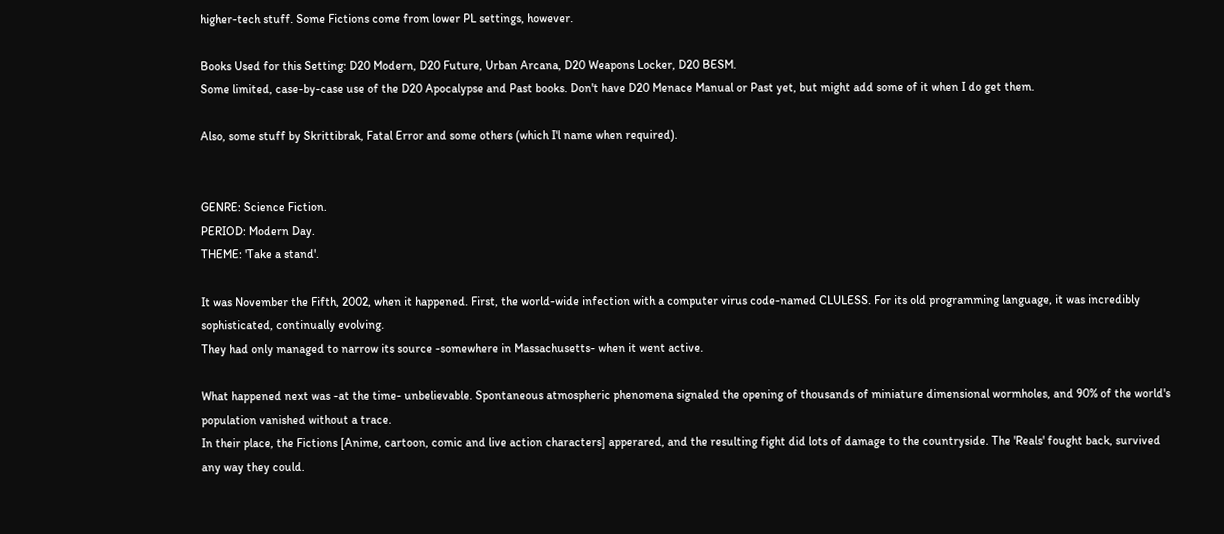higher-tech stuff. Some Fictions come from lower PL settings, however.

Books Used for this Setting: D20 Modern, D20 Future, Urban Arcana, D20 Weapons Locker, D20 BESM.
Some limited, case-by-case use of the D20 Apocalypse and Past books. Don't have D20 Menace Manual or Past yet, but might add some of it when I do get them.

Also, some stuff by Skrittibrak, Fatal Error and some others (which I'l name when required).


GENRE: Science Fiction.
PERIOD: Modern Day.
THEME: 'Take a stand'.

It was November the Fifth, 2002, when it happened. First, the world-wide infection with a computer virus code-named CLULESS. For its old programming language, it was incredibly sophisticated, continually evolving.
They had only managed to narrow its source -somewhere in Massachusetts- when it went active.

What happened next was -at the time- unbelievable. Spontaneous atmospheric phenomena signaled the opening of thousands of miniature dimensional wormholes, and 90% of the world's population vanished without a trace.
In their place, the Fictions [Anime, cartoon, comic and live action characters] apperared, and the resulting fight did lots of damage to the countryside. The 'Reals' fought back, survived any way they could.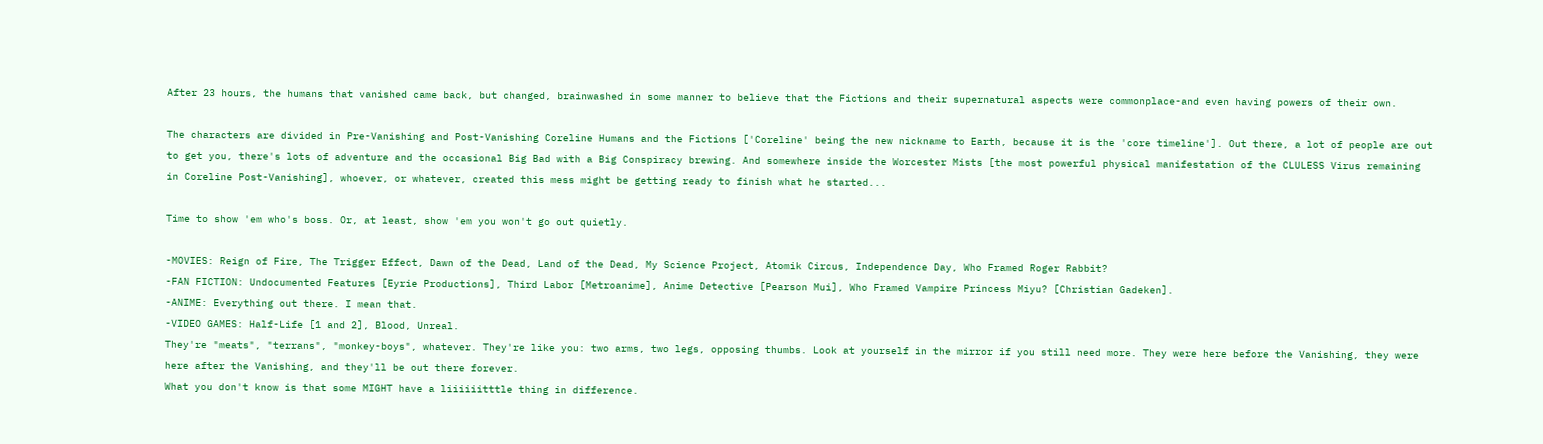After 23 hours, the humans that vanished came back, but changed, brainwashed in some manner to believe that the Fictions and their supernatural aspects were commonplace-and even having powers of their own.

The characters are divided in Pre-Vanishing and Post-Vanishing Coreline Humans and the Fictions ['Coreline' being the new nickname to Earth, because it is the 'core timeline']. Out there, a lot of people are out to get you, there's lots of adventure and the occasional Big Bad with a Big Conspiracy brewing. And somewhere inside the Worcester Mists [the most powerful physical manifestation of the CLULESS Virus remaining in Coreline Post-Vanishing], whoever, or whatever, created this mess might be getting ready to finish what he started...

Time to show 'em who's boss. Or, at least, show 'em you won't go out quietly.

-MOVIES: Reign of Fire, The Trigger Effect, Dawn of the Dead, Land of the Dead, My Science Project, Atomik Circus, Independence Day, Who Framed Roger Rabbit?
-FAN FICTION: Undocumented Features [Eyrie Productions], Third Labor [Metroanime], Anime Detective [Pearson Mui], Who Framed Vampire Princess Miyu? [Christian Gadeken].
-ANIME: Everything out there. I mean that.
-VIDEO GAMES: Half-Life [1 and 2], Blood, Unreal.
They're "meats", "terrans", "monkey-boys", whatever. They're like you: two arms, two legs, opposing thumbs. Look at yourself in the mirror if you still need more. They were here before the Vanishing, they were here after the Vanishing, and they'll be out there forever.
What you don't know is that some MIGHT have a liiiiiitttle thing in difference.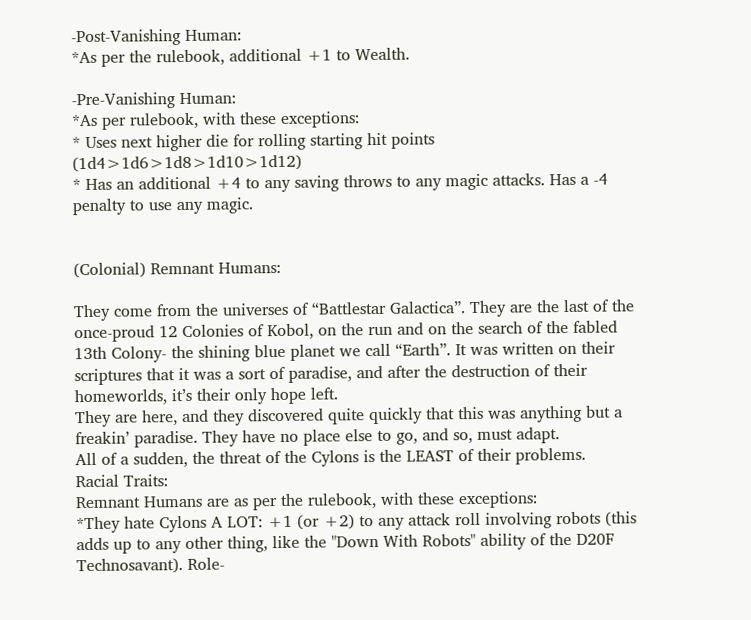-Post-Vanishing Human:
*As per the rulebook, additional +1 to Wealth.

-Pre-Vanishing Human:
*As per rulebook, with these exceptions:
* Uses next higher die for rolling starting hit points (1d4>1d6>1d8>1d10>1d12)
* Has an additional +4 to any saving throws to any magic attacks. Has a -4 penalty to use any magic.


(Colonial) Remnant Humans:

They come from the universes of “Battlestar Galactica”. They are the last of the once-proud 12 Colonies of Kobol, on the run and on the search of the fabled 13th Colony- the shining blue planet we call “Earth”. It was written on their scriptures that it was a sort of paradise, and after the destruction of their homeworlds, it’s their only hope left.
They are here, and they discovered quite quickly that this was anything but a freakin’ paradise. They have no place else to go, and so, must adapt.
All of a sudden, the threat of the Cylons is the LEAST of their problems.
Racial Traits:
Remnant Humans are as per the rulebook, with these exceptions:
*They hate Cylons A LOT: +1 (or +2) to any attack roll involving robots (this adds up to any other thing, like the "Down With Robots" ability of the D20F Technosavant). Role-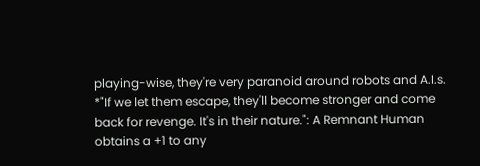playing-wise, they're very paranoid around robots and A.I.s.
*"If we let them escape, they'll become stronger and come back for revenge. It's in their nature.": A Remnant Human obtains a +1 to any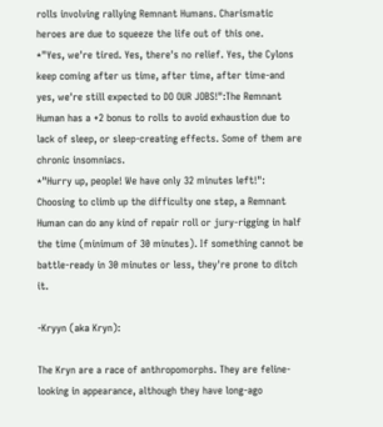rolls involving rallying Remnant Humans. Charismatic heroes are due to squeeze the life out of this one.
*"Yes, we're tired. Yes, there's no relief. Yes, the Cylons keep coming after us time, after time, after time-and yes, we're still expected to DO OUR JOBS!":The Remnant Human has a +2 bonus to rolls to avoid exhaustion due to lack of sleep, or sleep-creating effects. Some of them are chronic insomniacs.
*"Hurry up, people! We have only 32 minutes left!": Choosing to climb up the difficulty one step, a Remnant Human can do any kind of repair roll or jury-rigging in half the time (minimum of 30 minutes). If something cannot be battle-ready in 30 minutes or less, they're prone to ditch it.

-Kryyn (aka Kryn):

The Kryn are a race of anthropomorphs. They are feline-looking in appearance, although they have long-ago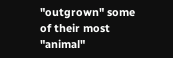"outgrown" some of their most "animal"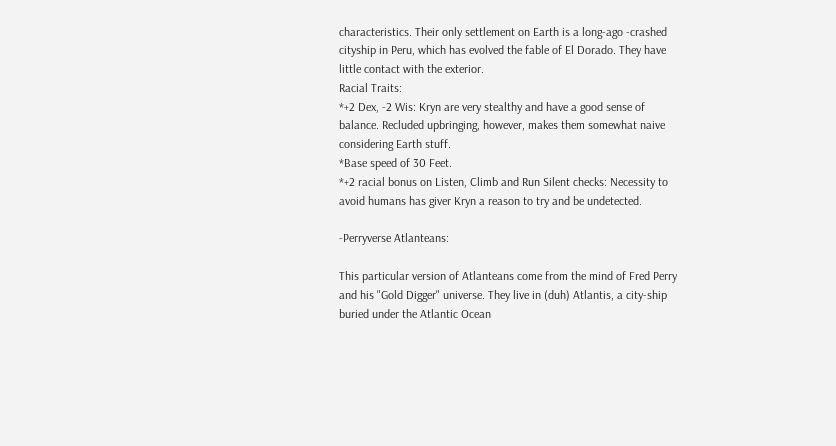characteristics. Their only settlement on Earth is a long-ago -crashed cityship in Peru, which has evolved the fable of El Dorado. They have little contact with the exterior.
Racial Traits:
*+2 Dex, -2 Wis: Kryn are very stealthy and have a good sense of balance. Recluded upbringing, however, makes them somewhat naive considering Earth stuff.
*Base speed of 30 Feet.
*+2 racial bonus on Listen, Climb and Run Silent checks: Necessity to avoid humans has giver Kryn a reason to try and be undetected.

-Perryverse Atlanteans:

This particular version of Atlanteans come from the mind of Fred Perry and his "Gold Digger" universe. They live in (duh) Atlantis, a city-ship buried under the Atlantic Ocean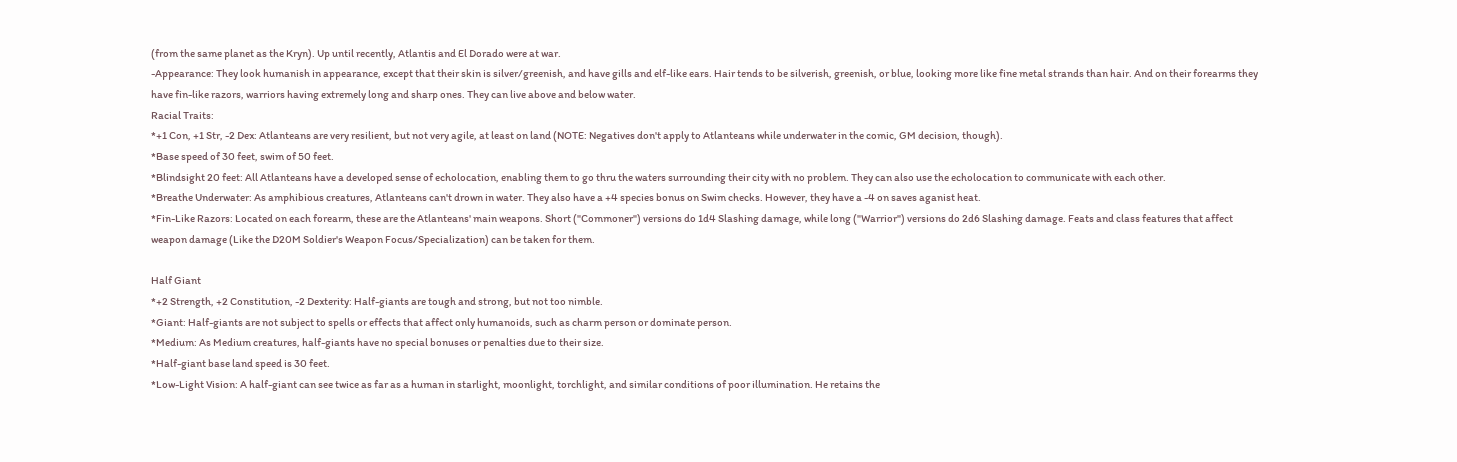(from the same planet as the Kryn). Up until recently, Atlantis and El Dorado were at war.
-Appearance: They look humanish in appearance, except that their skin is silver/greenish, and have gills and elf-like ears. Hair tends to be silverish, greenish, or blue, looking more like fine metal strands than hair. And on their forearms they have fin-like razors, warriors having extremely long and sharp ones. They can live above and below water.
Racial Traits:
*+1 Con, +1 Str, -2 Dex: Atlanteans are very resilient, but not very agile, at least on land (NOTE: Negatives don't apply to Atlanteans while underwater in the comic, GM decision, though).
*Base speed of 30 feet, swim of 50 feet.
*Blindsight 20 feet: All Atlanteans have a developed sense of echolocation, enabling them to go thru the waters surrounding their city with no problem. They can also use the echolocation to communicate with each other.
*Breathe Underwater: As amphibious creatures, Atlanteans can't drown in water. They also have a +4 species bonus on Swim checks. However, they have a -4 on saves aganist heat.
*Fin-Like Razors: Located on each forearm, these are the Atlanteans' main weapons. Short ("Commoner") versions do 1d4 Slashing damage, while long ("Warrior") versions do 2d6 Slashing damage. Feats and class features that affect weapon damage (Like the D20M Soldier's Weapon Focus/Specialization) can be taken for them.

Half Giant
*+2 Strength, +2 Constitution, -2 Dexterity: Half-giants are tough and strong, but not too nimble.
*Giant: Half-giants are not subject to spells or effects that affect only humanoids, such as charm person or dominate person.
*Medium: As Medium creatures, half-giants have no special bonuses or penalties due to their size.
*Half-giant base land speed is 30 feet.
*Low-Light Vision: A half-giant can see twice as far as a human in starlight, moonlight, torchlight, and similar conditions of poor illumination. He retains the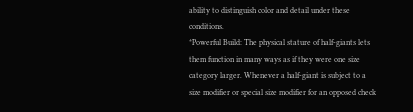ability to distinguish color and detail under these conditions.
*Powerful Build: The physical stature of half-giants lets them function in many ways as if they were one size category larger. Whenever a half-giant is subject to a size modifier or special size modifier for an opposed check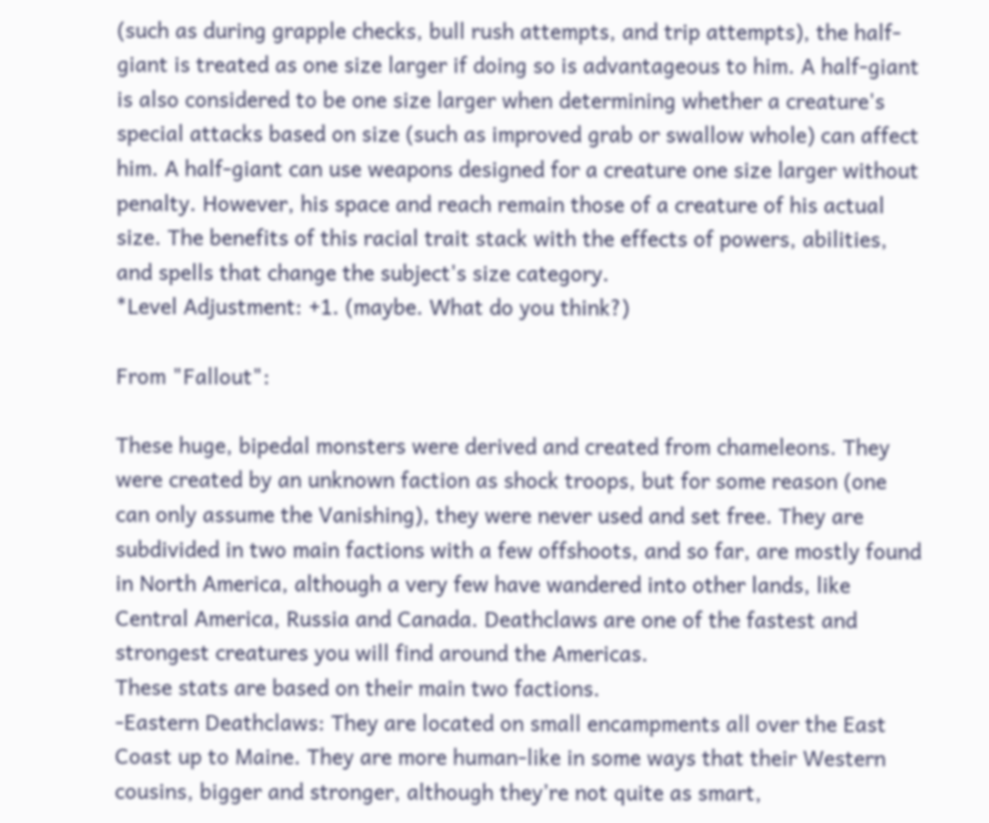(such as during grapple checks, bull rush attempts, and trip attempts), the half-giant is treated as one size larger if doing so is advantageous to him. A half-giant is also considered to be one size larger when determining whether a creature's special attacks based on size (such as improved grab or swallow whole) can affect him. A half-giant can use weapons designed for a creature one size larger without penalty. However, his space and reach remain those of a creature of his actual size. The benefits of this racial trait stack with the effects of powers, abilities, and spells that change the subject's size category.
*Level Adjustment: +1. (maybe. What do you think?)

From "Fallout":

These huge, bipedal monsters were derived and created from chameleons. They were created by an unknown faction as shock troops, but for some reason (one can only assume the Vanishing), they were never used and set free. They are subdivided in two main factions with a few offshoots, and so far, are mostly found in North America, although a very few have wandered into other lands, like Central America, Russia and Canada. Deathclaws are one of the fastest and strongest creatures you will find around the Americas.
These stats are based on their main two factions.
-Eastern Deathclaws: They are located on small encampments all over the East Coast up to Maine. They are more human-like in some ways that their Western cousins, bigger and stronger, although they’re not quite as smart,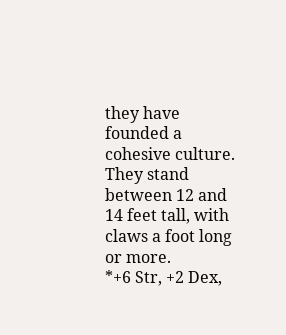they have founded a cohesive culture.
They stand between 12 and 14 feet tall, with claws a foot long or more.
*+6 Str, +2 Dex,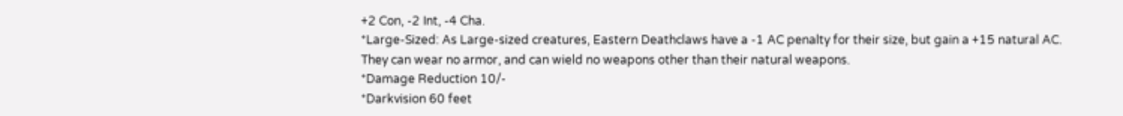+2 Con, -2 Int, -4 Cha.
*Large-Sized: As Large-sized creatures, Eastern Deathclaws have a -1 AC penalty for their size, but gain a +15 natural AC. They can wear no armor, and can wield no weapons other than their natural weapons.
*Damage Reduction 10/-
*Darkvision 60 feet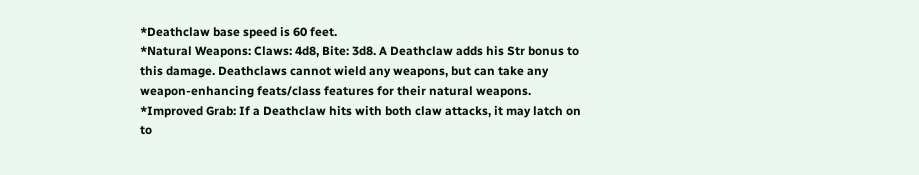*Deathclaw base speed is 60 feet.
*Natural Weapons: Claws: 4d8, Bite: 3d8. A Deathclaw adds his Str bonus to this damage. Deathclaws cannot wield any weapons, but can take any weapon-enhancing feats/class features for their natural weapons.
*Improved Grab: If a Deathclaw hits with both claw attacks, it may latch on to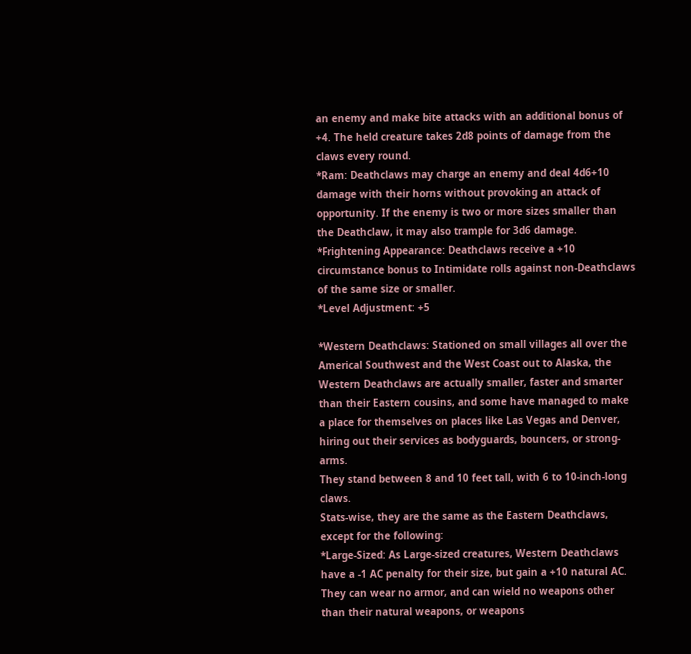an enemy and make bite attacks with an additional bonus of +4. The held creature takes 2d8 points of damage from the claws every round.
*Ram: Deathclaws may charge an enemy and deal 4d6+10 damage with their horns without provoking an attack of opportunity. If the enemy is two or more sizes smaller than the Deathclaw, it may also trample for 3d6 damage.
*Frightening Appearance: Deathclaws receive a +10 circumstance bonus to Intimidate rolls against non-Deathclaws of the same size or smaller.
*Level Adjustment: +5

*Western Deathclaws: Stationed on small villages all over the Americal Southwest and the West Coast out to Alaska, the Western Deathclaws are actually smaller, faster and smarter than their Eastern cousins, and some have managed to make a place for themselves on places like Las Vegas and Denver, hiring out their services as bodyguards, bouncers, or strong-arms.
They stand between 8 and 10 feet tall, with 6 to 10-inch-long claws.
Stats-wise, they are the same as the Eastern Deathclaws, except for the following:
*Large-Sized: As Large-sized creatures, Western Deathclaws have a -1 AC penalty for their size, but gain a +10 natural AC. They can wear no armor, and can wield no weapons other than their natural weapons, or weapons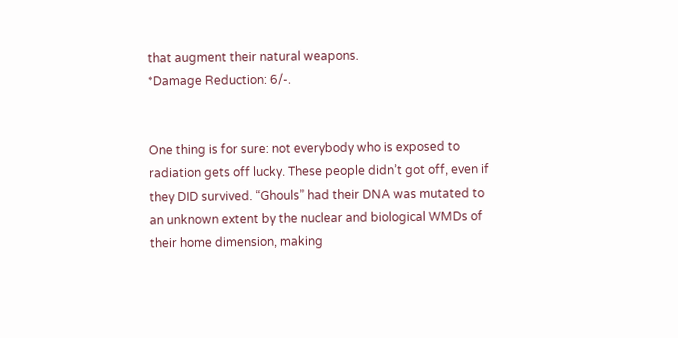that augment their natural weapons.
*Damage Reduction: 6/-.


One thing is for sure: not everybody who is exposed to radiation gets off lucky. These people didn’t got off, even if they DID survived. “Ghouls” had their DNA was mutated to an unknown extent by the nuclear and biological WMDs of their home dimension, making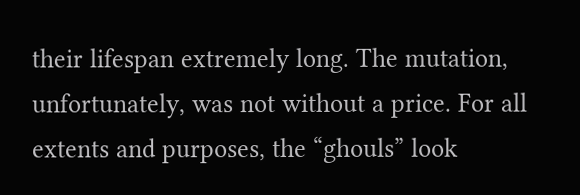their lifespan extremely long. The mutation, unfortunately, was not without a price. For all extents and purposes, the “ghouls” look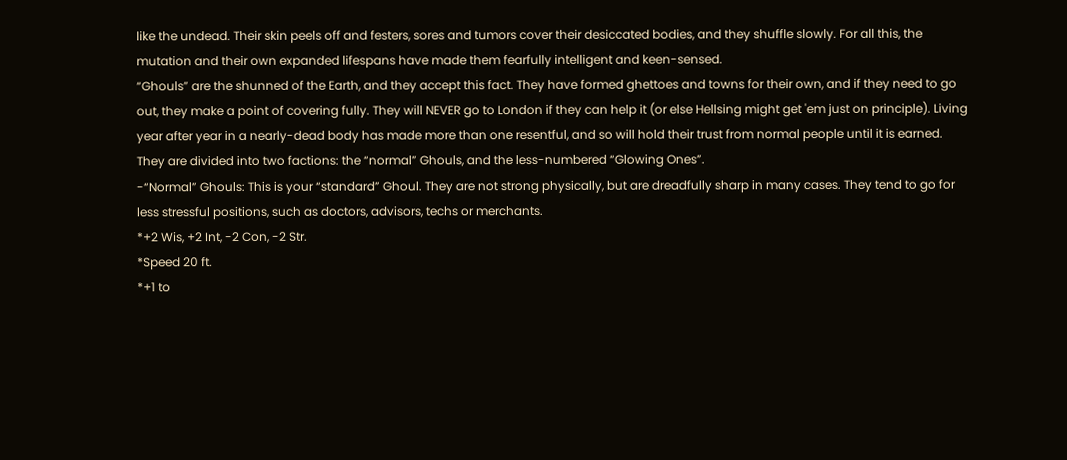like the undead. Their skin peels off and festers, sores and tumors cover their desiccated bodies, and they shuffle slowly. For all this, the mutation and their own expanded lifespans have made them fearfully intelligent and keen-sensed.
“Ghouls” are the shunned of the Earth, and they accept this fact. They have formed ghettoes and towns for their own, and if they need to go out, they make a point of covering fully. They will NEVER go to London if they can help it (or else Hellsing might get 'em just on principle). Living year after year in a nearly-dead body has made more than one resentful, and so will hold their trust from normal people until it is earned.
They are divided into two factions: the “normal” Ghouls, and the less-numbered “Glowing Ones”.
-“Normal” Ghouls: This is your “standard” Ghoul. They are not strong physically, but are dreadfully sharp in many cases. They tend to go for less stressful positions, such as doctors, advisors, techs or merchants.
*+2 Wis, +2 Int, -2 Con, -2 Str.
*Speed 20 ft.
*+1 to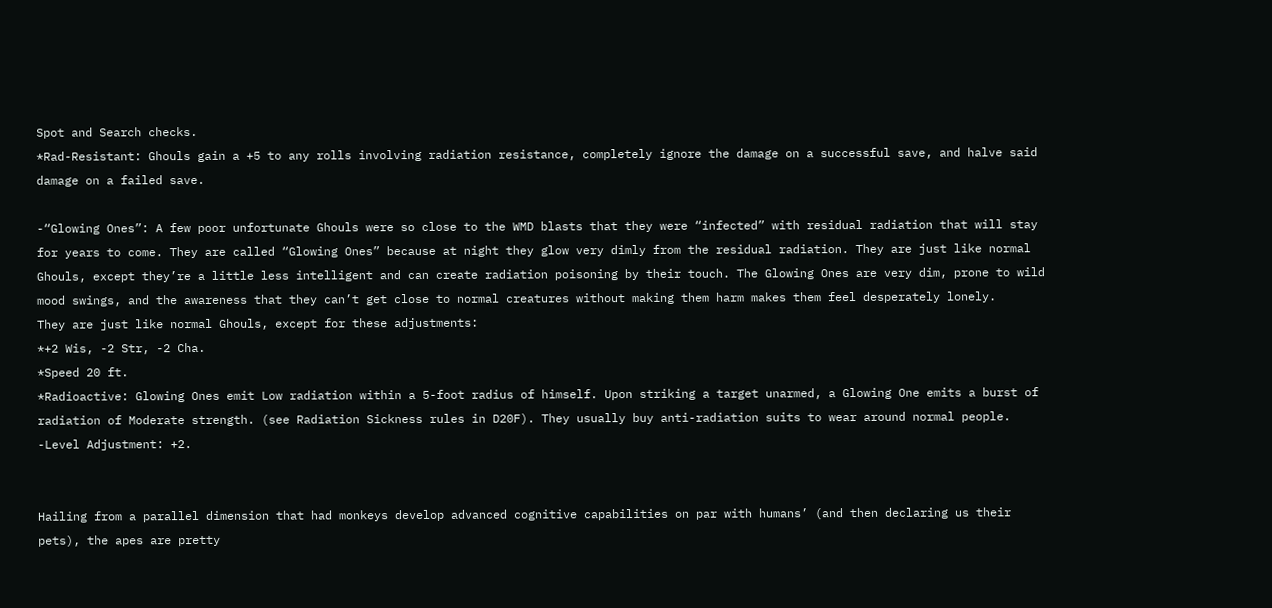Spot and Search checks.
*Rad-Resistant: Ghouls gain a +5 to any rolls involving radiation resistance, completely ignore the damage on a successful save, and halve said damage on a failed save.

-“Glowing Ones”: A few poor unfortunate Ghouls were so close to the WMD blasts that they were “infected” with residual radiation that will stay for years to come. They are called “Glowing Ones” because at night they glow very dimly from the residual radiation. They are just like normal Ghouls, except they’re a little less intelligent and can create radiation poisoning by their touch. The Glowing Ones are very dim, prone to wild mood swings, and the awareness that they can’t get close to normal creatures without making them harm makes them feel desperately lonely.
They are just like normal Ghouls, except for these adjustments:
*+2 Wis, -2 Str, -2 Cha.
*Speed 20 ft.
*Radioactive: Glowing Ones emit Low radiation within a 5-foot radius of himself. Upon striking a target unarmed, a Glowing One emits a burst of radiation of Moderate strength. (see Radiation Sickness rules in D20F). They usually buy anti-radiation suits to wear around normal people.
-Level Adjustment: +2.


Hailing from a parallel dimension that had monkeys develop advanced cognitive capabilities on par with humans’ (and then declaring us their pets), the apes are pretty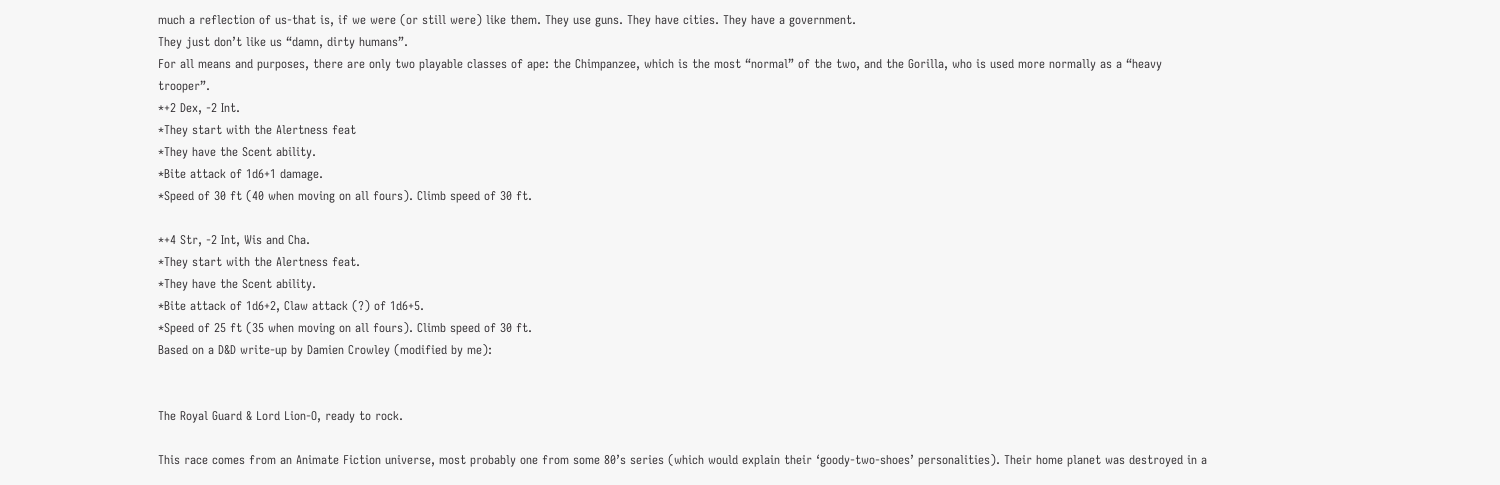much a reflection of us-that is, if we were (or still were) like them. They use guns. They have cities. They have a government.
They just don’t like us “damn, dirty humans”.
For all means and purposes, there are only two playable classes of ape: the Chimpanzee, which is the most “normal” of the two, and the Gorilla, who is used more normally as a “heavy trooper”.
*+2 Dex, -2 Int.
*They start with the Alertness feat
*They have the Scent ability.
*Bite attack of 1d6+1 damage.
*Speed of 30 ft (40 when moving on all fours). Climb speed of 30 ft.

*+4 Str, -2 Int, Wis and Cha.
*They start with the Alertness feat.
*They have the Scent ability.
*Bite attack of 1d6+2, Claw attack (?) of 1d6+5.
*Speed of 25 ft (35 when moving on all fours). Climb speed of 30 ft.
Based on a D&D write-up by Damien Crowley (modified by me):


The Royal Guard & Lord Lion-O, ready to rock.

This race comes from an Animate Fiction universe, most probably one from some 80’s series (which would explain their ‘goody-two-shoes’ personalities). Their home planet was destroyed in a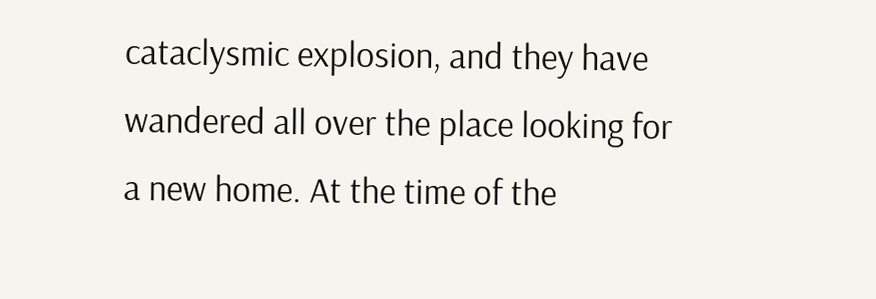cataclysmic explosion, and they have wandered all over the place looking for a new home. At the time of the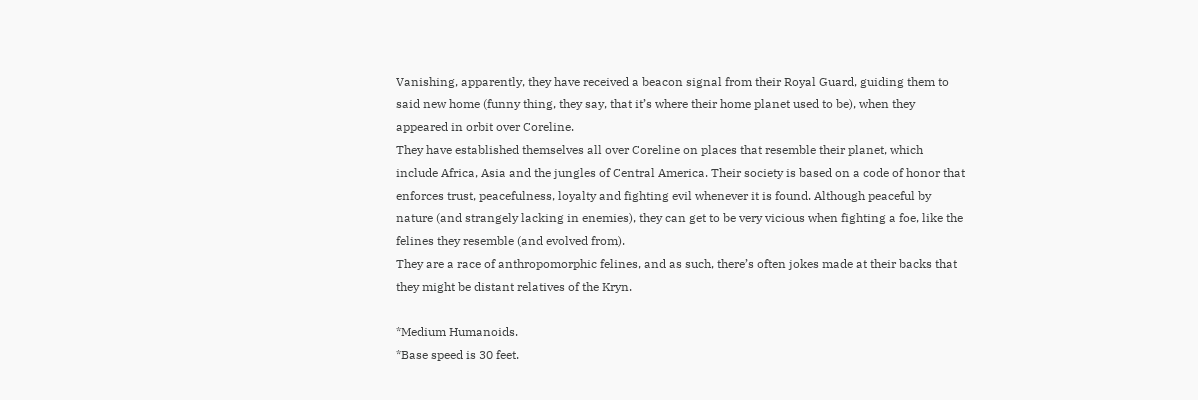Vanishing, apparently, they have received a beacon signal from their Royal Guard, guiding them to said new home (funny thing, they say, that it’s where their home planet used to be), when they appeared in orbit over Coreline.
They have established themselves all over Coreline on places that resemble their planet, which include Africa, Asia and the jungles of Central America. Their society is based on a code of honor that enforces trust, peacefulness, loyalty and fighting evil whenever it is found. Although peaceful by nature (and strangely lacking in enemies), they can get to be very vicious when fighting a foe, like the felines they resemble (and evolved from).
They are a race of anthropomorphic felines, and as such, there’s often jokes made at their backs that they might be distant relatives of the Kryn.

*Medium Humanoids.
*Base speed is 30 feet.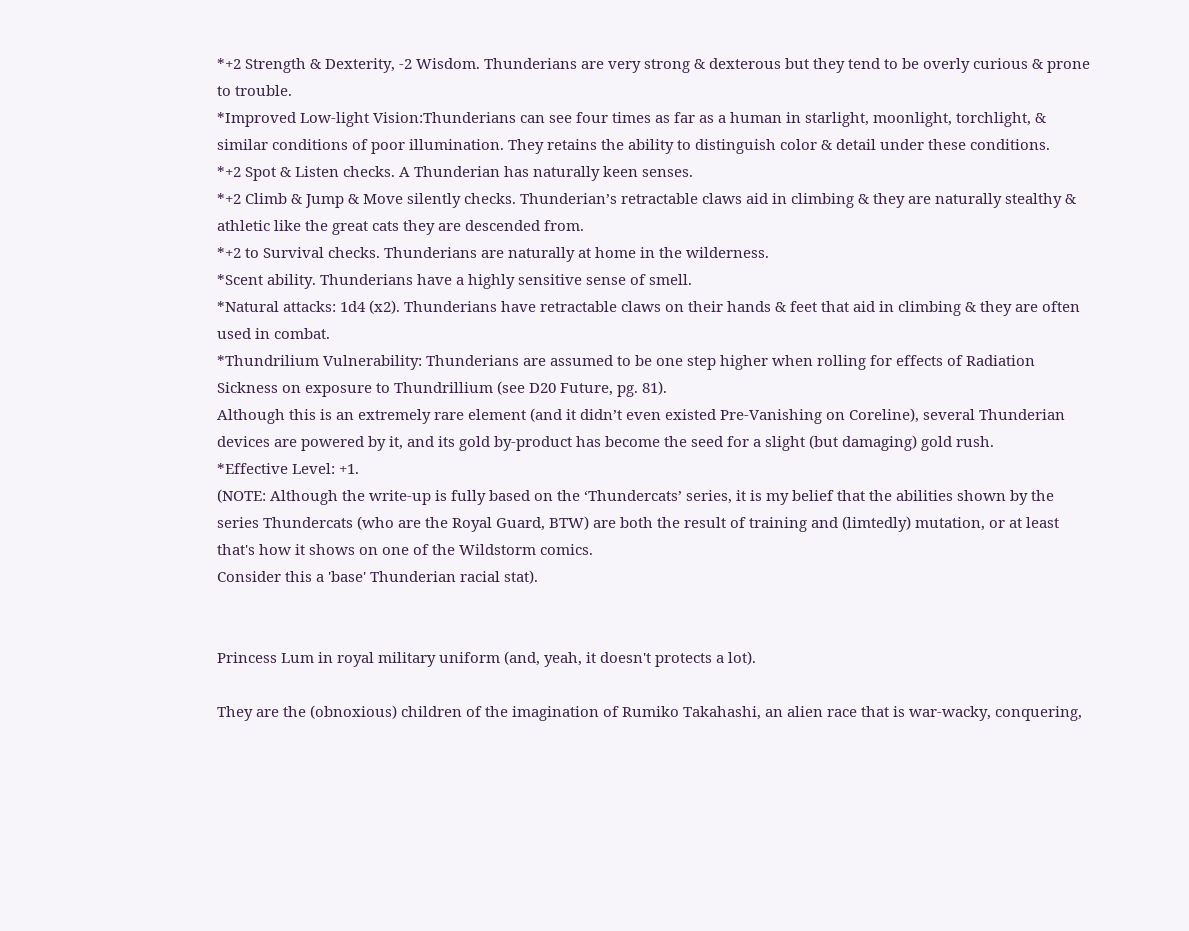*+2 Strength & Dexterity, -2 Wisdom. Thunderians are very strong & dexterous but they tend to be overly curious & prone to trouble.
*Improved Low-light Vision:Thunderians can see four times as far as a human in starlight, moonlight, torchlight, & similar conditions of poor illumination. They retains the ability to distinguish color & detail under these conditions.
*+2 Spot & Listen checks. A Thunderian has naturally keen senses.
*+2 Climb & Jump & Move silently checks. Thunderian’s retractable claws aid in climbing & they are naturally stealthy & athletic like the great cats they are descended from.
*+2 to Survival checks. Thunderians are naturally at home in the wilderness.
*Scent ability. Thunderians have a highly sensitive sense of smell.
*Natural attacks: 1d4 (x2). Thunderians have retractable claws on their hands & feet that aid in climbing & they are often used in combat.
*Thundrilium Vulnerability: Thunderians are assumed to be one step higher when rolling for effects of Radiation Sickness on exposure to Thundrillium (see D20 Future, pg. 81).
Although this is an extremely rare element (and it didn’t even existed Pre-Vanishing on Coreline), several Thunderian devices are powered by it, and its gold by-product has become the seed for a slight (but damaging) gold rush.
*Effective Level: +1.
(NOTE: Although the write-up is fully based on the ‘Thundercats’ series, it is my belief that the abilities shown by the series Thundercats (who are the Royal Guard, BTW) are both the result of training and (limtedly) mutation, or at least that's how it shows on one of the Wildstorm comics.
Consider this a 'base' Thunderian racial stat).


Princess Lum in royal military uniform (and, yeah, it doesn't protects a lot).

They are the (obnoxious) children of the imagination of Rumiko Takahashi, an alien race that is war-wacky, conquering,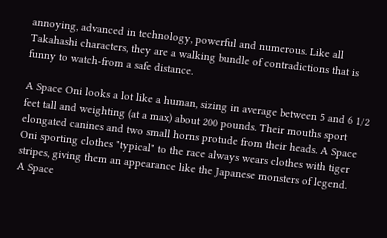annoying, advanced in technology, powerful and numerous. Like all Takahashi characters, they are a walking bundle of contradictions that is funny to watch-from a safe distance.

A Space Oni looks a lot like a human, sizing in average between 5 and 6 1/2 feet tall and weighting (at a max) about 200 pounds. Their mouths sport elongated canines and two small horns protude from their heads. A Space Oni sporting clothes "typical" to the race always wears clothes with tiger stripes, giving them an appearance like the Japanese monsters of legend.
A Space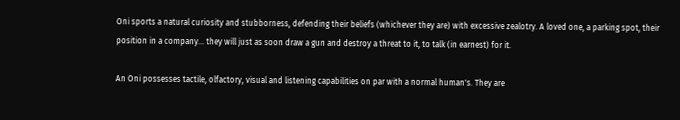Oni sports a natural curiosity and stubborness, defending their beliefs (whichever they are) with excessive zealotry. A loved one, a parking spot, their position in a company... they will just as soon draw a gun and destroy a threat to it, to talk (in earnest) for it.

An Oni possesses tactile, olfactory, visual and listening capabilities on par with a normal human's. They are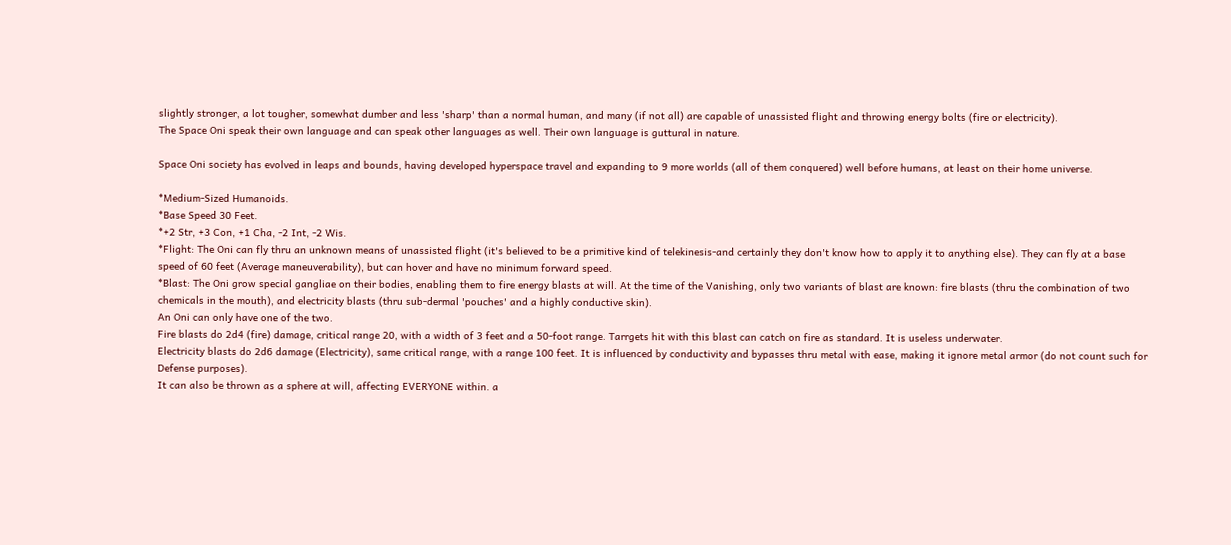slightly stronger, a lot tougher, somewhat dumber and less 'sharp' than a normal human, and many (if not all) are capable of unassisted flight and throwing energy bolts (fire or electricity).
The Space Oni speak their own language and can speak other languages as well. Their own language is guttural in nature.

Space Oni society has evolved in leaps and bounds, having developed hyperspace travel and expanding to 9 more worlds (all of them conquered) well before humans, at least on their home universe.

*Medium-Sized Humanoids.
*Base Speed 30 Feet.
*+2 Str, +3 Con, +1 Cha, -2 Int, -2 Wis.
*Flight: The Oni can fly thru an unknown means of unassisted flight (it's believed to be a primitive kind of telekinesis-and certainly they don't know how to apply it to anything else). They can fly at a base speed of 60 feet (Average maneuverability), but can hover and have no minimum forward speed.
*Blast: The Oni grow special gangliae on their bodies, enabling them to fire energy blasts at will. At the time of the Vanishing, only two variants of blast are known: fire blasts (thru the combination of two chemicals in the mouth), and electricity blasts (thru sub-dermal 'pouches' and a highly conductive skin).
An Oni can only have one of the two.
Fire blasts do 2d4 (fire) damage, critical range 20, with a width of 3 feet and a 50-foot range. Tarrgets hit with this blast can catch on fire as standard. It is useless underwater.
Electricity blasts do 2d6 damage (Electricity), same critical range, with a range 100 feet. It is influenced by conductivity and bypasses thru metal with ease, making it ignore metal armor (do not count such for Defense purposes).
It can also be thrown as a sphere at will, affecting EVERYONE within. a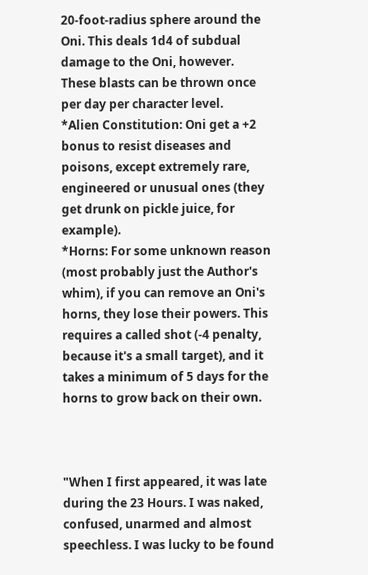20-foot-radius sphere around the Oni. This deals 1d4 of subdual damage to the Oni, however.
These blasts can be thrown once per day per character level.
*Alien Constitution: Oni get a +2 bonus to resist diseases and poisons, except extremely rare, engineered or unusual ones (they get drunk on pickle juice, for example).
*Horns: For some unknown reason (most probably just the Author's whim), if you can remove an Oni's horns, they lose their powers. This requires a called shot (-4 penalty, because it's a small target), and it takes a minimum of 5 days for the horns to grow back on their own.



"When I first appeared, it was late during the 23 Hours. I was naked, confused, unarmed and almost speechless. I was lucky to be found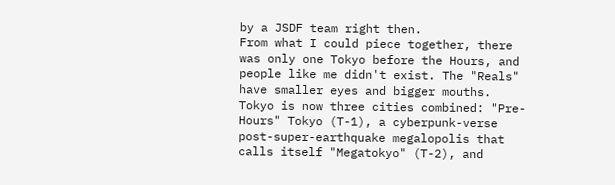by a JSDF team right then.
From what I could piece together, there was only one Tokyo before the Hours, and people like me didn't exist. The "Reals" have smaller eyes and bigger mouths.
Tokyo is now three cities combined: "Pre-Hours" Tokyo (T-1), a cyberpunk-verse post-super-earthquake megalopolis that calls itself "Megatokyo" (T-2), and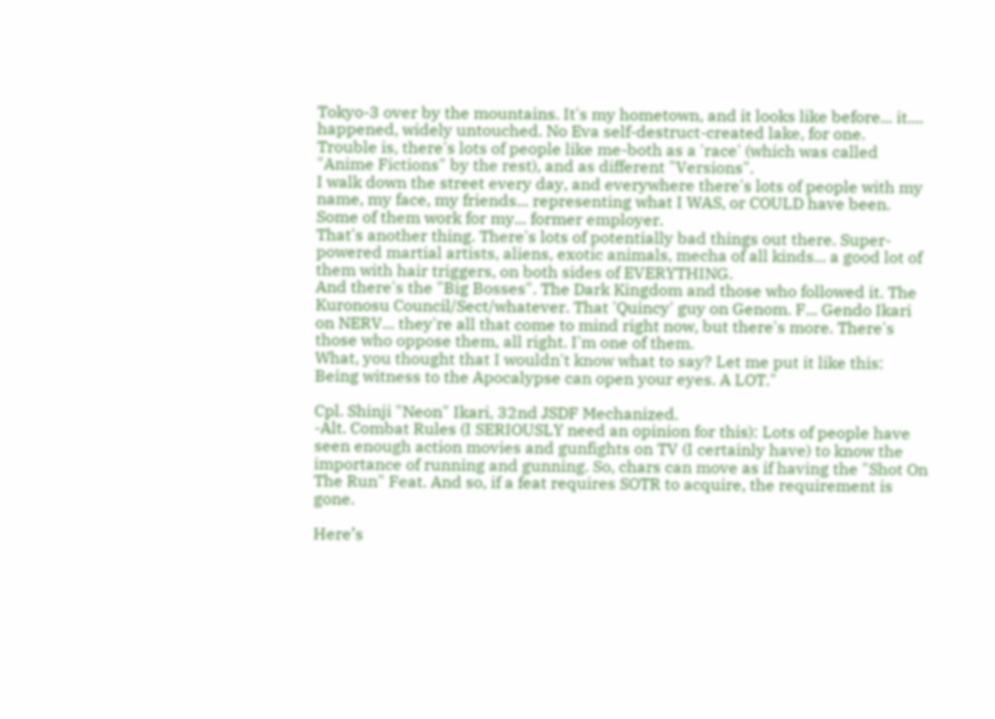Tokyo-3 over by the mountains. It's my hometown, and it looks like before... it.... happened, widely untouched. No Eva self-destruct-created lake, for one.
Trouble is, there's lots of people like me-both as a 'race' (which was called "Anime Fictions" by the rest), and as different "Versions".
I walk down the street every day, and everywhere there's lots of people with my name, my face, my friends... representing what I WAS, or COULD have been.
Some of them work for my... former employer.
That's another thing. There's lots of potentially bad things out there. Super-powered martial artists, aliens, exotic animals, mecha of all kinds... a good lot of them with hair triggers, on both sides of EVERYTHING.
And there's the "Big Bosses". The Dark Kingdom and those who followed it. The Kuronosu Council/Sect/whatever. That 'Quincy' guy on Genom. F... Gendo Ikari on NERV... they're all that come to mind right now, but there's more. There's those who oppose them, all right. I'm one of them.
What, you thought that I wouldn't know what to say? Let me put it like this:
Being witness to the Apocalypse can open your eyes. A LOT."

Cpl. Shinji "Neon" Ikari, 32nd JSDF Mechanized.
-Alt. Combat Rules (I SERIOUSLY need an opinion for this): Lots of people have seen enough action movies and gunfights on TV (I certainly have) to know the importance of running and gunning. So, chars can move as if having the "Shot On The Run" Feat. And so, if a feat requires SOTR to acquire, the requirement is gone.

Here’s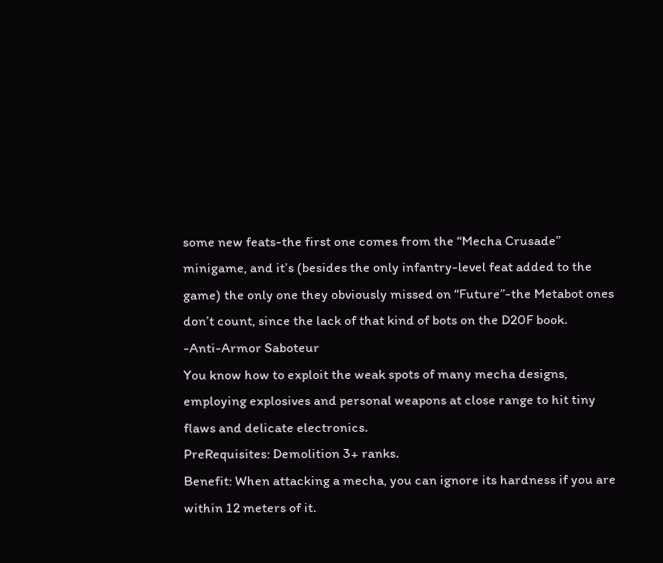some new feats-the first one comes from the “Mecha Crusade” minigame, and it’s (besides the only infantry-level feat added to the game) the only one they obviously missed on “Future”-the Metabot ones don’t count, since the lack of that kind of bots on the D20F book.
-Anti-Armor Saboteur
You know how to exploit the weak spots of many mecha designs, employing explosives and personal weapons at close range to hit tiny flaws and delicate electronics.
PreRequisites: Demolition 3+ ranks.
Benefit: When attacking a mecha, you can ignore its hardness if you are within 12 meters of it.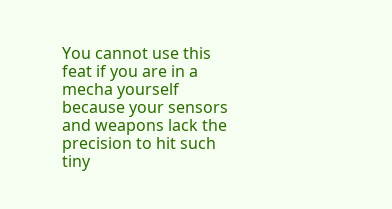You cannot use this feat if you are in a mecha yourself because your sensors and weapons lack the precision to hit such tiny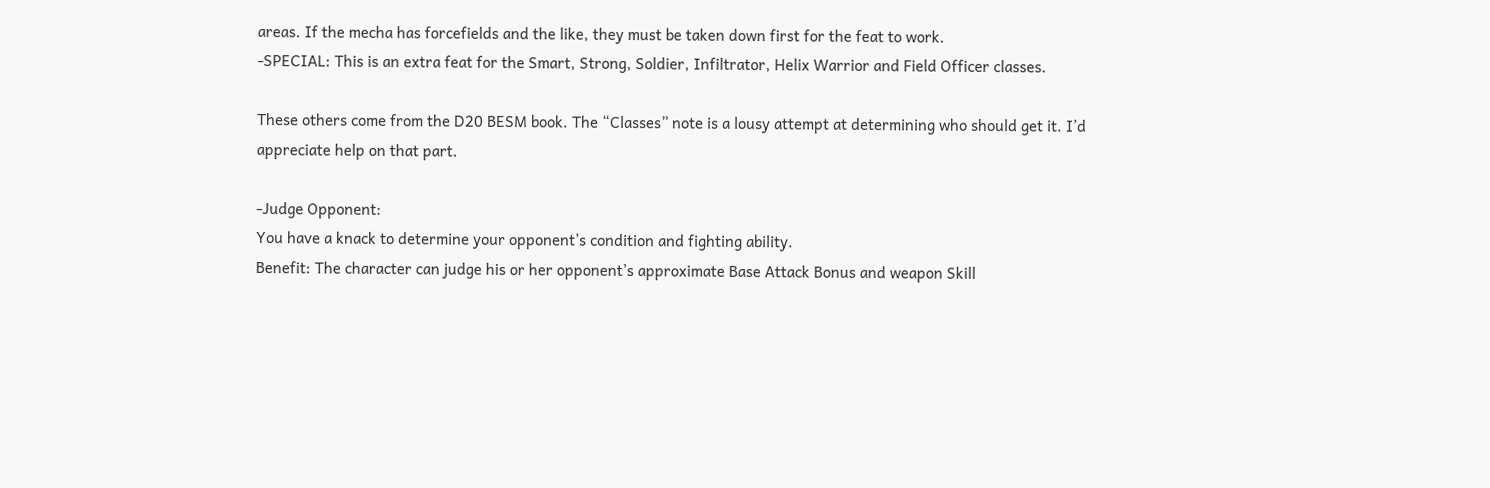areas. If the mecha has forcefields and the like, they must be taken down first for the feat to work.
-SPECIAL: This is an extra feat for the Smart, Strong, Soldier, Infiltrator, Helix Warrior and Field Officer classes.

These others come from the D20 BESM book. The “Classes” note is a lousy attempt at determining who should get it. I’d appreciate help on that part.

-Judge Opponent:
You have a knack to determine your opponent’s condition and fighting ability.
Benefit: The character can judge his or her opponent’s approximate Base Attack Bonus and weapon Skill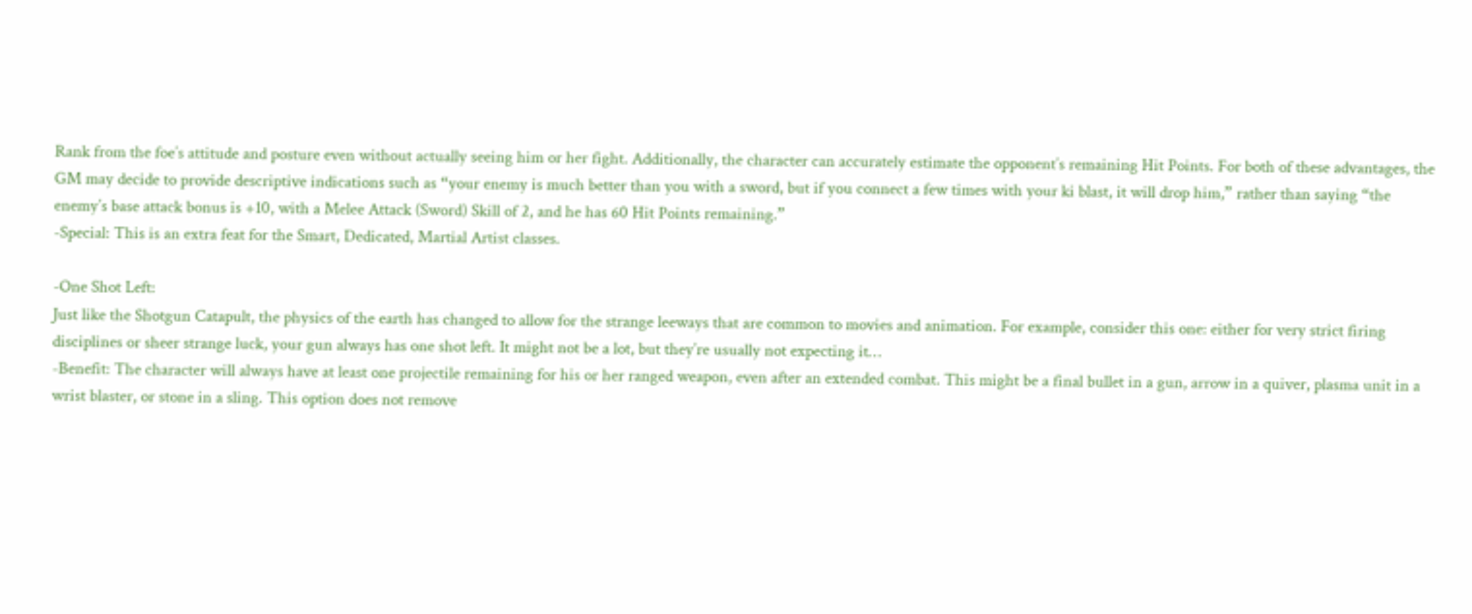Rank from the foe’s attitude and posture even without actually seeing him or her fight. Additionally, the character can accurately estimate the opponent’s remaining Hit Points. For both of these advantages, the GM may decide to provide descriptive indications such as “your enemy is much better than you with a sword, but if you connect a few times with your ki blast, it will drop him,” rather than saying “the enemy’s base attack bonus is +10, with a Melee Attack (Sword) Skill of 2, and he has 60 Hit Points remaining.”
-Special: This is an extra feat for the Smart, Dedicated, Martial Artist classes.

-One Shot Left:
Just like the Shotgun Catapult, the physics of the earth has changed to allow for the strange leeways that are common to movies and animation. For example, consider this one: either for very strict firing disciplines or sheer strange luck, your gun always has one shot left. It might not be a lot, but they’re usually not expecting it…
-Benefit: The character will always have at least one projectile remaining for his or her ranged weapon, even after an extended combat. This might be a final bullet in a gun, arrow in a quiver, plasma unit in a wrist blaster, or stone in a sling. This option does not remove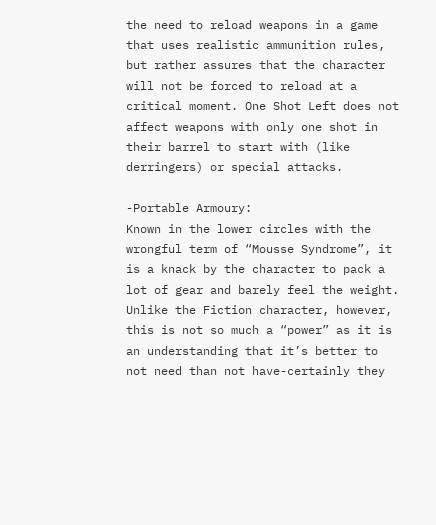the need to reload weapons in a game that uses realistic ammunition rules, but rather assures that the character will not be forced to reload at a critical moment. One Shot Left does not affect weapons with only one shot in their barrel to start with (like derringers) or special attacks.

-Portable Armoury:
Known in the lower circles with the wrongful term of “Mousse Syndrome”, it is a knack by the character to pack a lot of gear and barely feel the weight. Unlike the Fiction character, however, this is not so much a “power” as it is an understanding that it’s better to not need than not have-certainly they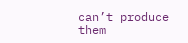can’t produce them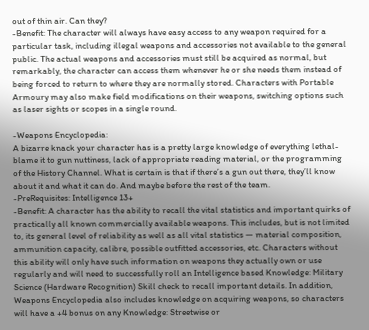out of thin air. Can they?
-Benefit: The character will always have easy access to any weapon required for a particular task, including illegal weapons and accessories not available to the general public. The actual weapons and accessories must still be acquired as normal, but remarkably, the character can access them whenever he or she needs them instead of being forced to return to where they are normally stored. Characters with Portable Armoury may also make field modifications on their weapons, switching options such as laser sights or scopes in a single round.

-Weapons Encyclopedia:
A bizarre knack your character has is a pretty large knowledge of everything lethal-blame it to gun nuttiness, lack of appropriate reading material, or the programming of the History Channel. What is certain is that if there’s a gun out there, they’ll know about it and what it can do. And maybe before the rest of the team.
-PreRequisites: Intelligence 13+
-Benefit: A character has the ability to recall the vital statistics and important quirks of practically all known commercially available weapons. This includes, but is not limited to, its general level of reliability as well as all vital statistics — material composition, ammunition capacity, calibre, possible outfitted accessories, etc. Characters without this ability will only have such information on weapons they actually own or use regularly and will need to successfully roll an Intelligence based Knowledge: Military Science (Hardware Recognition) Skill check to recall important details. In addition, Weapons Encyclopedia also includes knowledge on acquiring weapons, so characters will have a +4 bonus on any Knowledge: Streetwise or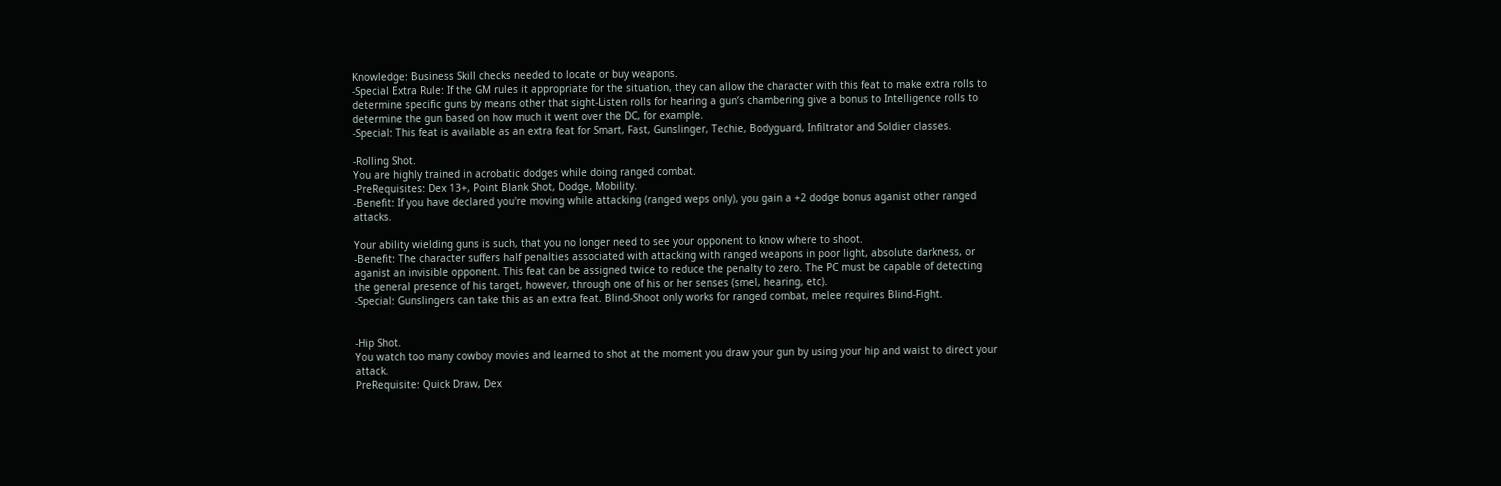Knowledge: Business Skill checks needed to locate or buy weapons.
-Special Extra Rule: If the GM rules it appropriate for the situation, they can allow the character with this feat to make extra rolls to determine specific guns by means other that sight-Listen rolls for hearing a gun’s chambering give a bonus to Intelligence rolls to determine the gun based on how much it went over the DC, for example.
-Special: This feat is available as an extra feat for Smart, Fast, Gunslinger, Techie, Bodyguard, Infiltrator and Soldier classes.

-Rolling Shot.
You are highly trained in acrobatic dodges while doing ranged combat.
-PreRequisites: Dex 13+, Point Blank Shot, Dodge, Mobility.
-Benefit: If you have declared you're moving while attacking (ranged weps only), you gain a +2 dodge bonus aganist other ranged attacks.

Your ability wielding guns is such, that you no longer need to see your opponent to know where to shoot.
-Benefit: The character suffers half penalties associated with attacking with ranged weapons in poor light, absolute darkness, or aganist an invisible opponent. This feat can be assigned twice to reduce the penalty to zero. The PC must be capable of detecting the general presence of his target, however, through one of his or her senses (smel, hearing, etc).
-Special: Gunslingers can take this as an extra feat. Blind-Shoot only works for ranged combat, melee requires Blind-Fight.


-Hip Shot.
You watch too many cowboy movies and learned to shot at the moment you draw your gun by using your hip and waist to direct your attack.
PreRequisite: Quick Draw, Dex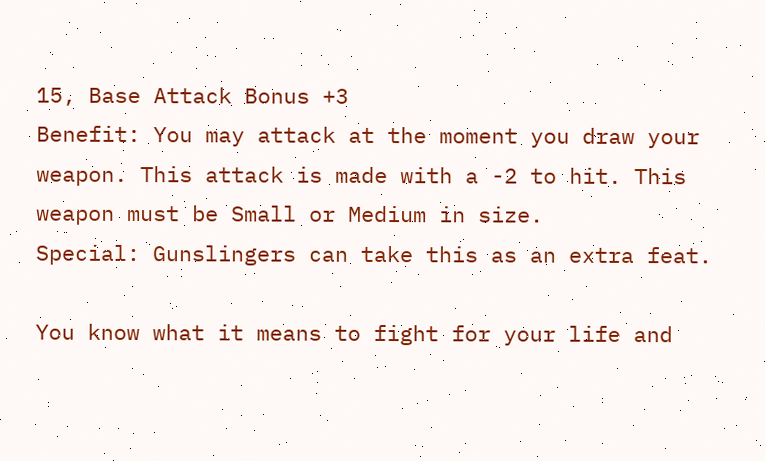15, Base Attack Bonus +3
Benefit: You may attack at the moment you draw your weapon. This attack is made with a -2 to hit. This weapon must be Small or Medium in size.
Special: Gunslingers can take this as an extra feat.

You know what it means to fight for your life and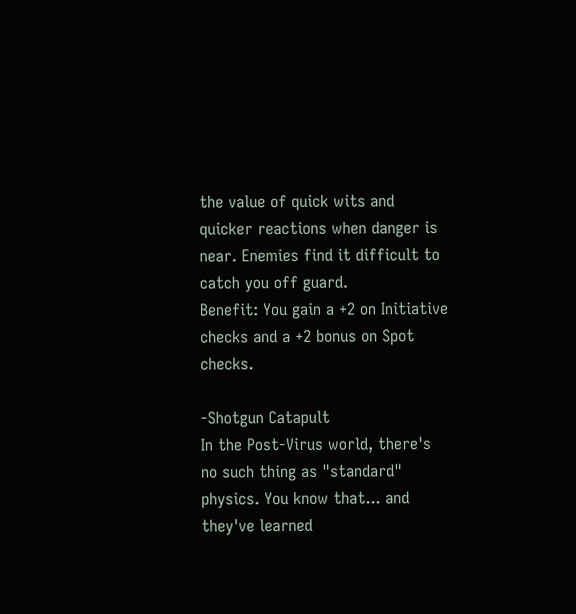the value of quick wits and quicker reactions when danger is near. Enemies find it difficult to catch you off guard.
Benefit: You gain a +2 on Initiative checks and a +2 bonus on Spot checks.

-Shotgun Catapult
In the Post-Virus world, there's no such thing as "standard" physics. You know that... and they've learned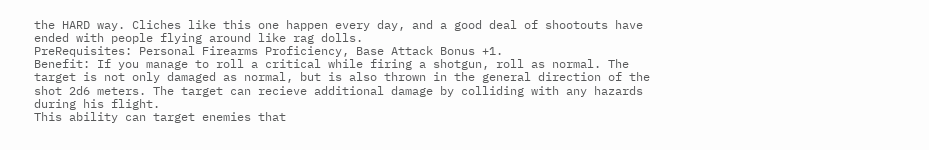the HARD way. Cliches like this one happen every day, and a good deal of shootouts have ended with people flying around like rag dolls.
PreRequisites: Personal Firearms Proficiency, Base Attack Bonus +1.
Benefit: If you manage to roll a critical while firing a shotgun, roll as normal. The target is not only damaged as normal, but is also thrown in the general direction of the shot 2d6 meters. The target can recieve additional damage by colliding with any hazards during his flight.
This ability can target enemies that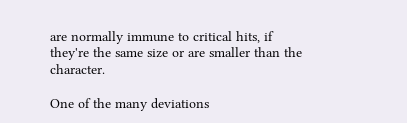are normally immune to critical hits, if they're the same size or are smaller than the character.

One of the many deviations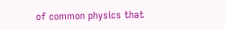of common physics that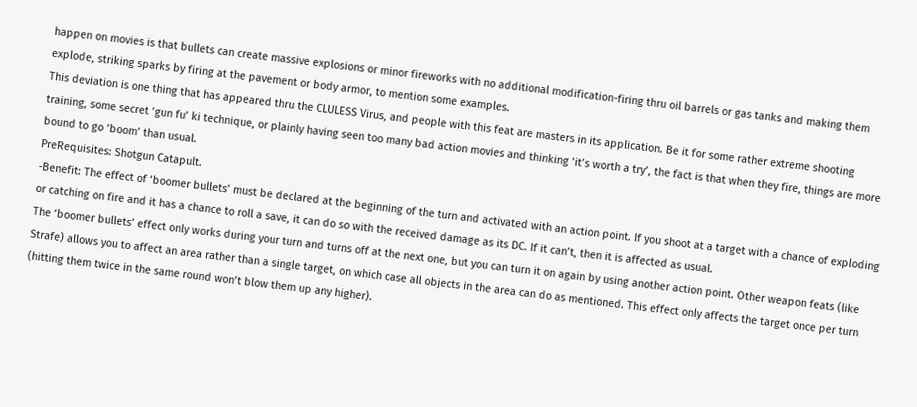happen on movies is that bullets can create massive explosions or minor fireworks with no additional modification-firing thru oil barrels or gas tanks and making them explode, striking sparks by firing at the pavement or body armor, to mention some examples.
This deviation is one thing that has appeared thru the CLULESS Virus, and people with this feat are masters in its application. Be it for some rather extreme shooting training, some secret ‘gun fu’ ki technique, or plainly having seen too many bad action movies and thinking ‘it’s worth a try’, the fact is that when they fire, things are more bound to go ‘boom’ than usual.
PreRequisites: Shotgun Catapult.
-Benefit: The effect of ‘boomer bullets’ must be declared at the beginning of the turn and activated with an action point. If you shoot at a target with a chance of exploding or catching on fire and it has a chance to roll a save, it can do so with the received damage as its DC. If it can’t, then it is affected as usual.
The ‘boomer bullets’ effect only works during your turn and turns off at the next one, but you can turn it on again by using another action point. Other weapon feats (like Strafe) allows you to affect an area rather than a single target, on which case all objects in the area can do as mentioned. This effect only affects the target once per turn (hitting them twice in the same round won’t blow them up any higher).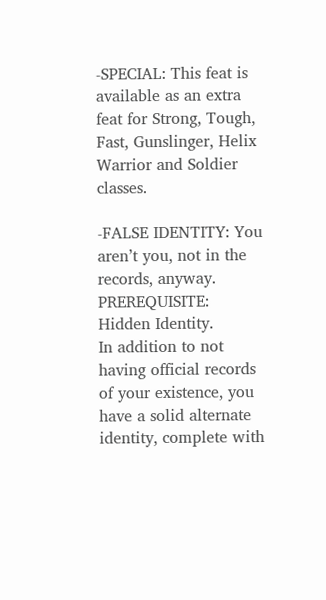-SPECIAL: This feat is available as an extra feat for Strong, Tough, Fast, Gunslinger, Helix Warrior and Soldier classes.

-FALSE IDENTITY: You aren’t you, not in the records, anyway.
PREREQUISITE: Hidden Identity.
In addition to not having official records of your existence, you have a solid alternate identity, complete with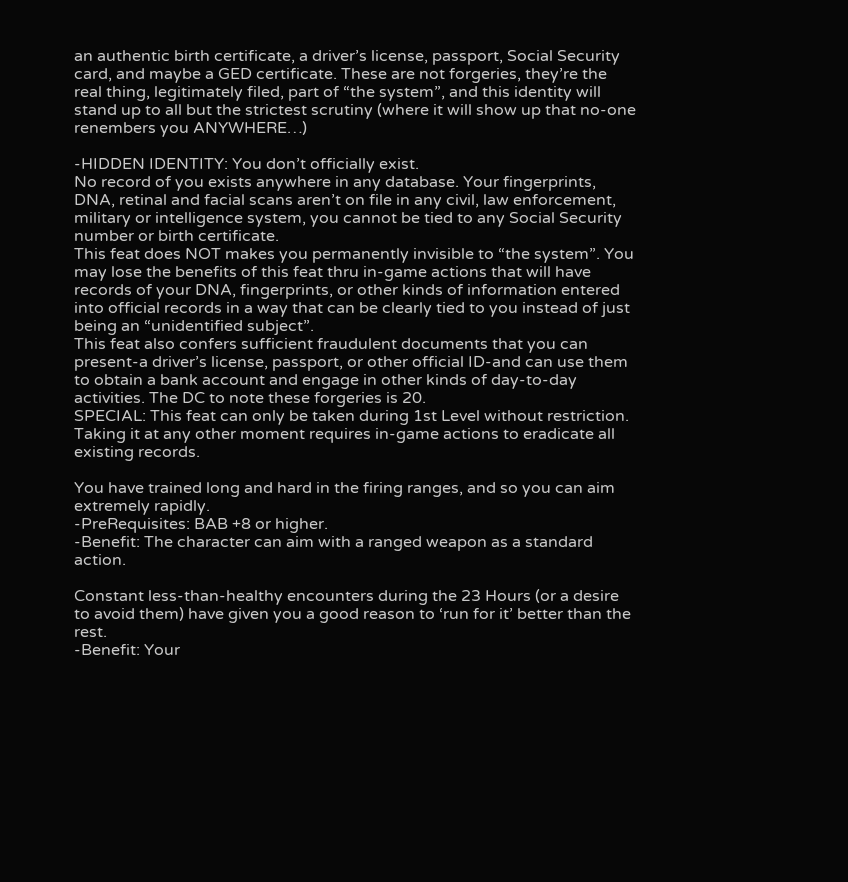an authentic birth certificate, a driver’s license, passport, Social Security card, and maybe a GED certificate. These are not forgeries, they’re the real thing, legitimately filed, part of “the system”, and this identity will stand up to all but the strictest scrutiny (where it will show up that no-one renembers you ANYWHERE…)

-HIDDEN IDENTITY: You don’t officially exist.
No record of you exists anywhere in any database. Your fingerprints, DNA, retinal and facial scans aren’t on file in any civil, law enforcement, military or intelligence system, you cannot be tied to any Social Security number or birth certificate.
This feat does NOT makes you permanently invisible to “the system”. You may lose the benefits of this feat thru in-game actions that will have records of your DNA, fingerprints, or other kinds of information entered into official records in a way that can be clearly tied to you instead of just being an “unidentified subject”.
This feat also confers sufficient fraudulent documents that you can present-a driver’s license, passport, or other official ID-and can use them to obtain a bank account and engage in other kinds of day-to-day activities. The DC to note these forgeries is 20.
SPECIAL: This feat can only be taken during 1st Level without restriction. Taking it at any other moment requires in-game actions to eradicate all existing records.

You have trained long and hard in the firing ranges, and so you can aim extremely rapidly.
-PreRequisites: BAB +8 or higher.
-Benefit: The character can aim with a ranged weapon as a standard action.

Constant less-than-healthy encounters during the 23 Hours (or a desire to avoid them) have given you a good reason to ‘run for it’ better than the rest.
-Benefit: Your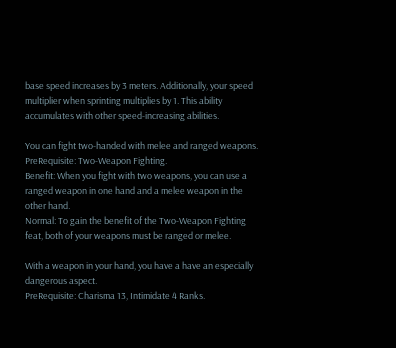base speed increases by 3 meters. Additionally, your speed multiplier when sprinting multiplies by 1. This ability accumulates with other speed-increasing abilities.

You can fight two-handed with melee and ranged weapons.
PreRequisite: Two-Weapon Fighting.
Benefit: When you fight with two weapons, you can use a ranged weapon in one hand and a melee weapon in the other hand.
Normal: To gain the benefit of the Two-Weapon Fighting feat, both of your weapons must be ranged or melee.

With a weapon in your hand, you have a have an especially dangerous aspect.
PreRequisite: Charisma 13, Intimidate 4 Ranks.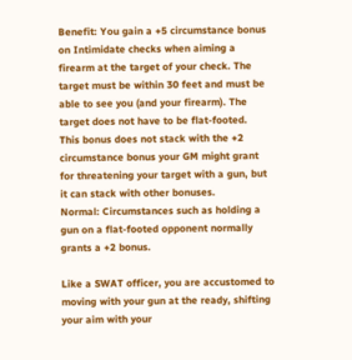Benefit: You gain a +5 circumstance bonus on Intimidate checks when aiming a firearm at the target of your check. The target must be within 30 feet and must be able to see you (and your firearm). The target does not have to be flat-footed.
This bonus does not stack with the +2 circumstance bonus your GM might grant for threatening your target with a gun, but it can stack with other bonuses.
Normal: Circumstances such as holding a gun on a flat-footed opponent normally grants a +2 bonus.

Like a SWAT officer, you are accustomed to moving with your gun at the ready, shifting your aim with your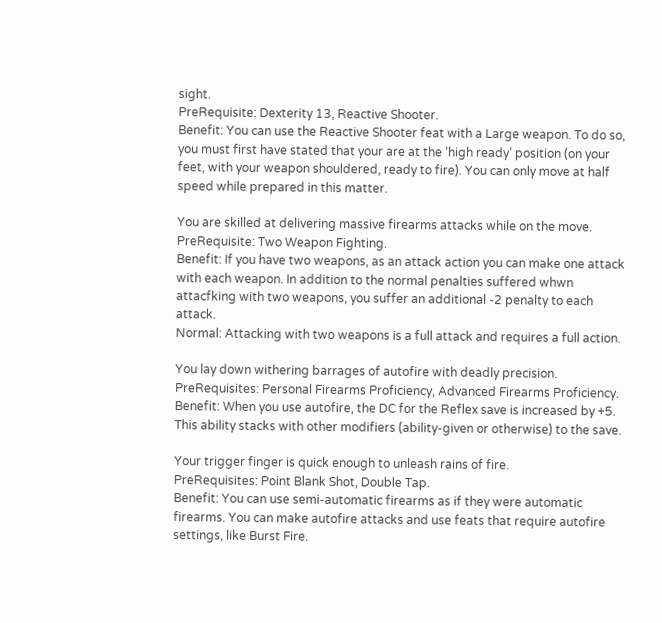sight.
PreRequisite: Dexterity 13, Reactive Shooter.
Benefit: You can use the Reactive Shooter feat with a Large weapon. To do so, you must first have stated that your are at the ‘high ready’ position (on your feet, with your weapon shouldered, ready to fire). You can only move at half speed while prepared in this matter.

You are skilled at delivering massive firearms attacks while on the move.
PreRequisite: Two Weapon Fighting.
Benefit: If you have two weapons, as an attack action you can make one attack with each weapon. In addition to the normal penalties suffered whwn attacfking with two weapons, you suffer an additional -2 penalty to each attack.
Normal: Attacking with two weapons is a full attack and requires a full action.

You lay down withering barrages of autofire with deadly precision.
PreRequisites: Personal Firearms Proficiency, Advanced Firearms Proficiency.
Benefit: When you use autofire, the DC for the Reflex save is increased by +5. This ability stacks with other modifiers (ability-given or otherwise) to the save.

Your trigger finger is quick enough to unleash rains of fire.
PreRequisites: Point Blank Shot, Double Tap.
Benefit: You can use semi-automatic firearms as if they were automatic firearms. You can make autofire attacks and use feats that require autofire settings, like Burst Fire.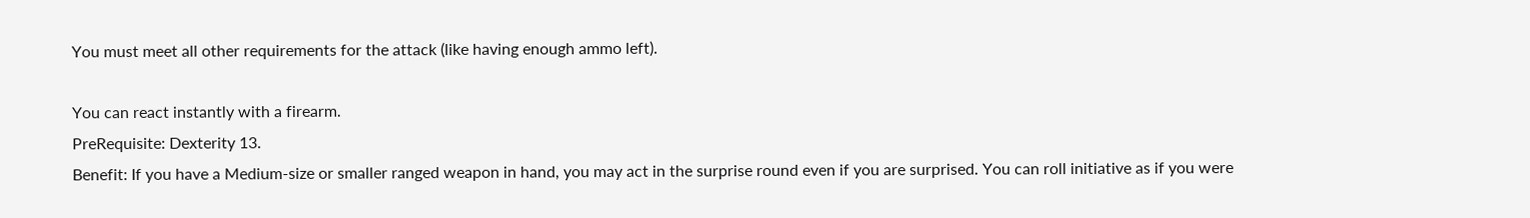You must meet all other requirements for the attack (like having enough ammo left).

You can react instantly with a firearm.
PreRequisite: Dexterity 13.
Benefit: If you have a Medium-size or smaller ranged weapon in hand, you may act in the surprise round even if you are surprised. You can roll initiative as if you were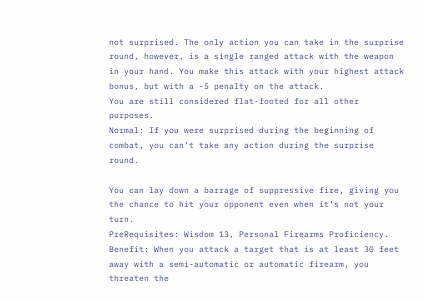not surprised. The only action you can take in the surprise round, however, is a single ranged attack with the weapon in your hand. You make this attack with your highest attack bonus, but with a -5 penalty on the attack.
You are still considered flat-footed for all other purposes.
Normal: If you were surprised during the beginning of combat, you can’t take any action during the surprise round.

You can lay down a barrage of suppressive fire, giving you the chance to hit your opponent even when it’s not your turn.
PreRequisites: Wisdom 13, Personal Firearms Proficiency.
Benefit: When you attack a target that is at least 30 feet away with a semi-automatic or automatic firearm, you threaten the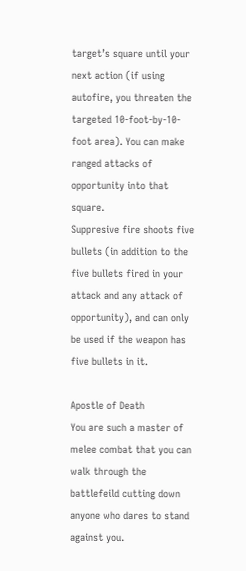target’s square until your next action (if using autofire, you threaten the targeted 10-foot-by-10-foot area). You can make ranged attacks of opportunity into that square.
Suppresive fire shoots five bullets (in addition to the five bullets fired in your attack and any attack of opportunity), and can only be used if the weapon has five bullets in it.

Apostle of Death
You are such a master of melee combat that you can walk through the battlefeild cutting down anyone who dares to stand against you.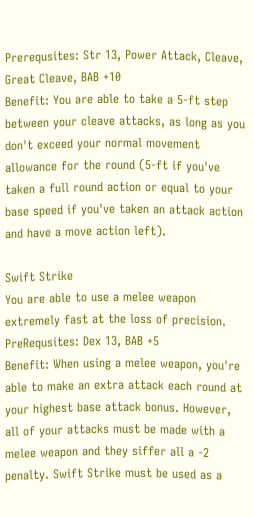Prerequsites: Str 13, Power Attack, Cleave, Great Cleave, BAB +10
Benefit: You are able to take a 5-ft step between your cleave attacks, as long as you don't exceed your normal movement allowance for the round (5-ft if you've taken a full round action or equal to your base speed if you've taken an attack action and have a move action left).

Swift Strike
You are able to use a melee weapon extremely fast at the loss of precision.
PreRequsites: Dex 13, BAB +5
Benefit: When using a melee weapon, you're able to make an extra attack each round at your highest base attack bonus. However, all of your attacks must be made with a melee weapon and they siffer all a -2 penalty. Swift Strike must be used as a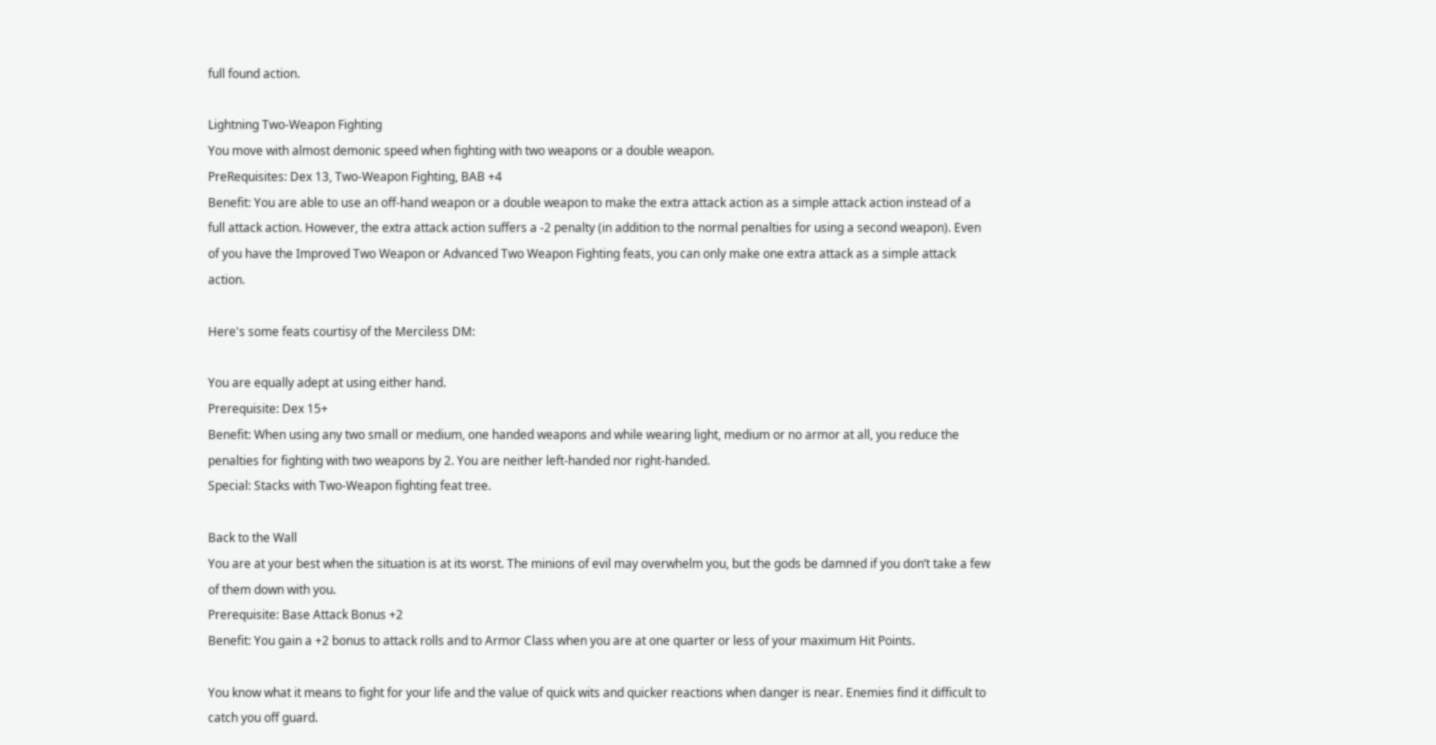full found action.

Lightning Two-Weapon Fighting
You move with almost demonic speed when fighting with two weapons or a double weapon.
PreRequisites: Dex 13, Two-Weapon Fighting, BAB +4
Benefit: You are able to use an off-hand weapon or a double weapon to make the extra attack action as a simple attack action instead of a full attack action. However, the extra attack action suffers a -2 penalty (in addition to the normal penalties for using a second weapon). Even of you have the Improved Two Weapon or Advanced Two Weapon Fighting feats, you can only make one extra attack as a simple attack action.

Here's some feats courtisy of the Merciless DM:

You are equally adept at using either hand.
Prerequisite: Dex 15+
Benefit: When using any two small or medium, one handed weapons and while wearing light, medium or no armor at all, you reduce the penalties for fighting with two weapons by 2. You are neither left-handed nor right-handed.
Special: Stacks with Two-Weapon fighting feat tree.

Back to the Wall
You are at your best when the situation is at its worst. The minions of evil may overwhelm you, but the gods be damned if you don’t take a few of them down with you.
Prerequisite: Base Attack Bonus +2
Benefit: You gain a +2 bonus to attack rolls and to Armor Class when you are at one quarter or less of your maximum Hit Points.

You know what it means to fight for your life and the value of quick wits and quicker reactions when danger is near. Enemies find it difficult to catch you off guard.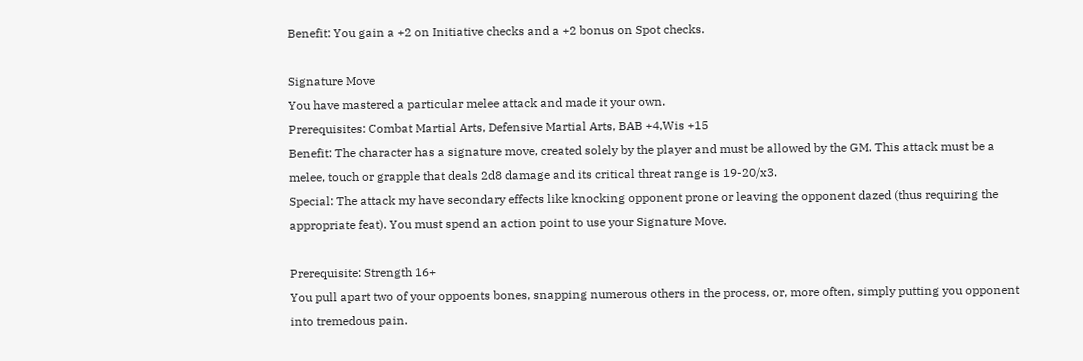Benefit: You gain a +2 on Initiative checks and a +2 bonus on Spot checks.

Signature Move
You have mastered a particular melee attack and made it your own.
Prerequisites: Combat Martial Arts, Defensive Martial Arts, BAB +4,Wis +15
Benefit: The character has a signature move, created solely by the player and must be allowed by the GM. This attack must be a melee, touch or grapple that deals 2d8 damage and its critical threat range is 19-20/x3.
Special: The attack my have secondary effects like knocking opponent prone or leaving the opponent dazed (thus requiring the appropriate feat). You must spend an action point to use your Signature Move.

Prerequisite: Strength 16+
You pull apart two of your oppoents bones, snapping numerous others in the process, or, more often, simply putting you opponent into tremedous pain.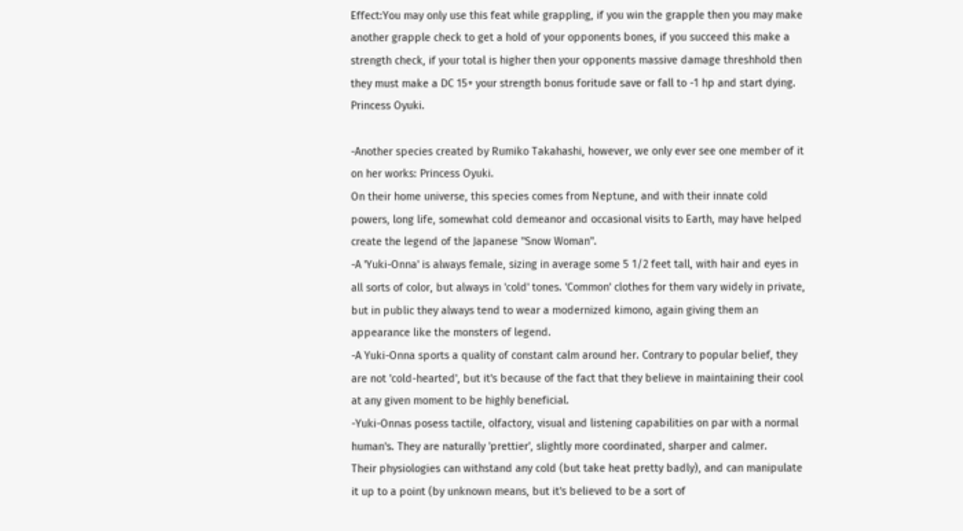Effect:You may only use this feat while grappling, if you win the grapple then you may make another grapple check to get a hold of your opponents bones, if you succeed this make a strength check, if your total is higher then your opponents massive damage threshhold then they must make a DC 15+ your strength bonus foritude save or fall to -1 hp and start dying.
Princess Oyuki.

-Another species created by Rumiko Takahashi, however, we only ever see one member of it on her works: Princess Oyuki.
On their home universe, this species comes from Neptune, and with their innate cold powers, long life, somewhat cold demeanor and occasional visits to Earth, may have helped create the legend of the Japanese "Snow Woman".
-A 'Yuki-Onna' is always female, sizing in average some 5 1/2 feet tall, with hair and eyes in all sorts of color, but always in 'cold' tones. 'Common' clothes for them vary widely in private, but in public they always tend to wear a modernized kimono, again giving them an appearance like the monsters of legend.
-A Yuki-Onna sports a quality of constant calm around her. Contrary to popular belief, they are not 'cold-hearted', but it's because of the fact that they believe in maintaining their cool at any given moment to be highly beneficial.
-Yuki-Onnas posess tactile, olfactory, visual and listening capabilities on par with a normal human's. They are naturally 'prettier', slightly more coordinated, sharper and calmer.
Their physiologies can withstand any cold (but take heat pretty badly), and can manipulate it up to a point (by unknown means, but it's believed to be a sort of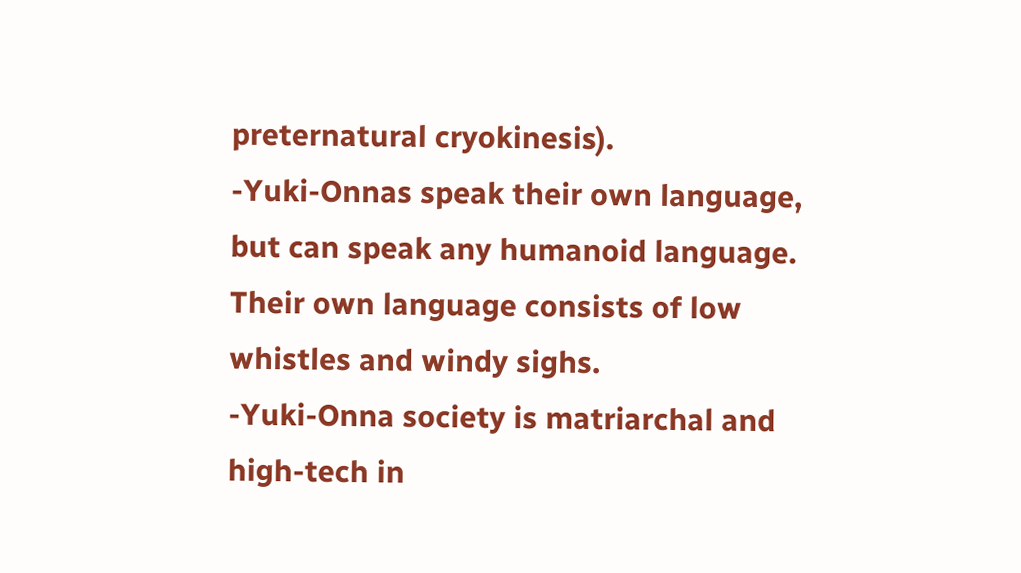preternatural cryokinesis).
-Yuki-Onnas speak their own language, but can speak any humanoid language. Their own language consists of low whistles and windy sighs.
-Yuki-Onna society is matriarchal and high-tech in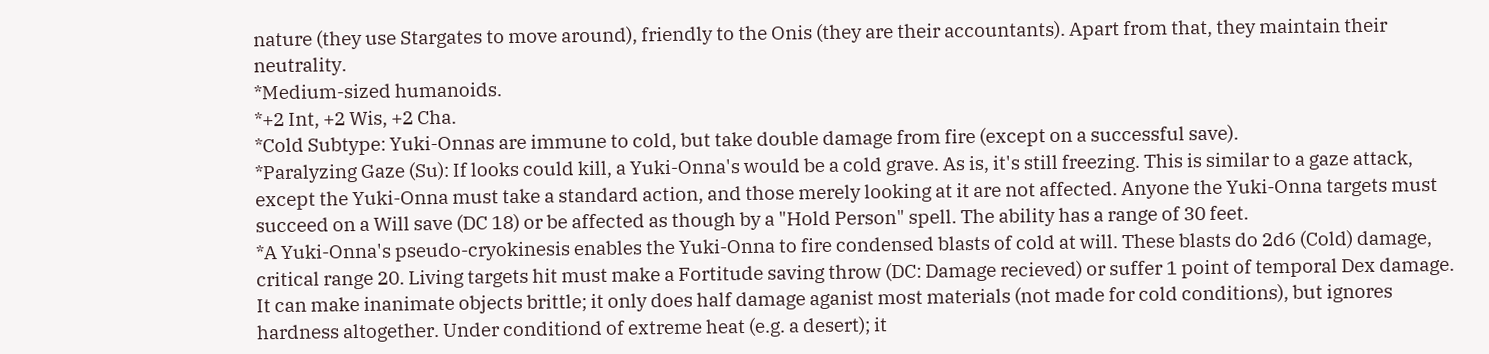nature (they use Stargates to move around), friendly to the Onis (they are their accountants). Apart from that, they maintain their neutrality.
*Medium-sized humanoids.
*+2 Int, +2 Wis, +2 Cha.
*Cold Subtype: Yuki-Onnas are immune to cold, but take double damage from fire (except on a successful save).
*Paralyzing Gaze (Su): If looks could kill, a Yuki-Onna's would be a cold grave. As is, it's still freezing. This is similar to a gaze attack, except the Yuki-Onna must take a standard action, and those merely looking at it are not affected. Anyone the Yuki-Onna targets must succeed on a Will save (DC 18) or be affected as though by a "Hold Person" spell. The ability has a range of 30 feet.
*A Yuki-Onna's pseudo-cryokinesis enables the Yuki-Onna to fire condensed blasts of cold at will. These blasts do 2d6 (Cold) damage, critical range 20. Living targets hit must make a Fortitude saving throw (DC: Damage recieved) or suffer 1 point of temporal Dex damage.
It can make inanimate objects brittle; it only does half damage aganist most materials (not made for cold conditions), but ignores hardness altogether. Under conditiond of extreme heat (e.g. a desert); it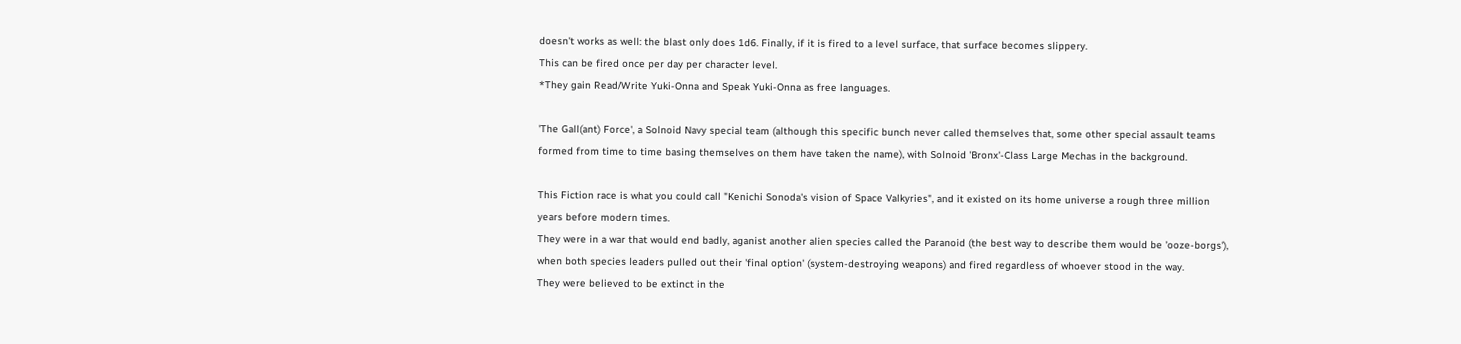doesn't works as well: the blast only does 1d6. Finally, if it is fired to a level surface, that surface becomes slippery.
This can be fired once per day per character level.
*They gain Read/Write Yuki-Onna and Speak Yuki-Onna as free languages.

'The Gall(ant) Force', a Solnoid Navy special team (although this specific bunch never called themselves that, some other special assault teams formed from time to time basing themselves on them have taken the name), with Solnoid 'Bronx'-Class Large Mechas in the background.

This Fiction race is what you could call "Kenichi Sonoda's vision of Space Valkyries", and it existed on its home universe a rough three million years before modern times.
They were in a war that would end badly, aganist another alien species called the Paranoid (the best way to describe them would be 'ooze-borgs'), when both species leaders pulled out their 'final option' (system-destroying weapons) and fired regardless of whoever stood in the way.
They were believed to be extinct in the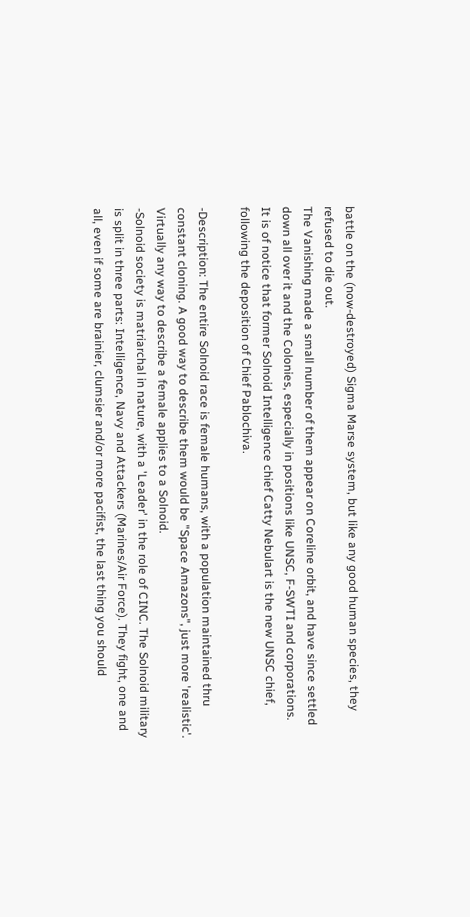battle on the (now-destroyed) Sigma Marse system, but like any good human species, they refused to die out.
The Vanishing made a small number of them appear on Coreline orbit, and have since settled down all over it and the Colonies, especially in positions like UNSC, F-SWTI and corporations.
It is of notice that former Solnoid Intelligence chief Catty Nebulart is the new UNSC chief, following the deposition of Chief Pablochiva.

-Description: The entire Solnoid race is female humans, with a population maintained thru constant cloning. A good way to describe them would be "Space Amazons", just more 'realistic'. Virtually any way to describe a female applies to a Solnoid.
-Solnoid society is matriarchal in nature, with a 'Leader' in the role of CINC. The Solnoid military is split in three parts: Intelligence, Navy and Attackers (Marines/Air Force). They fight, one and all, even if some are brainier, clumsier and/or more pacifist, the last thing you should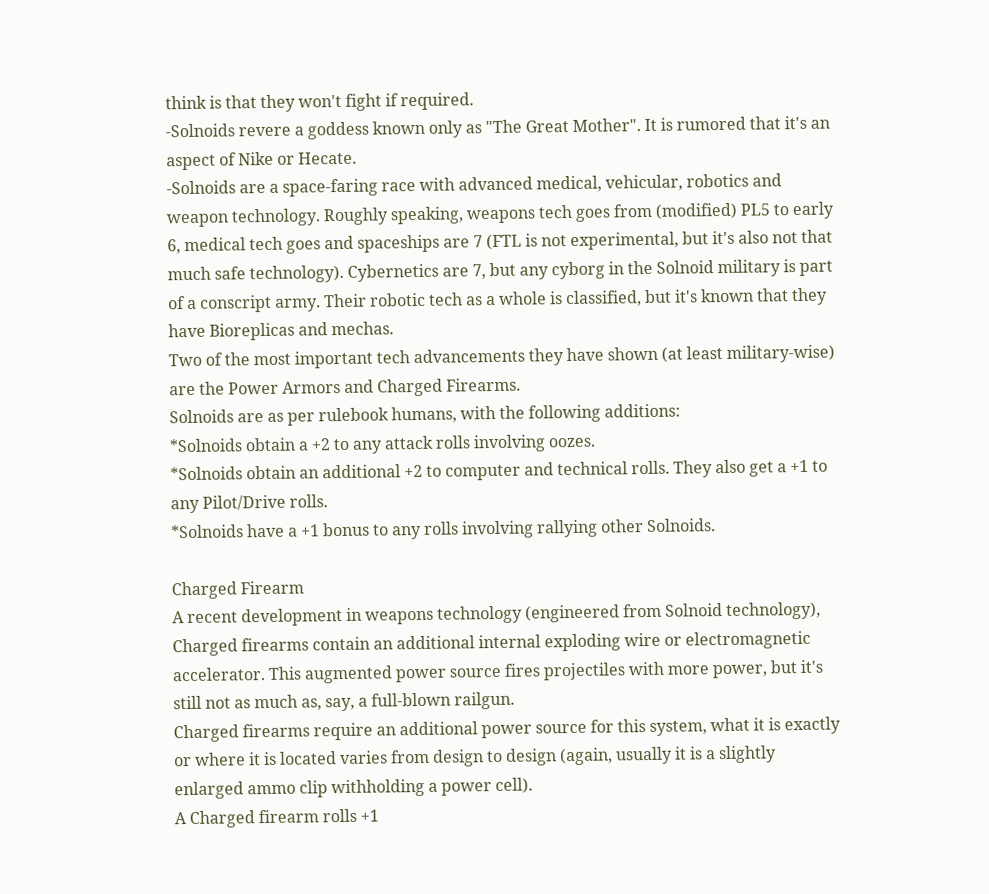think is that they won't fight if required.
-Solnoids revere a goddess known only as "The Great Mother". It is rumored that it's an aspect of Nike or Hecate.
-Solnoids are a space-faring race with advanced medical, vehicular, robotics and weapon technology. Roughly speaking, weapons tech goes from (modified) PL5 to early 6, medical tech goes and spaceships are 7 (FTL is not experimental, but it's also not that much safe technology). Cybernetics are 7, but any cyborg in the Solnoid military is part of a conscript army. Their robotic tech as a whole is classified, but it's known that they have Bioreplicas and mechas.
Two of the most important tech advancements they have shown (at least military-wise) are the Power Armors and Charged Firearms.
Solnoids are as per rulebook humans, with the following additions:
*Solnoids obtain a +2 to any attack rolls involving oozes.
*Solnoids obtain an additional +2 to computer and technical rolls. They also get a +1 to any Pilot/Drive rolls.
*Solnoids have a +1 bonus to any rolls involving rallying other Solnoids.

Charged Firearm
A recent development in weapons technology (engineered from Solnoid technology), Charged firearms contain an additional internal exploding wire or electromagnetic accelerator. This augmented power source fires projectiles with more power, but it's still not as much as, say, a full-blown railgun.
Charged firearms require an additional power source for this system, what it is exactly or where it is located varies from design to design (again, usually it is a slightly enlarged ammo clip withholding a power cell).
A Charged firearm rolls +1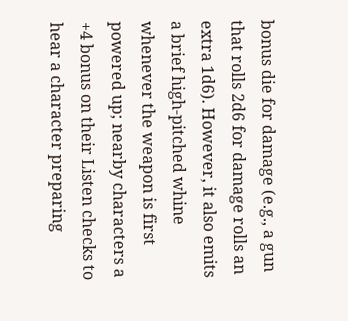bonus die for damage (e.g., a gun that rolls 2d6 for damage rolls an extra 1d6). However, it also emits a brief high-pitched whine whenever the weapon is first powered up; nearby characters a +4 bonus on their Listen checks to hear a character preparing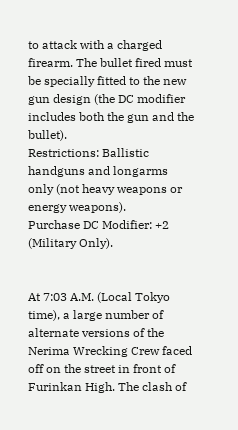to attack with a charged firearm. The bullet fired must be specially fitted to the new gun design (the DC modifier includes both the gun and the bullet).
Restrictions: Ballistic handguns and longarms only (not heavy weapons or energy weapons).
Purchase DC Modifier: +2 (Military Only).


At 7:03 A.M. (Local Tokyo time), a large number of alternate versions of the Nerima Wrecking Crew faced off on the street in front of Furinkan High. The clash of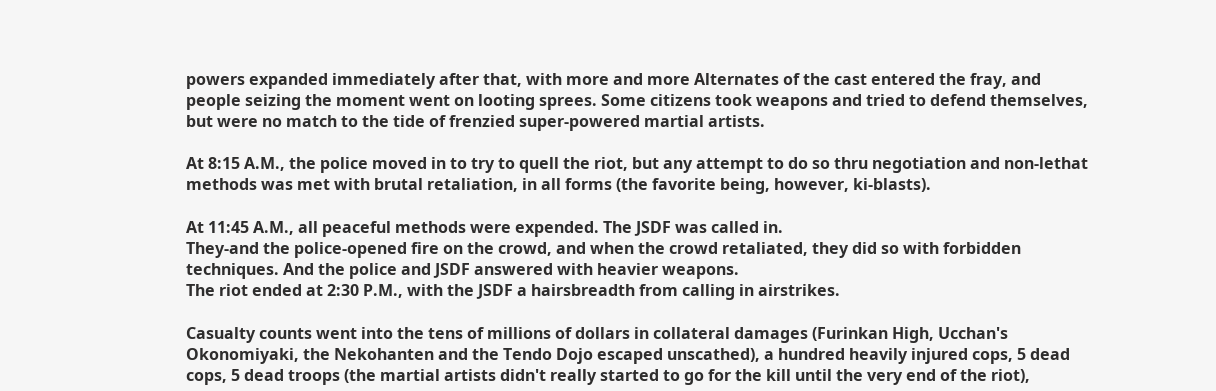powers expanded immediately after that, with more and more Alternates of the cast entered the fray, and people seizing the moment went on looting sprees. Some citizens took weapons and tried to defend themselves, but were no match to the tide of frenzied super-powered martial artists.

At 8:15 A.M., the police moved in to try to quell the riot, but any attempt to do so thru negotiation and non-lethat methods was met with brutal retaliation, in all forms (the favorite being, however, ki-blasts).

At 11:45 A.M., all peaceful methods were expended. The JSDF was called in.
They-and the police-opened fire on the crowd, and when the crowd retaliated, they did so with forbidden techniques. And the police and JSDF answered with heavier weapons.
The riot ended at 2:30 P.M., with the JSDF a hairsbreadth from calling in airstrikes.

Casualty counts went into the tens of millions of dollars in collateral damages (Furinkan High, Ucchan's Okonomiyaki, the Nekohanten and the Tendo Dojo escaped unscathed), a hundred heavily injured cops, 5 dead cops, 5 dead troops (the martial artists didn't really started to go for the kill until the very end of the riot),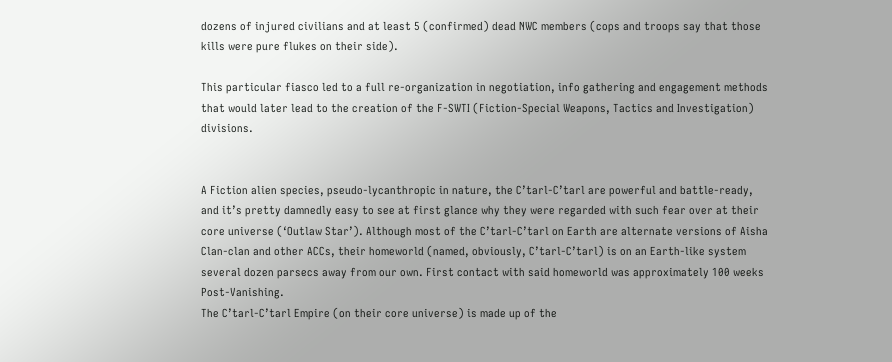dozens of injured civilians and at least 5 (confirmed) dead NWC members (cops and troops say that those kills were pure flukes on their side).

This particular fiasco led to a full re-organization in negotiation, info gathering and engagement methods that would later lead to the creation of the F-SWTI (Fiction-Special Weapons, Tactics and Investigation) divisions.


A Fiction alien species, pseudo-lycanthropic in nature, the C’tarl-C’tarl are powerful and battle-ready, and it’s pretty damnedly easy to see at first glance why they were regarded with such fear over at their core universe (‘Outlaw Star’). Although most of the C’tarl-C’tarl on Earth are alternate versions of Aisha Clan-clan and other ACCs, their homeworld (named, obviously, C’tarl-C’tarl) is on an Earth-like system several dozen parsecs away from our own. First contact with said homeworld was approximately 100 weeks Post-Vanishing.
The C’tarl-C’tarl Empire (on their core universe) is made up of the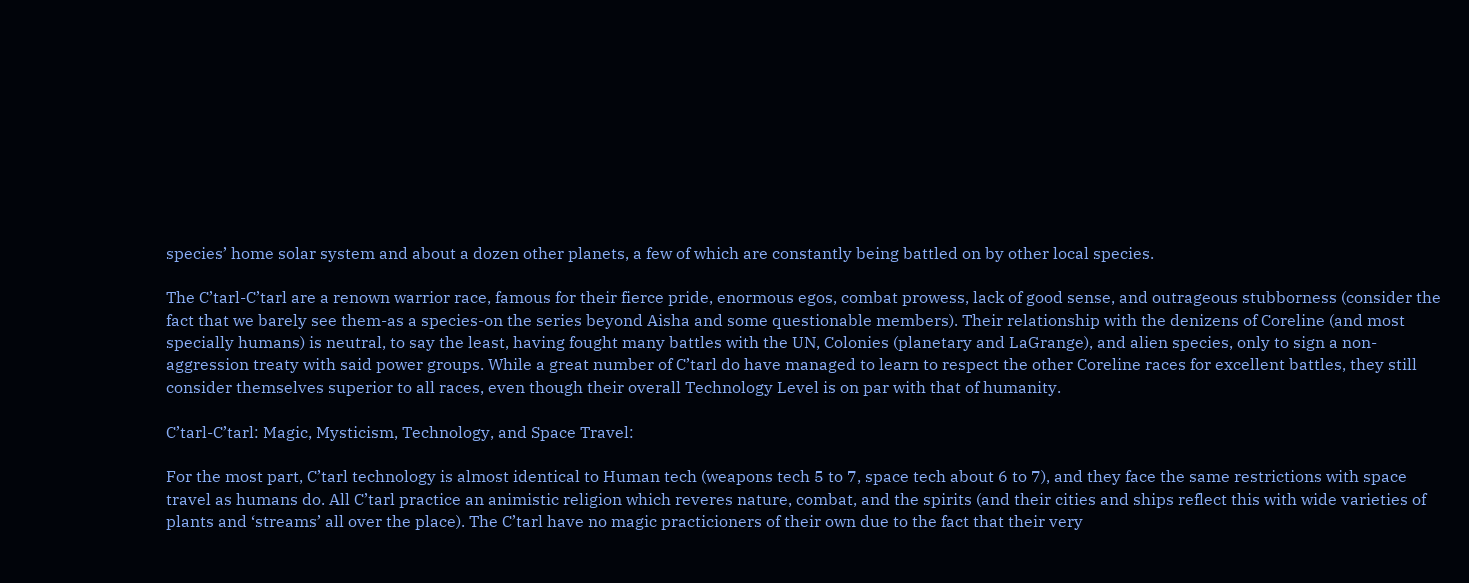species’ home solar system and about a dozen other planets, a few of which are constantly being battled on by other local species.

The C’tarl-C’tarl are a renown warrior race, famous for their fierce pride, enormous egos, combat prowess, lack of good sense, and outrageous stubborness (consider the fact that we barely see them-as a species-on the series beyond Aisha and some questionable members). Their relationship with the denizens of Coreline (and most specially humans) is neutral, to say the least, having fought many battles with the UN, Colonies (planetary and LaGrange), and alien species, only to sign a non-aggression treaty with said power groups. While a great number of C’tarl do have managed to learn to respect the other Coreline races for excellent battles, they still consider themselves superior to all races, even though their overall Technology Level is on par with that of humanity.

C’tarl-C’tarl: Magic, Mysticism, Technology, and Space Travel:

For the most part, C’tarl technology is almost identical to Human tech (weapons tech 5 to 7, space tech about 6 to 7), and they face the same restrictions with space travel as humans do. All C’tarl practice an animistic religion which reveres nature, combat, and the spirits (and their cities and ships reflect this with wide varieties of plants and ‘streams’ all over the place). The C’tarl have no magic practicioners of their own due to the fact that their very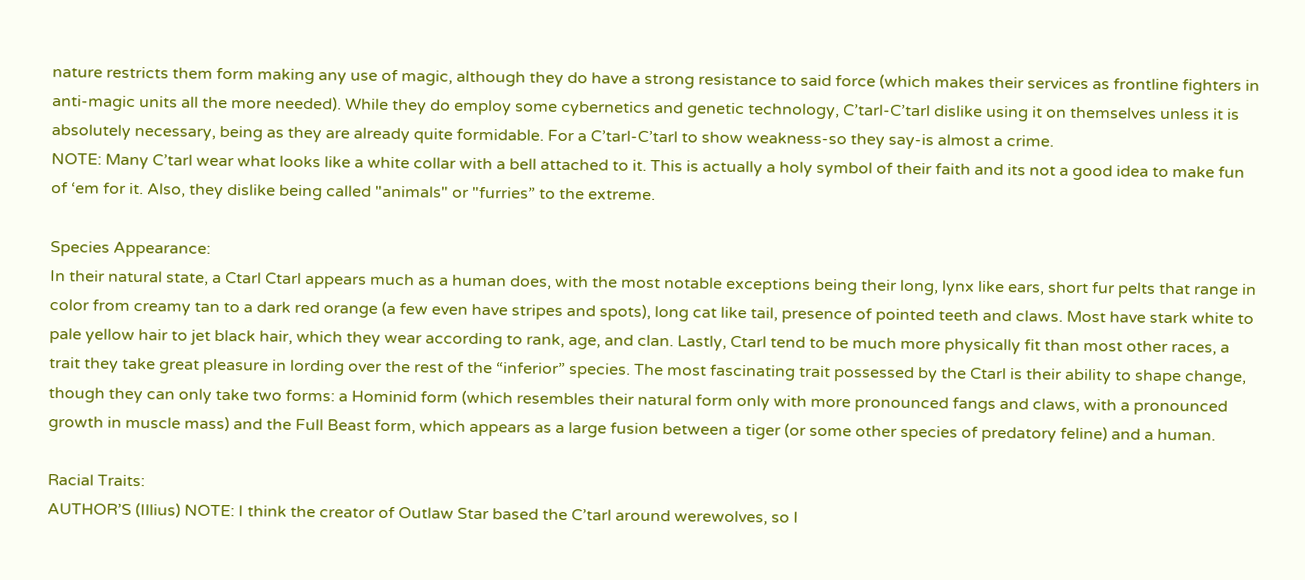nature restricts them form making any use of magic, although they do have a strong resistance to said force (which makes their services as frontline fighters in anti-magic units all the more needed). While they do employ some cybernetics and genetic technology, C’tarl-C’tarl dislike using it on themselves unless it is absolutely necessary, being as they are already quite formidable. For a C’tarl-C’tarl to show weakness-so they say-is almost a crime.
NOTE: Many C’tarl wear what looks like a white collar with a bell attached to it. This is actually a holy symbol of their faith and its not a good idea to make fun of ‘em for it. Also, they dislike being called "animals" or "furries” to the extreme.

Species Appearance:
In their natural state, a Ctarl Ctarl appears much as a human does, with the most notable exceptions being their long, lynx like ears, short fur pelts that range in color from creamy tan to a dark red orange (a few even have stripes and spots), long cat like tail, presence of pointed teeth and claws. Most have stark white to pale yellow hair to jet black hair, which they wear according to rank, age, and clan. Lastly, Ctarl tend to be much more physically fit than most other races, a trait they take great pleasure in lording over the rest of the “inferior” species. The most fascinating trait possessed by the Ctarl is their ability to shape change, though they can only take two forms: a Hominid form (which resembles their natural form only with more pronounced fangs and claws, with a pronounced growth in muscle mass) and the Full Beast form, which appears as a large fusion between a tiger (or some other species of predatory feline) and a human.

Racial Traits:
AUTHOR’S (Illius) NOTE: I think the creator of Outlaw Star based the C’tarl around werewolves, so I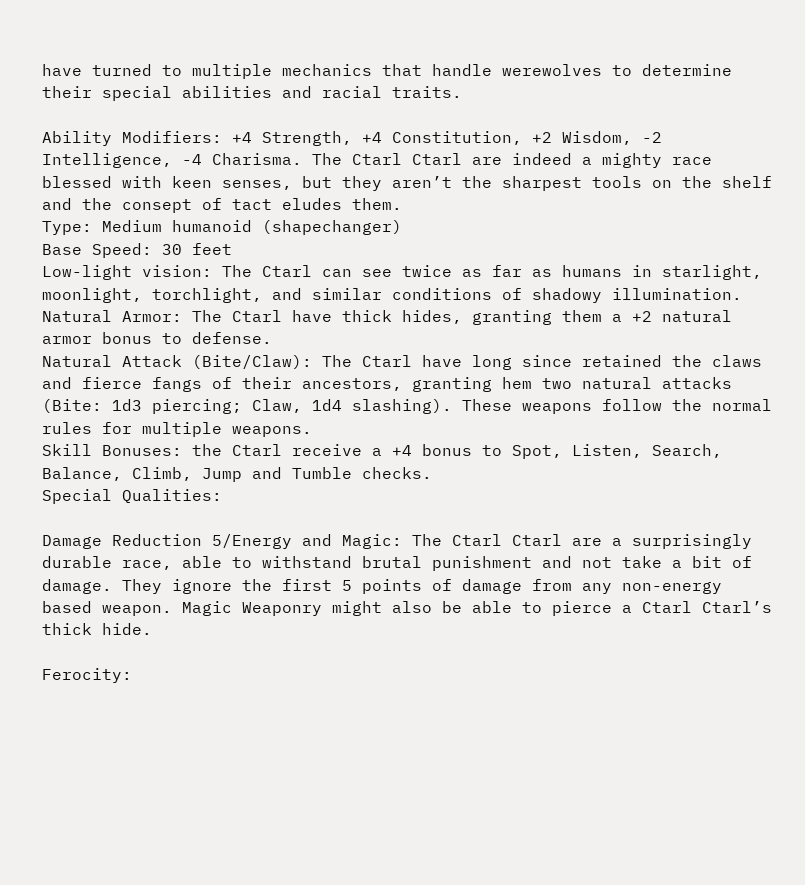have turned to multiple mechanics that handle werewolves to determine their special abilities and racial traits.

Ability Modifiers: +4 Strength, +4 Constitution, +2 Wisdom, -2 Intelligence, -4 Charisma. The Ctarl Ctarl are indeed a mighty race blessed with keen senses, but they aren’t the sharpest tools on the shelf and the consept of tact eludes them.
Type: Medium humanoid (shapechanger)
Base Speed: 30 feet
Low-light vision: The Ctarl can see twice as far as humans in starlight, moonlight, torchlight, and similar conditions of shadowy illumination.
Natural Armor: The Ctarl have thick hides, granting them a +2 natural armor bonus to defense.
Natural Attack (Bite/Claw): The Ctarl have long since retained the claws and fierce fangs of their ancestors, granting hem two natural attacks (Bite: 1d3 piercing; Claw, 1d4 slashing). These weapons follow the normal rules for multiple weapons.
Skill Bonuses: the Ctarl receive a +4 bonus to Spot, Listen, Search, Balance, Climb, Jump and Tumble checks.
Special Qualities:

Damage Reduction 5/Energy and Magic: The Ctarl Ctarl are a surprisingly durable race, able to withstand brutal punishment and not take a bit of damage. They ignore the first 5 points of damage from any non-energy based weapon. Magic Weaponry might also be able to pierce a Ctarl Ctarl’s thick hide.

Ferocity: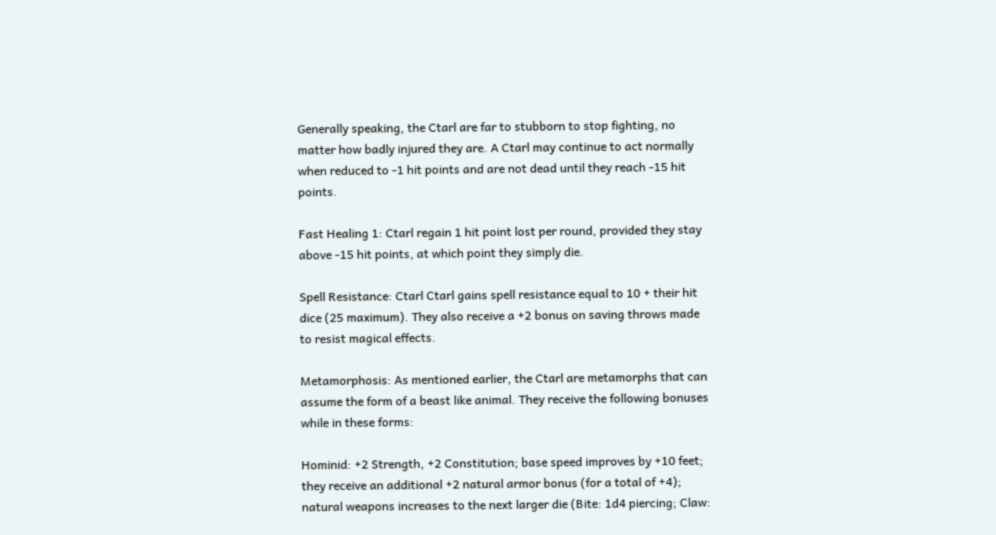Generally speaking, the Ctarl are far to stubborn to stop fighting, no matter how badly injured they are. A Ctarl may continue to act normally when reduced to -1 hit points and are not dead until they reach -15 hit points.

Fast Healing 1: Ctarl regain 1 hit point lost per round, provided they stay above -15 hit points, at which point they simply die.

Spell Resistance: Ctarl Ctarl gains spell resistance equal to 10 + their hit dice (25 maximum). They also receive a +2 bonus on saving throws made to resist magical effects.

Metamorphosis: As mentioned earlier, the Ctarl are metamorphs that can assume the form of a beast like animal. They receive the following bonuses while in these forms:

Hominid: +2 Strength, +2 Constitution; base speed improves by +10 feet; they receive an additional +2 natural armor bonus (for a total of +4); natural weapons increases to the next larger die (Bite: 1d4 piercing; Claw: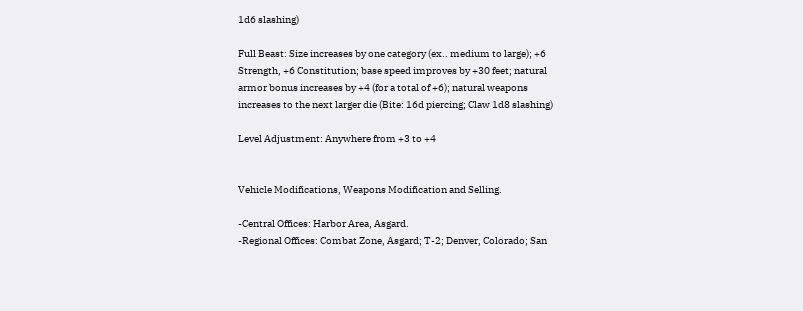1d6 slashing)

Full Beast: Size increases by one category (ex.. medium to large); +6 Strength, +6 Constitution; base speed improves by +30 feet; natural armor bonus increases by +4 (for a total of +6); natural weapons increases to the next larger die (Bite: 16d piercing; Claw 1d8 slashing)

Level Adjustment: Anywhere from +3 to +4


Vehicle Modifications, Weapons Modification and Selling.

-Central Offices: Harbor Area, Asgard.
-Regional Offices: Combat Zone, Asgard; T-2; Denver, Colorado; San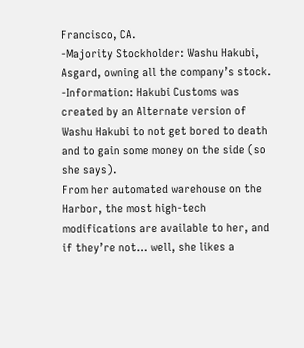Francisco, CA.
-Majority Stockholder: Washu Hakubi, Asgard, owning all the company’s stock.
-Information: Hakubi Customs was created by an Alternate version of Washu Hakubi to not get bored to death and to gain some money on the side (so she says).
From her automated warehouse on the Harbor, the most high-tech modifications are available to her, and if they’re not… well, she likes a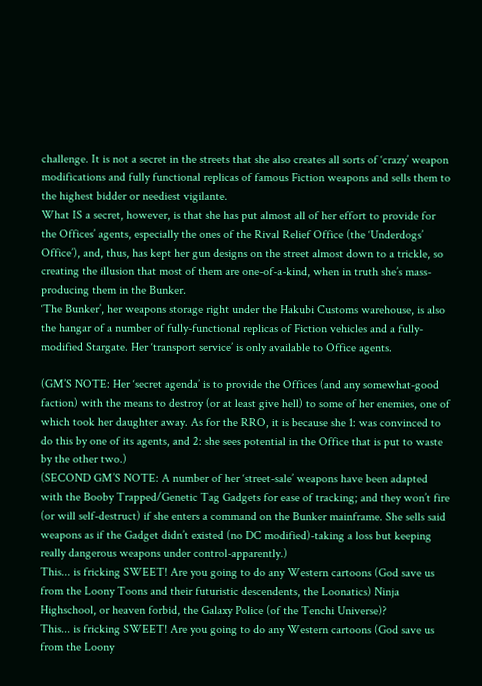challenge. It is not a secret in the streets that she also creates all sorts of ‘crazy’ weapon modifications and fully functional replicas of famous Fiction weapons and sells them to the highest bidder or neediest vigilante.
What IS a secret, however, is that she has put almost all of her effort to provide for the Offices’ agents, especially the ones of the Rival Relief Office (the ‘Underdogs’ Office’), and, thus, has kept her gun designs on the street almost down to a trickle, so creating the illusion that most of them are one-of-a-kind, when in truth she’s mass-producing them in the Bunker.
‘The Bunker’, her weapons storage right under the Hakubi Customs warehouse, is also the hangar of a number of fully-functional replicas of Fiction vehicles and a fully-modified Stargate. Her ‘transport service’ is only available to Office agents.

(GM’S NOTE: Her ‘secret agenda’ is to provide the Offices (and any somewhat-good faction) with the means to destroy (or at least give hell) to some of her enemies, one of which took her daughter away. As for the RRO, it is because she 1: was convinced to do this by one of its agents, and 2: she sees potential in the Office that is put to waste by the other two.)
(SECOND GM’S NOTE: A number of her ‘street-sale’ weapons have been adapted with the Booby Trapped/Genetic Tag Gadgets for ease of tracking; and they won’t fire (or will self-destruct) if she enters a command on the Bunker mainframe. She sells said weapons as if the Gadget didn’t existed (no DC modified)-taking a loss but keeping really dangerous weapons under control-apparently.)
This... is fricking SWEET! Are you going to do any Western cartoons (God save us from the Loony Toons and their futuristic descendents, the Loonatics) Ninja Highschool, or heaven forbid, the Galaxy Police (of the Tenchi Universe)?
This... is fricking SWEET! Are you going to do any Western cartoons (God save us from the Loony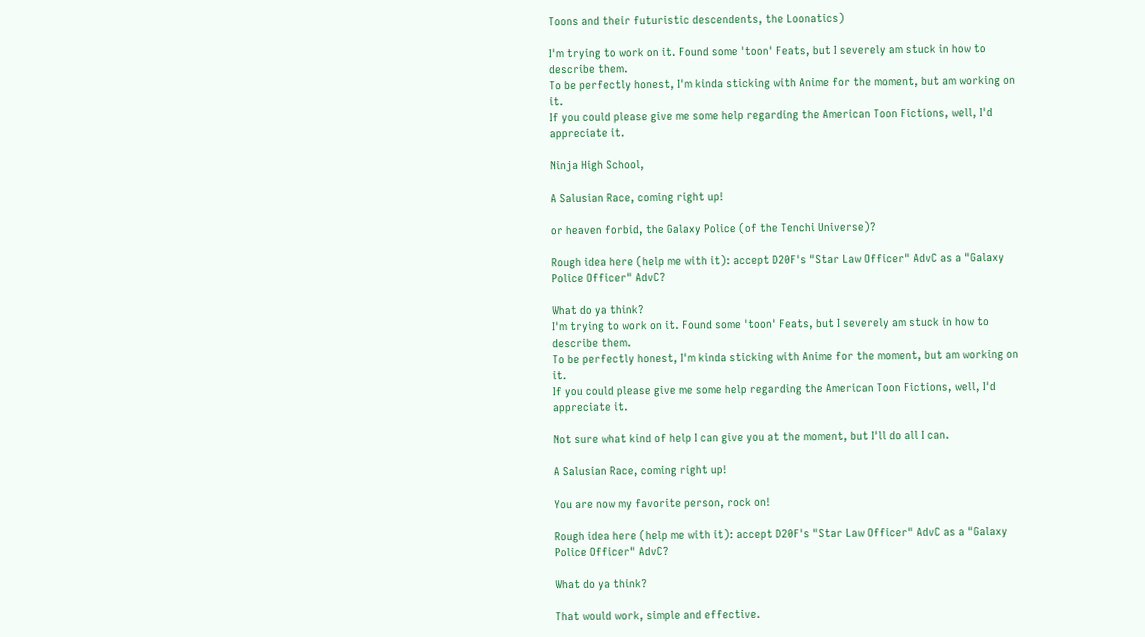Toons and their futuristic descendents, the Loonatics)

I'm trying to work on it. Found some 'toon' Feats, but I severely am stuck in how to describe them.
To be perfectly honest, I'm kinda sticking with Anime for the moment, but am working on it.
If you could please give me some help regarding the American Toon Fictions, well, I'd appreciate it.

Ninja High School,

A Salusian Race, coming right up!

or heaven forbid, the Galaxy Police (of the Tenchi Universe)?

Rough idea here (help me with it): accept D20F's "Star Law Officer" AdvC as a "Galaxy Police Officer" AdvC?

What do ya think?
I'm trying to work on it. Found some 'toon' Feats, but I severely am stuck in how to describe them.
To be perfectly honest, I'm kinda sticking with Anime for the moment, but am working on it.
If you could please give me some help regarding the American Toon Fictions, well, I'd appreciate it.

Not sure what kind of help I can give you at the moment, but I'll do all I can.

A Salusian Race, coming right up!

You are now my favorite person, rock on!

Rough idea here (help me with it): accept D20F's "Star Law Officer" AdvC as a "Galaxy Police Officer" AdvC?

What do ya think?

That would work, simple and effective.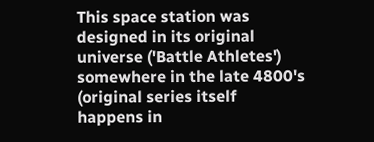This space station was designed in its original universe ('Battle Athletes') somewhere in the late 4800's (original series itself happens in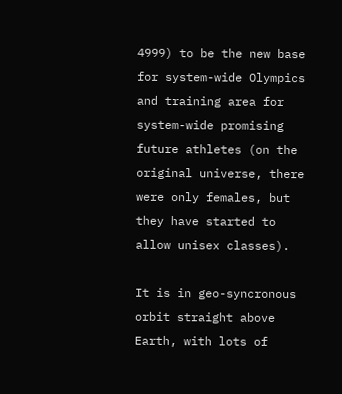4999) to be the new base for system-wide Olympics and training area for system-wide promising future athletes (on the original universe, there were only females, but they have started to allow unisex classes).

It is in geo-syncronous orbit straight above Earth, with lots of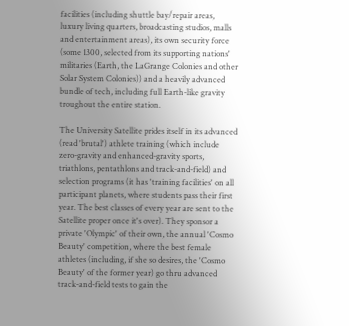facilities (including shuttle bay/repair areas, luxury living quarters, broadcasting studios, malls and entertainment areas), its own security force (some 1300, selected from its supporting nations' militaries (Earth, the LaGrange Colonies and other Solar System Colonies)) and a heavily advanced bundle of tech, including full Earth-like gravity troughout the entire station.

The University Satellite prides itself in its advanced (read 'brutal') athlete training (which include zero-gravity and enhanced-gravity sports, triathlons, pentathlons and track-and-field) and selection programs (it has 'training facilities' on all participant planets, where students pass their first year. The best classes of every year are sent to the Satellite proper once it's over). They sponsor a private 'Olympic' of their own, the annual 'Cosmo Beauty' competition, where the best female athletes (including, if she so desires, the 'Cosmo Beauty' of the former year) go thru advanced track-and-field tests to gain the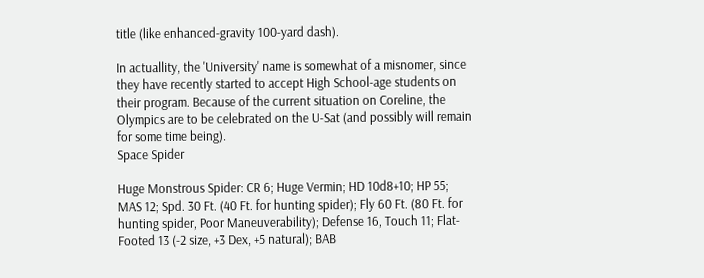title (like enhanced-gravity 100-yard dash).

In actuallity, the 'University' name is somewhat of a misnomer, since they have recently started to accept High School-age students on their program. Because of the current situation on Coreline, the Olympics are to be celebrated on the U-Sat (and possibly will remain for some time being).
Space Spider

Huge Monstrous Spider: CR 6; Huge Vermin; HD 10d8+10; HP 55; MAS 12; Spd. 30 Ft. (40 Ft. for hunting spider); Fly 60 Ft. (80 Ft. for hunting spider, Poor Maneuverability); Defense 16, Touch 11; Flat-Footed 13 (-2 size, +3 Dex, +5 natural); BAB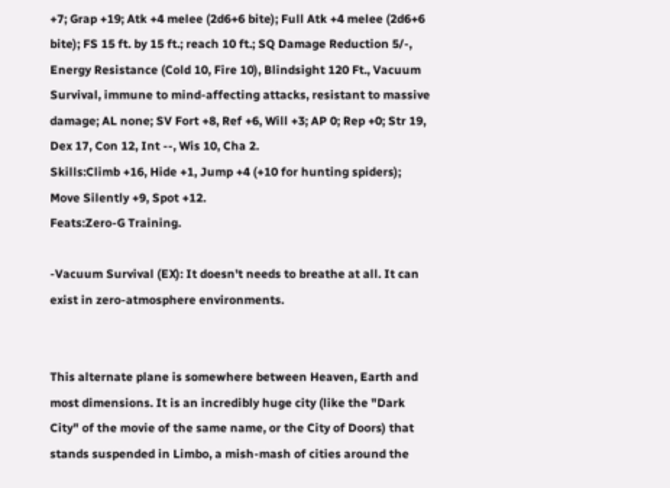+7; Grap +19; Atk +4 melee (2d6+6 bite); Full Atk +4 melee (2d6+6 bite); FS 15 ft. by 15 ft.; reach 10 ft.; SQ Damage Reduction 5/-, Energy Resistance (Cold 10, Fire 10), Blindsight 120 Ft., Vacuum Survival, immune to mind-affecting attacks, resistant to massive damage; AL none; SV Fort +8, Ref +6, Will +3; AP 0; Rep +0; Str 19, Dex 17, Con 12, Int --, Wis 10, Cha 2.
Skills:Climb +16, Hide +1, Jump +4 (+10 for hunting spiders); Move Silently +9, Spot +12.
Feats:Zero-G Training.

-Vacuum Survival (EX): It doesn't needs to breathe at all. It can exist in zero-atmosphere environments.


This alternate plane is somewhere between Heaven, Earth and most dimensions. It is an incredibly huge city (like the "Dark City" of the movie of the same name, or the City of Doors) that stands suspended in Limbo, a mish-mash of cities around the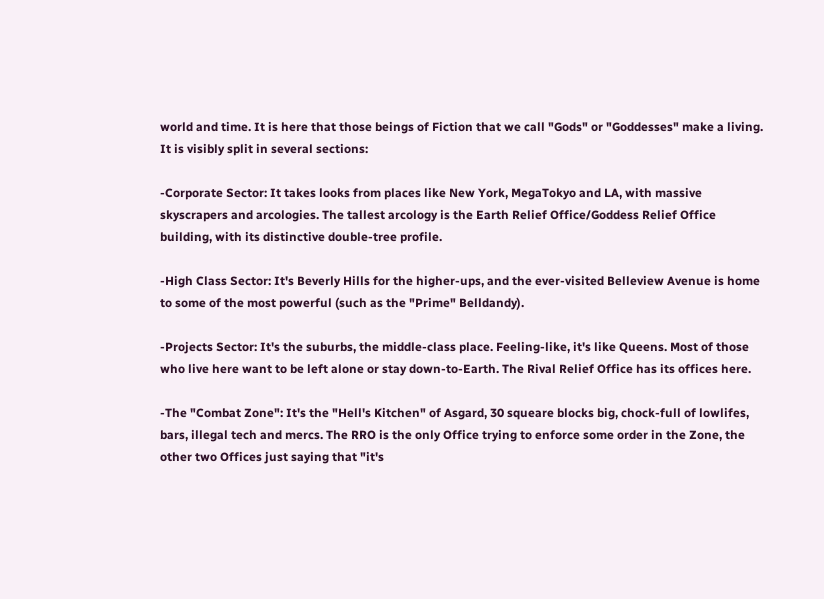world and time. It is here that those beings of Fiction that we call "Gods" or "Goddesses" make a living.
It is visibly split in several sections:

-Corporate Sector: It takes looks from places like New York, MegaTokyo and LA, with massive skyscrapers and arcologies. The tallest arcology is the Earth Relief Office/Goddess Relief Office building, with its distinctive double-tree profile.

-High Class Sector: It's Beverly Hills for the higher-ups, and the ever-visited Belleview Avenue is home to some of the most powerful (such as the "Prime" Belldandy).

-Projects Sector: It's the suburbs, the middle-class place. Feeling-like, it's like Queens. Most of those who live here want to be left alone or stay down-to-Earth. The Rival Relief Office has its offices here.

-The "Combat Zone": It's the "Hell's Kitchen" of Asgard, 30 squeare blocks big, chock-full of lowlifes, bars, illegal tech and mercs. The RRO is the only Office trying to enforce some order in the Zone, the other two Offices just saying that "it's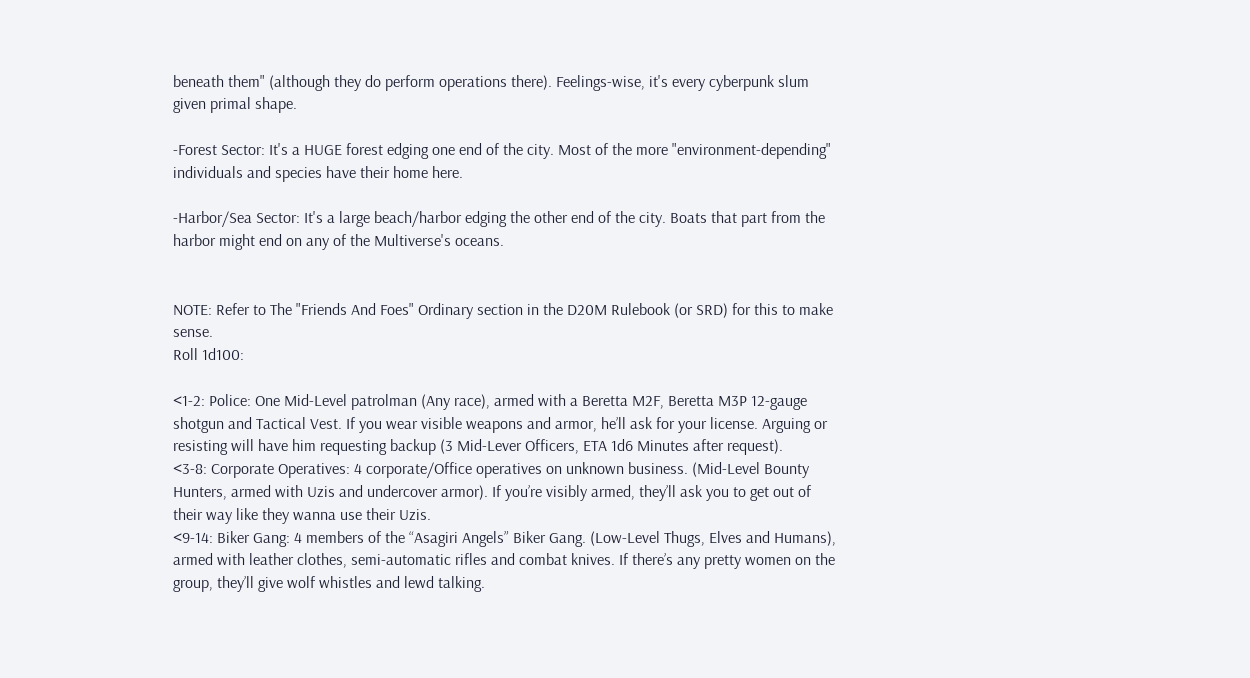beneath them" (although they do perform operations there). Feelings-wise, it's every cyberpunk slum given primal shape.

-Forest Sector: It's a HUGE forest edging one end of the city. Most of the more "environment-depending" individuals and species have their home here.

-Harbor/Sea Sector: It's a large beach/harbor edging the other end of the city. Boats that part from the harbor might end on any of the Multiverse's oceans.


NOTE: Refer to The "Friends And Foes" Ordinary section in the D20M Rulebook (or SRD) for this to make sense.
Roll 1d100:

<1-2: Police: One Mid-Level patrolman (Any race), armed with a Beretta M2F, Beretta M3P 12-gauge shotgun and Tactical Vest. If you wear visible weapons and armor, he’ll ask for your license. Arguing or resisting will have him requesting backup (3 Mid-Lever Officers, ETA 1d6 Minutes after request).
<3-8: Corporate Operatives: 4 corporate/Office operatives on unknown business. (Mid-Level Bounty Hunters, armed with Uzis and undercover armor). If you’re visibly armed, they’ll ask you to get out of their way like they wanna use their Uzis.
<9-14: Biker Gang: 4 members of the “Asagiri Angels” Biker Gang. (Low-Level Thugs, Elves and Humans), armed with leather clothes, semi-automatic rifles and combat knives. If there’s any pretty women on the group, they’ll give wolf whistles and lewd talking.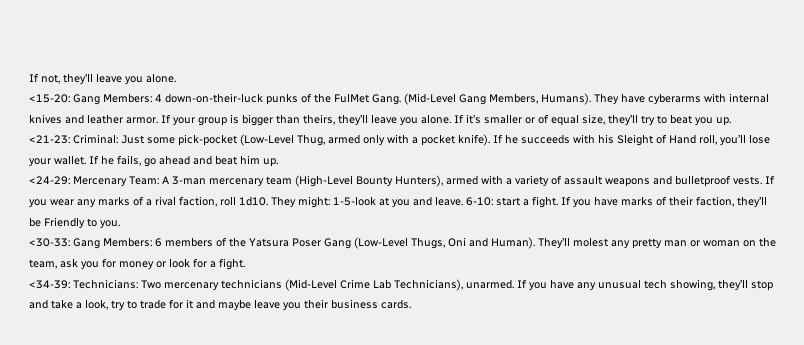If not, they’ll leave you alone.
<15-20: Gang Members: 4 down-on-their-luck punks of the FulMet Gang. (Mid-Level Gang Members, Humans). They have cyberarms with internal knives and leather armor. If your group is bigger than theirs, they’ll leave you alone. If it’s smaller or of equal size, they’ll try to beat you up.
<21-23: Criminal: Just some pick-pocket (Low-Level Thug, armed only with a pocket knife). If he succeeds with his Sleight of Hand roll, you’ll lose your wallet. If he fails, go ahead and beat him up.
<24-29: Mercenary Team: A 3-man mercenary team (High-Level Bounty Hunters), armed with a variety of assault weapons and bulletproof vests. If you wear any marks of a rival faction, roll 1d10. They might: 1-5-look at you and leave. 6-10: start a fight. If you have marks of their faction, they’ll be Friendly to you.
<30-33: Gang Members: 6 members of the Yatsura Poser Gang (Low-Level Thugs, Oni and Human). They’ll molest any pretty man or woman on the team, ask you for money or look for a fight.
<34-39: Technicians: Two mercenary technicians (Mid-Level Crime Lab Technicians), unarmed. If you have any unusual tech showing, they’ll stop and take a look, try to trade for it and maybe leave you their business cards.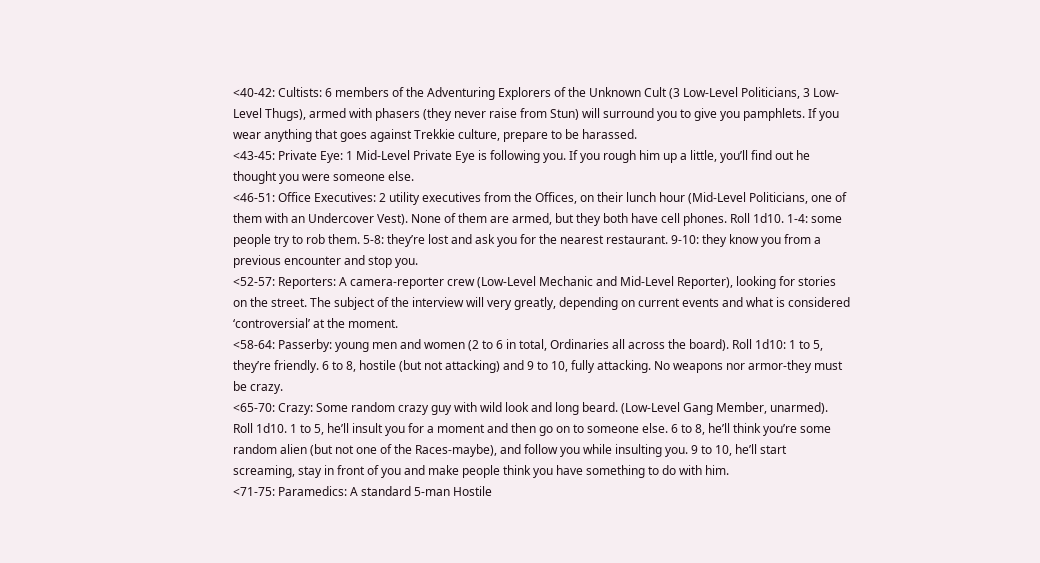<40-42: Cultists: 6 members of the Adventuring Explorers of the Unknown Cult (3 Low-Level Politicians, 3 Low-Level Thugs), armed with phasers (they never raise from Stun) will surround you to give you pamphlets. If you wear anything that goes against Trekkie culture, prepare to be harassed.
<43-45: Private Eye: 1 Mid-Level Private Eye is following you. If you rough him up a little, you’ll find out he thought you were someone else.
<46-51: Office Executives: 2 utility executives from the Offices, on their lunch hour (Mid-Level Politicians, one of them with an Undercover Vest). None of them are armed, but they both have cell phones. Roll 1d10. 1-4: some people try to rob them. 5-8: they’re lost and ask you for the nearest restaurant. 9-10: they know you from a previous encounter and stop you.
<52-57: Reporters: A camera-reporter crew (Low-Level Mechanic and Mid-Level Reporter), looking for stories on the street. The subject of the interview will very greatly, depending on current events and what is considered ‘controversial’ at the moment.
<58-64: Passerby: young men and women (2 to 6 in total, Ordinaries all across the board). Roll 1d10: 1 to 5, they’re friendly. 6 to 8, hostile (but not attacking) and 9 to 10, fully attacking. No weapons nor armor-they must be crazy.
<65-70: Crazy: Some random crazy guy with wild look and long beard. (Low-Level Gang Member, unarmed). Roll 1d10. 1 to 5, he’ll insult you for a moment and then go on to someone else. 6 to 8, he’ll think you’re some random alien (but not one of the Races-maybe), and follow you while insulting you. 9 to 10, he’ll start screaming, stay in front of you and make people think you have something to do with him.
<71-75: Paramedics: A standard 5-man Hostile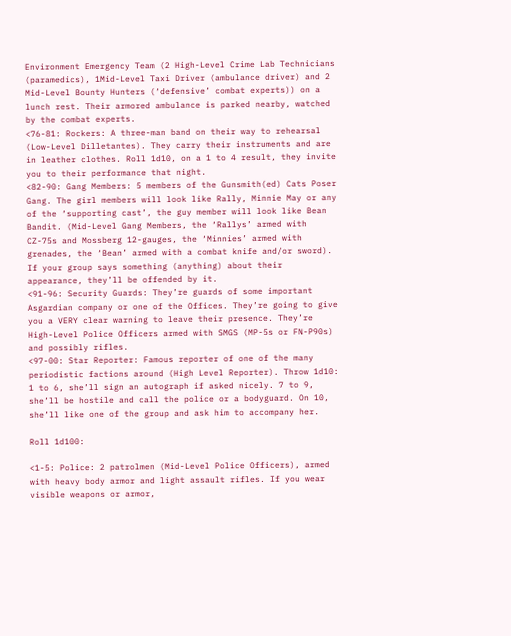Environment Emergency Team (2 High-Level Crime Lab Technicians (paramedics), 1Mid-Level Taxi Driver (ambulance driver) and 2 Mid-Level Bounty Hunters (‘defensive’ combat experts)) on a lunch rest. Their armored ambulance is parked nearby, watched by the combat experts.
<76-81: Rockers: A three-man band on their way to rehearsal (Low-Level Dilletantes). They carry their instruments and are in leather clothes. Roll 1d10, on a 1 to 4 result, they invite you to their performance that night.
<82-90: Gang Members: 5 members of the Gunsmith(ed) Cats Poser Gang. The girl members will look like Rally, Minnie May or any of the ‘supporting cast’, the guy member will look like Bean Bandit. (Mid-Level Gang Members, the ‘Rallys’ armed with CZ-75s and Mossberg 12-gauges, the ‘Minnies’ armed with grenades, the ‘Bean’ armed with a combat knife and/or sword). If your group says something (anything) about their appearance, they’ll be offended by it.
<91-96: Security Guards: They’re guards of some important Asgardian company or one of the Offices. They’re going to give you a VERY clear warning to leave their presence. They’re High-Level Police Officers armed with SMGS (MP-5s or FN-P90s) and possibly rifles.
<97-00: Star Reporter: Famous reporter of one of the many periodistic factions around (High Level Reporter). Throw 1d10: 1 to 6, she’ll sign an autograph if asked nicely. 7 to 9, she’ll be hostile and call the police or a bodyguard. On 10, she’ll like one of the group and ask him to accompany her.

Roll 1d100:

<1-5: Police: 2 patrolmen (Mid-Level Police Officers), armed with heavy body armor and light assault rifles. If you wear visible weapons or armor,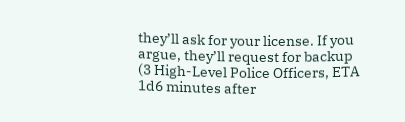they’ll ask for your license. If you argue, they’ll request for backup (3 High-Level Police Officers, ETA 1d6 minutes after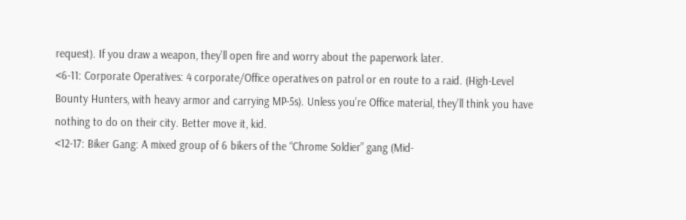request). If you draw a weapon, they’ll open fire and worry about the paperwork later.
<6-11: Corporate Operatives: 4 corporate/Office operatives on patrol or en route to a raid. (High-Level Bounty Hunters, with heavy armor and carrying MP-5s). Unless you’re Office material, they’ll think you have nothing to do on their city. Better move it, kid.
<12-17: Biker Gang: A mixed group of 6 bikers of the “Chrome Soldier” gang (Mid-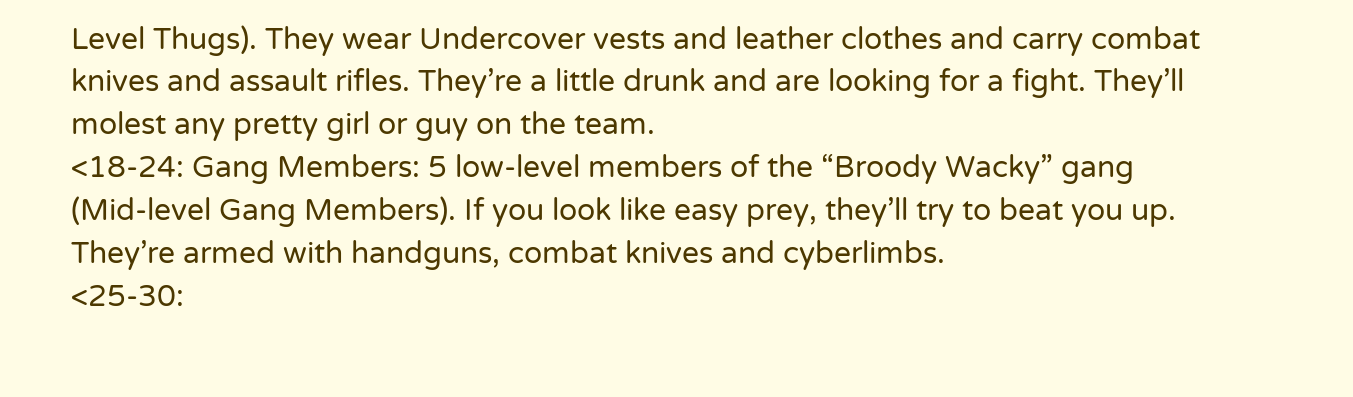Level Thugs). They wear Undercover vests and leather clothes and carry combat knives and assault rifles. They’re a little drunk and are looking for a fight. They’ll molest any pretty girl or guy on the team.
<18-24: Gang Members: 5 low-level members of the “Broody Wacky” gang (Mid-level Gang Members). If you look like easy prey, they’ll try to beat you up. They’re armed with handguns, combat knives and cyberlimbs.
<25-30: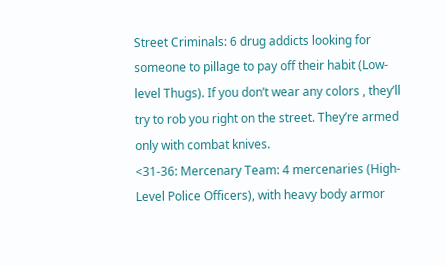Street Criminals: 6 drug addicts looking for someone to pillage to pay off their habit (Low-level Thugs). If you don’t wear any colors , they’ll try to rob you right on the street. They’re armed only with combat knives.
<31-36: Mercenary Team: 4 mercenaries (High-Level Police Officers), with heavy body armor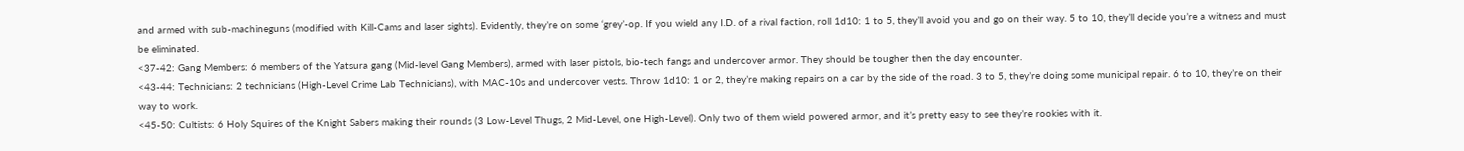and armed with sub-machineguns (modified with Kill-Cams and laser sights). Evidently, they’re on some ‘grey’-op. If you wield any I.D. of a rival faction, roll 1d10: 1 to 5, they’ll avoid you and go on their way. 5 to 10, they’ll decide you’re a witness and must be eliminated.
<37-42: Gang Members: 6 members of the Yatsura gang (Mid-level Gang Members), armed with laser pistols, bio-tech fangs and undercover armor. They should be tougher then the day encounter.
<43-44: Technicians: 2 technicians (High-Level Crime Lab Technicians), with MAC-10s and undercover vests. Throw 1d10: 1 or 2, they’re making repairs on a car by the side of the road. 3 to 5, they’re doing some municipal repair. 6 to 10, they’re on their way to work.
<45-50: Cultists: 6 Holy Squires of the Knight Sabers making their rounds (3 Low-Level Thugs, 2 Mid-Level, one High-Level). Only two of them wield powered armor, and it’s pretty easy to see they’re rookies with it.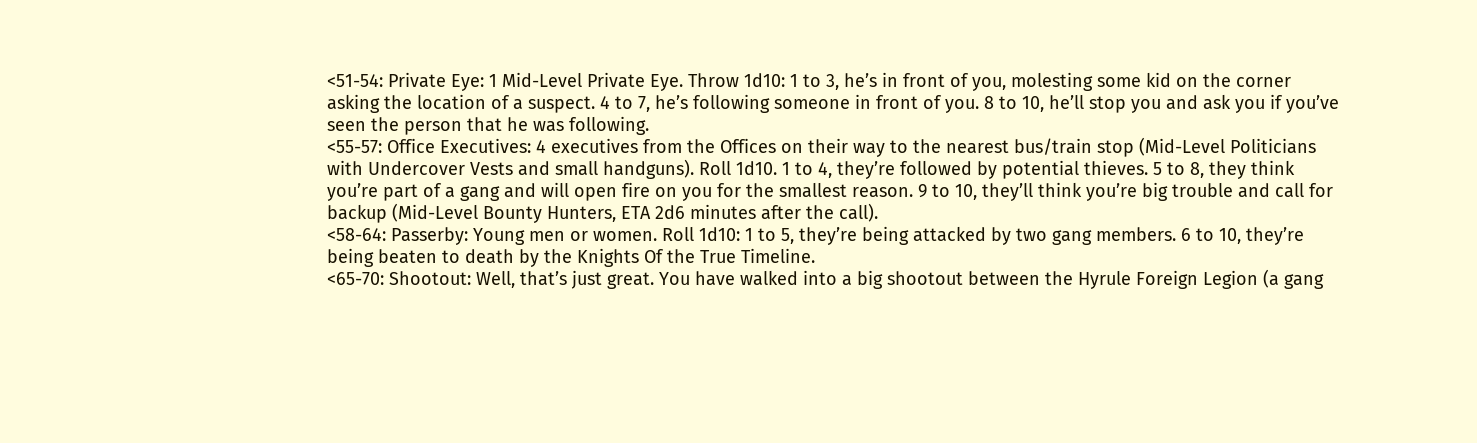<51-54: Private Eye: 1 Mid-Level Private Eye. Throw 1d10: 1 to 3, he’s in front of you, molesting some kid on the corner asking the location of a suspect. 4 to 7, he’s following someone in front of you. 8 to 10, he’ll stop you and ask you if you’ve seen the person that he was following.
<55-57: Office Executives: 4 executives from the Offices on their way to the nearest bus/train stop (Mid-Level Politicians with Undercover Vests and small handguns). Roll 1d10. 1 to 4, they’re followed by potential thieves. 5 to 8, they think you’re part of a gang and will open fire on you for the smallest reason. 9 to 10, they’ll think you’re big trouble and call for backup (Mid-Level Bounty Hunters, ETA 2d6 minutes after the call).
<58-64: Passerby: Young men or women. Roll 1d10: 1 to 5, they’re being attacked by two gang members. 6 to 10, they’re being beaten to death by the Knights Of the True Timeline.
<65-70: Shootout: Well, that’s just great. You have walked into a big shootout between the Hyrule Foreign Legion (a gang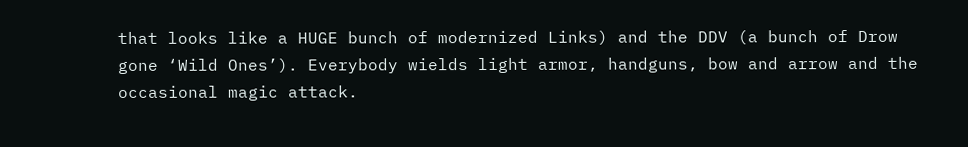that looks like a HUGE bunch of modernized Links) and the DDV (a bunch of Drow gone ‘Wild Ones’). Everybody wields light armor, handguns, bow and arrow and the occasional magic attack.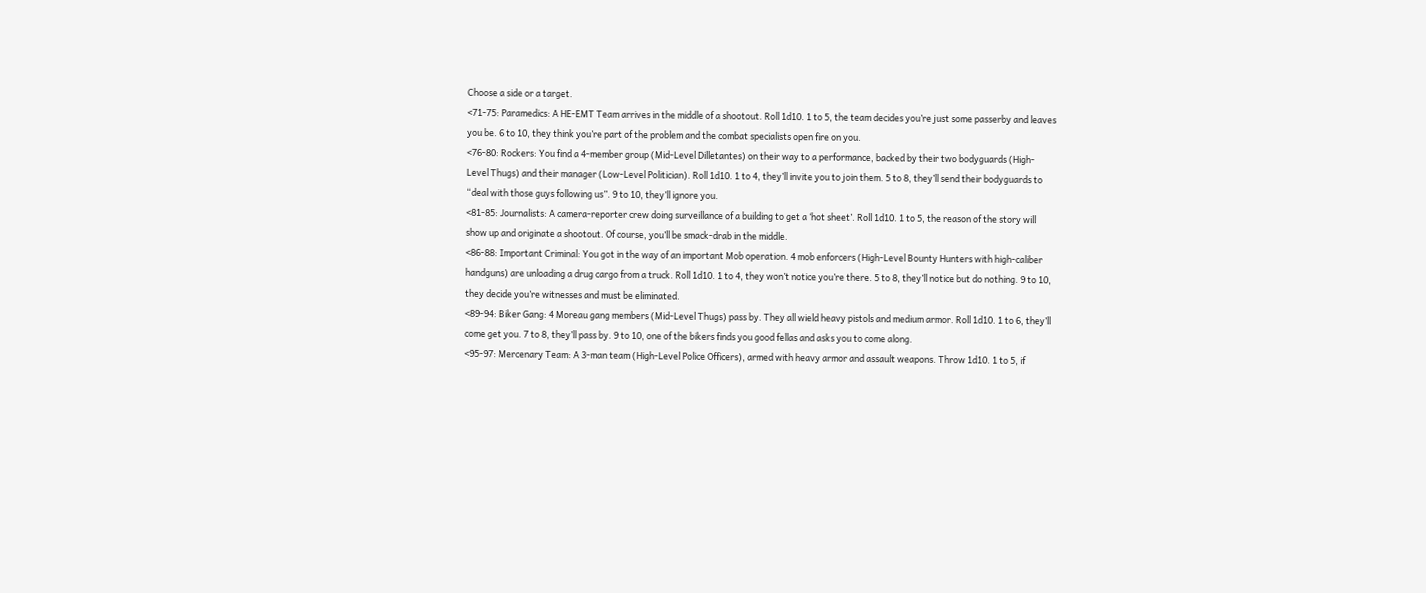Choose a side or a target.
<71-75: Paramedics: A HE-EMT Team arrives in the middle of a shootout. Roll 1d10. 1 to 5, the team decides you’re just some passerby and leaves you be. 6 to 10, they think you’re part of the problem and the combat specialists open fire on you.
<76-80: Rockers: You find a 4-member group (Mid-Level Dilletantes) on their way to a performance, backed by their two bodyguards (High-Level Thugs) and their manager (Low-Level Politician). Roll 1d10. 1 to 4, they’ll invite you to join them. 5 to 8, they’ll send their bodyguards to “deal with those guys following us”. 9 to 10, they’ll ignore you.
<81-85: Journalists: A camera-reporter crew doing surveillance of a building to get a ‘hot sheet’. Roll 1d10. 1 to 5, the reason of the story will show up and originate a shootout. Of course, you’ll be smack-drab in the middle.
<86-88: Important Criminal: You got in the way of an important Mob operation. 4 mob enforcers (High-Level Bounty Hunters with high-caliber handguns) are unloading a drug cargo from a truck. Roll 1d10. 1 to 4, they won’t notice you’re there. 5 to 8, they’ll notice but do nothing. 9 to 10, they decide you’re witnesses and must be eliminated.
<89-94: Biker Gang: 4 Moreau gang members (Mid-Level Thugs) pass by. They all wield heavy pistols and medium armor. Roll 1d10. 1 to 6, they’ll come get you. 7 to 8, they’ll pass by. 9 to 10, one of the bikers finds you good fellas and asks you to come along.
<95-97: Mercenary Team: A 3-man team (High-Level Police Officers), armed with heavy armor and assault weapons. Throw 1d10. 1 to 5, if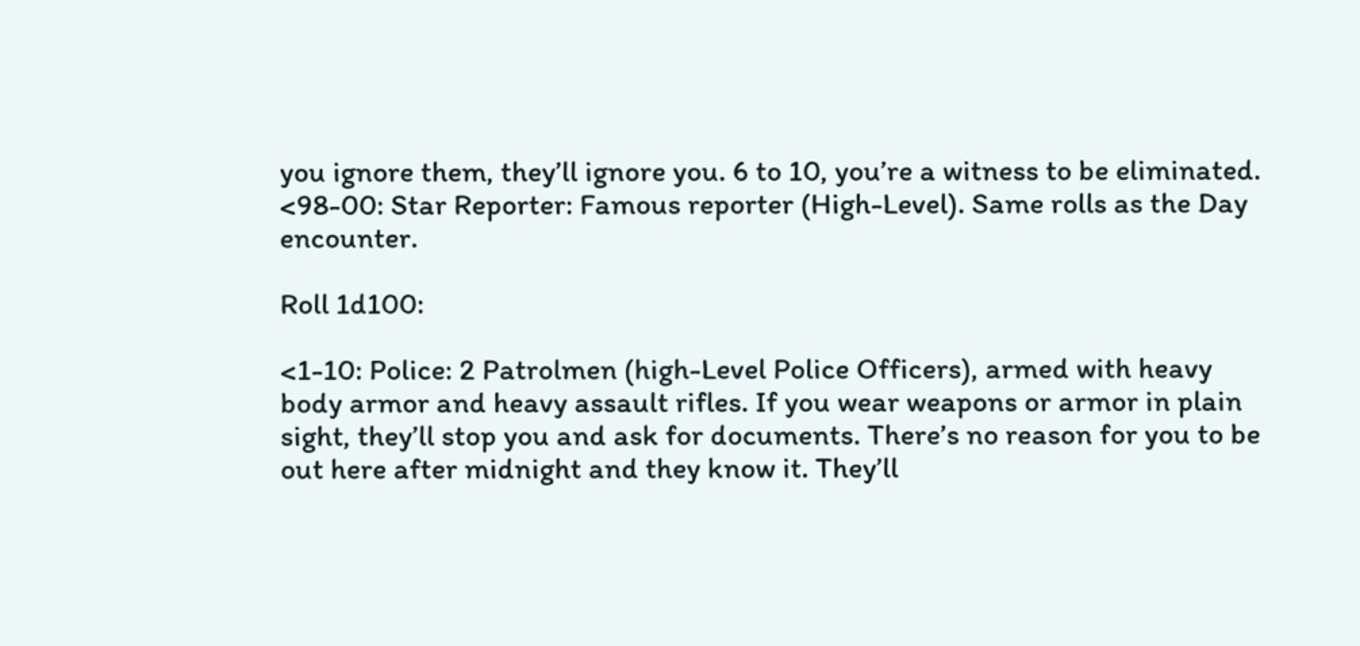you ignore them, they’ll ignore you. 6 to 10, you’re a witness to be eliminated.
<98-00: Star Reporter: Famous reporter (High-Level). Same rolls as the Day encounter.

Roll 1d100:

<1-10: Police: 2 Patrolmen (high-Level Police Officers), armed with heavy body armor and heavy assault rifles. If you wear weapons or armor in plain sight, they’ll stop you and ask for documents. There’s no reason for you to be out here after midnight and they know it. They’ll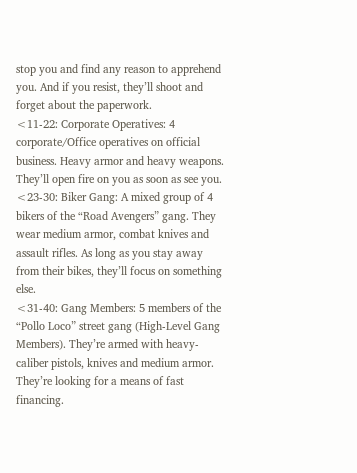stop you and find any reason to apprehend you. And if you resist, they’ll shoot and forget about the paperwork.
<11-22: Corporate Operatives: 4 corporate/Office operatives on official business. Heavy armor and heavy weapons. They’ll open fire on you as soon as see you.
<23-30: Biker Gang: A mixed group of 4 bikers of the “Road Avengers” gang. They wear medium armor, combat knives and assault rifles. As long as you stay away from their bikes, they’ll focus on something else.
<31-40: Gang Members: 5 members of the “Pollo Loco” street gang (High-Level Gang Members). They’re armed with heavy-caliber pistols, knives and medium armor. They’re looking for a means of fast financing.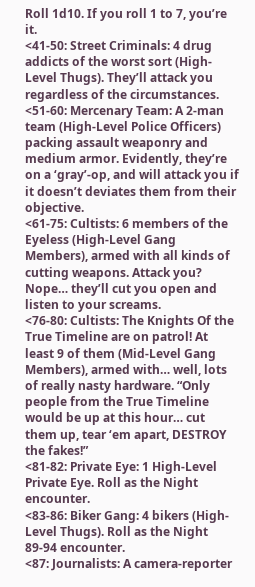Roll 1d10. If you roll 1 to 7, you’re it.
<41-50: Street Criminals: 4 drug addicts of the worst sort (High-Level Thugs). They’ll attack you regardless of the circumstances.
<51-60: Mercenary Team: A 2-man team (High-Level Police Officers) packing assault weaponry and medium armor. Evidently, they’re on a ‘gray’-op, and will attack you if it doesn’t deviates them from their objective.
<61-75: Cultists: 6 members of the Eyeless (High-Level Gang Members), armed with all kinds of cutting weapons. Attack you? Nope… they’ll cut you open and listen to your screams.
<76-80: Cultists: The Knights Of the True Timeline are on patrol! At least 9 of them (Mid-Level Gang Members), armed with… well, lots of really nasty hardware. “Only people from the True Timeline would be up at this hour… cut them up, tear ‘em apart, DESTROY the fakes!”
<81-82: Private Eye: 1 High-Level Private Eye. Roll as the Night encounter.
<83-86: Biker Gang: 4 bikers (High-Level Thugs). Roll as the Night 89-94 encounter.
<87: Journalists: A camera-reporter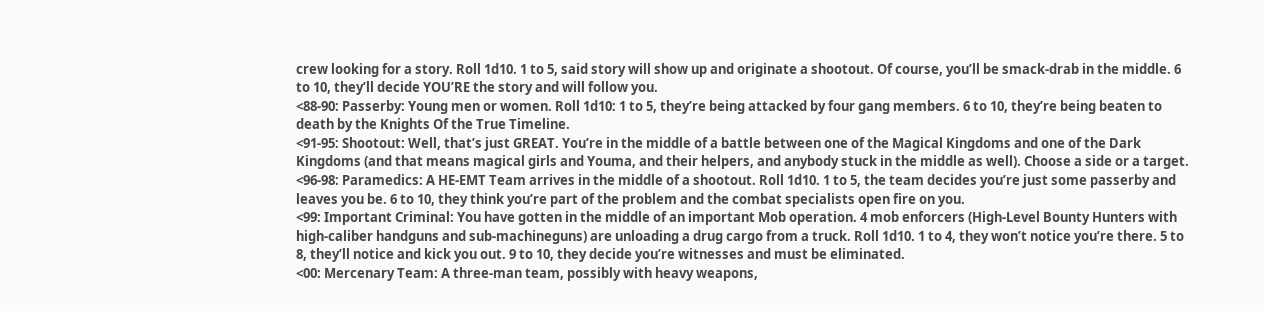crew looking for a story. Roll 1d10. 1 to 5, said story will show up and originate a shootout. Of course, you’ll be smack-drab in the middle. 6 to 10, they’ll decide YOU’RE the story and will follow you.
<88-90: Passerby: Young men or women. Roll 1d10: 1 to 5, they’re being attacked by four gang members. 6 to 10, they’re being beaten to death by the Knights Of the True Timeline.
<91-95: Shootout: Well, that’s just GREAT. You’re in the middle of a battle between one of the Magical Kingdoms and one of the Dark Kingdoms (and that means magical girls and Youma, and their helpers, and anybody stuck in the middle as well). Choose a side or a target.
<96-98: Paramedics: A HE-EMT Team arrives in the middle of a shootout. Roll 1d10. 1 to 5, the team decides you’re just some passerby and leaves you be. 6 to 10, they think you’re part of the problem and the combat specialists open fire on you.
<99: Important Criminal: You have gotten in the middle of an important Mob operation. 4 mob enforcers (High-Level Bounty Hunters with high-caliber handguns and sub-machineguns) are unloading a drug cargo from a truck. Roll 1d10. 1 to 4, they won’t notice you’re there. 5 to 8, they’ll notice and kick you out. 9 to 10, they decide you’re witnesses and must be eliminated.
<00: Mercenary Team: A three-man team, possibly with heavy weapons,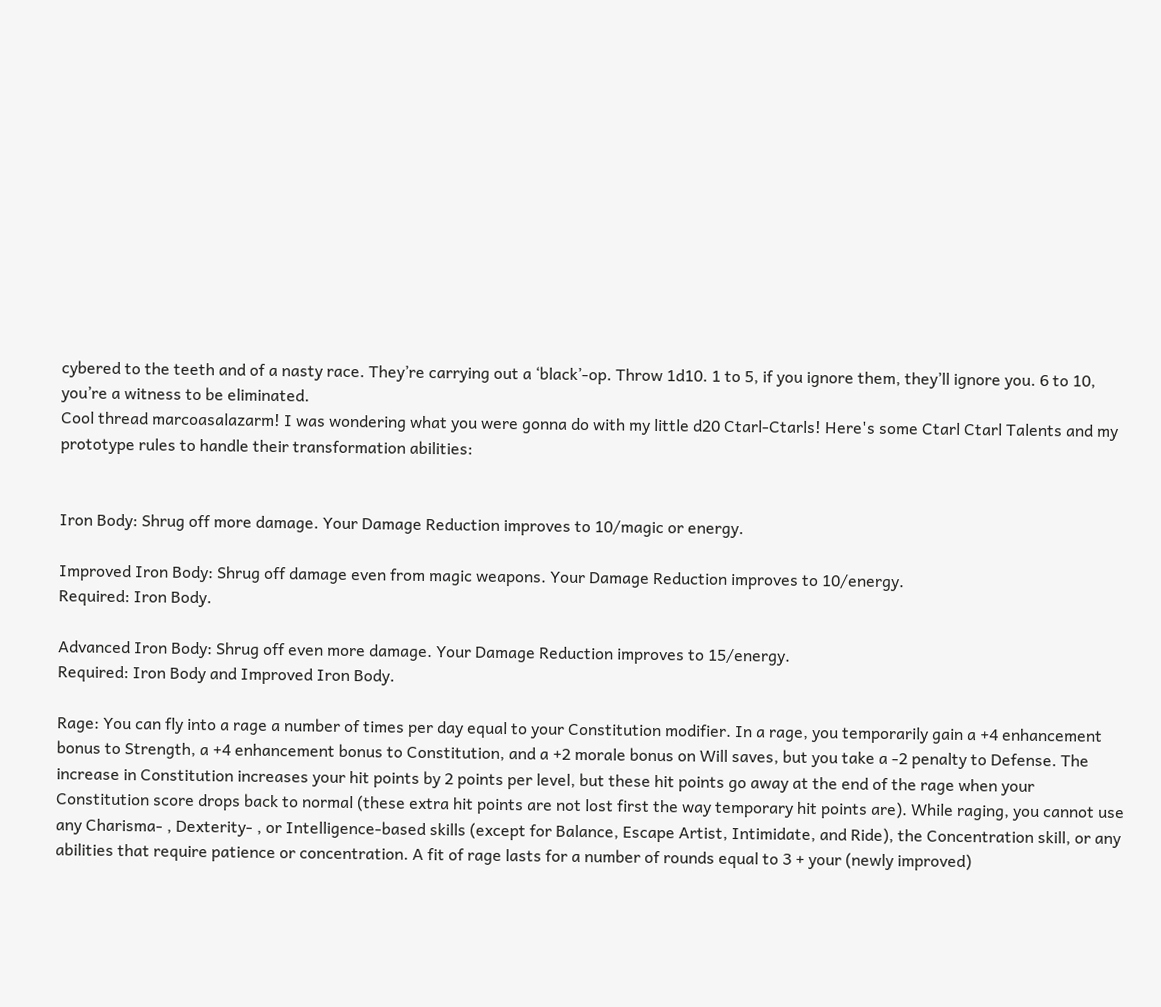cybered to the teeth and of a nasty race. They’re carrying out a ‘black’-op. Throw 1d10. 1 to 5, if you ignore them, they’ll ignore you. 6 to 10, you’re a witness to be eliminated.
Cool thread marcoasalazarm! I was wondering what you were gonna do with my little d20 Ctarl-Ctarls! Here's some Ctarl Ctarl Talents and my prototype rules to handle their transformation abilities:


Iron Body: Shrug off more damage. Your Damage Reduction improves to 10/magic or energy.

Improved Iron Body: Shrug off damage even from magic weapons. Your Damage Reduction improves to 10/energy.
Required: Iron Body.

Advanced Iron Body: Shrug off even more damage. Your Damage Reduction improves to 15/energy.
Required: Iron Body and Improved Iron Body.

Rage: You can fly into a rage a number of times per day equal to your Constitution modifier. In a rage, you temporarily gain a +4 enhancement bonus to Strength, a +4 enhancement bonus to Constitution, and a +2 morale bonus on Will saves, but you take a -2 penalty to Defense. The increase in Constitution increases your hit points by 2 points per level, but these hit points go away at the end of the rage when your Constitution score drops back to normal (these extra hit points are not lost first the way temporary hit points are). While raging, you cannot use any Charisma- , Dexterity- , or Intelligence-based skills (except for Balance, Escape Artist, Intimidate, and Ride), the Concentration skill, or any abilities that require patience or concentration. A fit of rage lasts for a number of rounds equal to 3 + your (newly improved)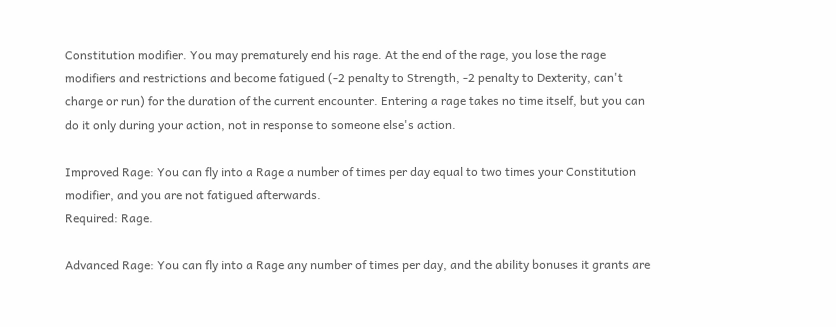Constitution modifier. You may prematurely end his rage. At the end of the rage, you lose the rage modifiers and restrictions and become fatigued (-2 penalty to Strength, -2 penalty to Dexterity, can't charge or run) for the duration of the current encounter. Entering a rage takes no time itself, but you can do it only during your action, not in response to someone else's action.

Improved Rage: You can fly into a Rage a number of times per day equal to two times your Constitution modifier, and you are not fatigued afterwards.
Required: Rage.

Advanced Rage: You can fly into a Rage any number of times per day, and the ability bonuses it grants are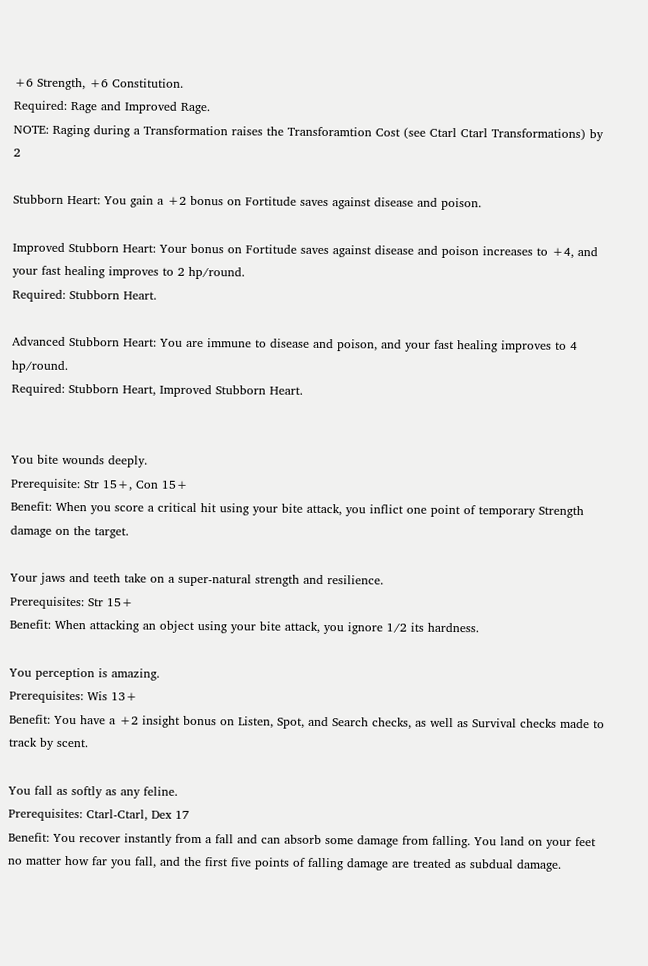+6 Strength, +6 Constitution.
Required: Rage and Improved Rage.
NOTE: Raging during a Transformation raises the Transforamtion Cost (see Ctarl Ctarl Transformations) by 2

Stubborn Heart: You gain a +2 bonus on Fortitude saves against disease and poison.

Improved Stubborn Heart: Your bonus on Fortitude saves against disease and poison increases to +4, and your fast healing improves to 2 hp/round.
Required: Stubborn Heart.

Advanced Stubborn Heart: You are immune to disease and poison, and your fast healing improves to 4 hp/round.
Required: Stubborn Heart, Improved Stubborn Heart.


You bite wounds deeply.
Prerequisite: Str 15+, Con 15+
Benefit: When you score a critical hit using your bite attack, you inflict one point of temporary Strength damage on the target.

Your jaws and teeth take on a super-natural strength and resilience.
Prerequisites: Str 15+
Benefit: When attacking an object using your bite attack, you ignore 1/2 its hardness.

You perception is amazing.
Prerequisites: Wis 13+
Benefit: You have a +2 insight bonus on Listen, Spot, and Search checks, as well as Survival checks made to track by scent.

You fall as softly as any feline.
Prerequisites: Ctarl-Ctarl, Dex 17
Benefit: You recover instantly from a fall and can absorb some damage from falling. You land on your feet no matter how far you fall, and the first five points of falling damage are treated as subdual damage.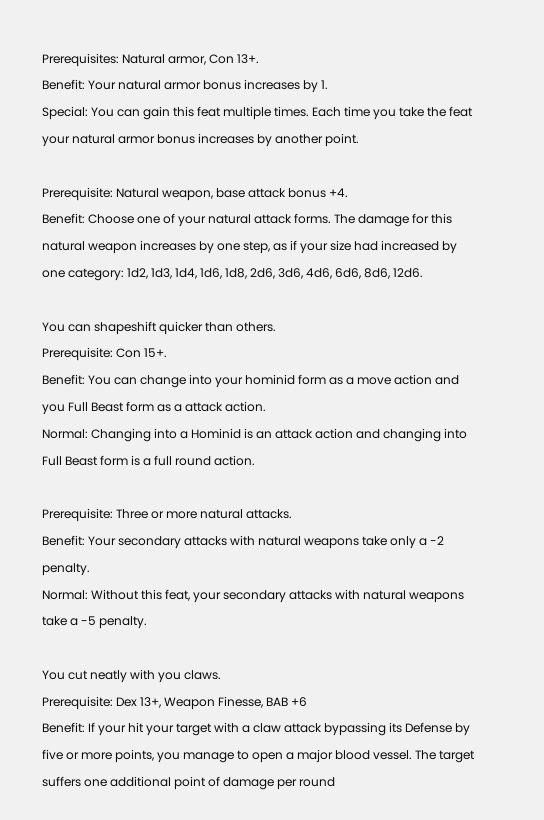Prerequisites: Natural armor, Con 13+.
Benefit: Your natural armor bonus increases by 1.
Special: You can gain this feat multiple times. Each time you take the feat your natural armor bonus increases by another point.

Prerequisite: Natural weapon, base attack bonus +4.
Benefit: Choose one of your natural attack forms. The damage for this natural weapon increases by one step, as if your size had increased by one category: 1d2, 1d3, 1d4, 1d6, 1d8, 2d6, 3d6, 4d6, 6d6, 8d6, 12d6.

You can shapeshift quicker than others.
Prerequisite: Con 15+.
Benefit: You can change into your hominid form as a move action and you Full Beast form as a attack action.
Normal: Changing into a Hominid is an attack action and changing into Full Beast form is a full round action.

Prerequisite: Three or more natural attacks.
Benefit: Your secondary attacks with natural weapons take only a -2 penalty.
Normal: Without this feat, your secondary attacks with natural weapons take a -5 penalty.

You cut neatly with you claws.
Prerequisite: Dex 13+, Weapon Finesse, BAB +6
Benefit: If your hit your target with a claw attack bypassing its Defense by five or more points, you manage to open a major blood vessel. The target suffers one additional point of damage per round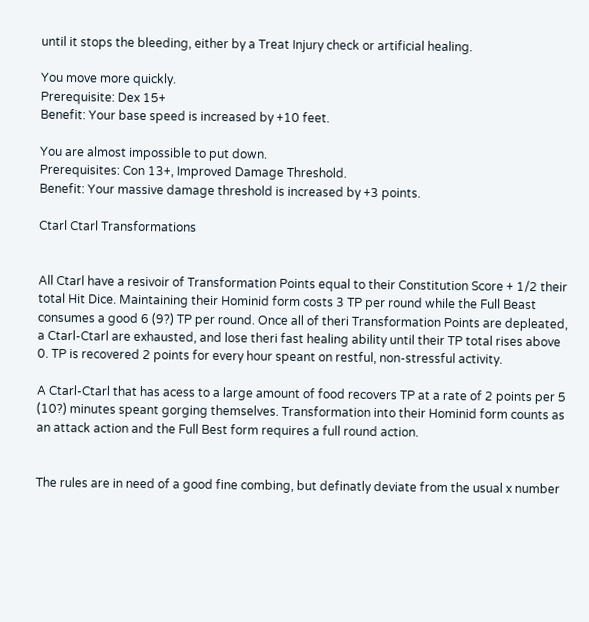until it stops the bleeding, either by a Treat Injury check or artificial healing.

You move more quickly.
Prerequisite: Dex 15+
Benefit: Your base speed is increased by +10 feet.

You are almost impossible to put down.
Prerequisites: Con 13+, Improved Damage Threshold.
Benefit: Your massive damage threshold is increased by +3 points.

Ctarl Ctarl Transformations


All Ctarl have a resivoir of Transformation Points equal to their Constitution Score + 1/2 their total Hit Dice. Maintaining their Hominid form costs 3 TP per round while the Full Beast consumes a good 6 (9?) TP per round. Once all of theri Transformation Points are depleated, a Ctarl-Ctarl are exhausted, and lose theri fast healing ability until their TP total rises above 0. TP is recovered 2 points for every hour speant on restful, non-stressful activity.

A Ctarl-Ctarl that has acess to a large amount of food recovers TP at a rate of 2 points per 5 (10?) minutes speant gorging themselves. Transformation into their Hominid form counts as an attack action and the Full Best form requires a full round action.


The rules are in need of a good fine combing, but definatly deviate from the usual x number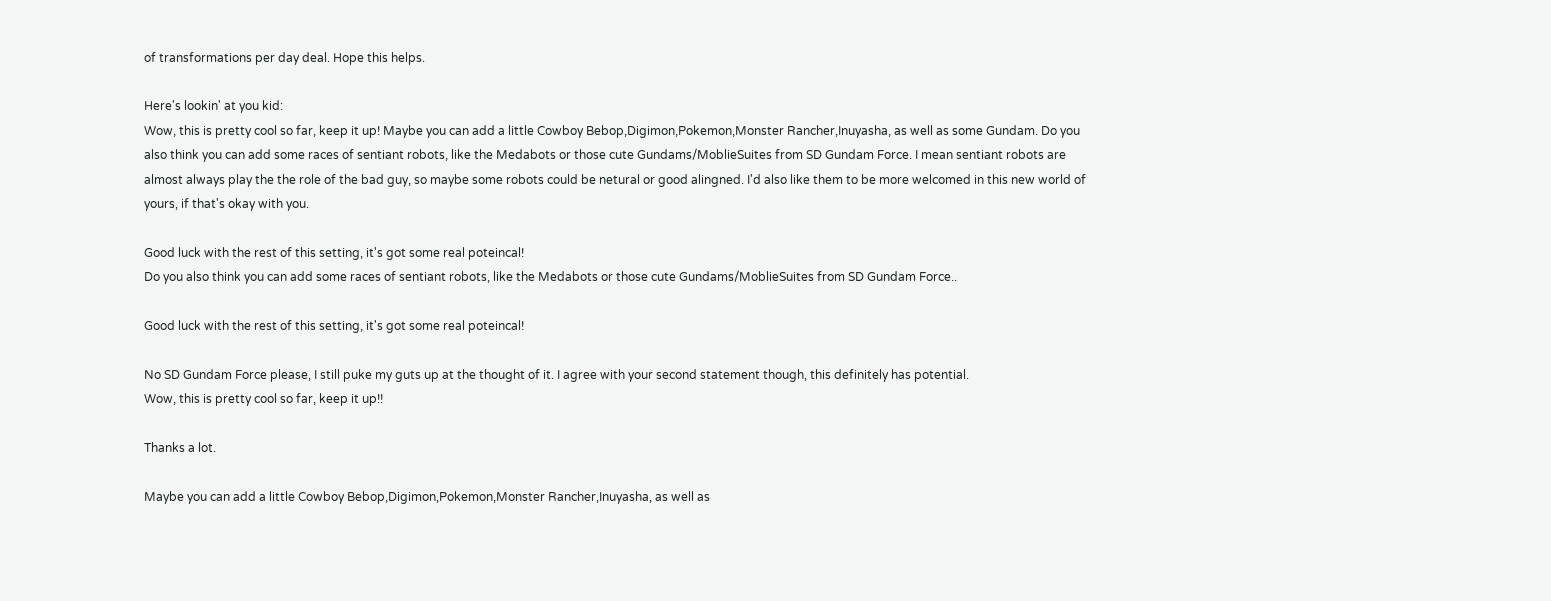of transformations per day deal. Hope this helps.

Here's lookin' at you kid:
Wow, this is pretty cool so far, keep it up! Maybe you can add a little Cowboy Bebop,Digimon,Pokemon,Monster Rancher,Inuyasha, as well as some Gundam. Do you also think you can add some races of sentiant robots, like the Medabots or those cute Gundams/MoblieSuites from SD Gundam Force. I mean sentiant robots are almost always play the the role of the bad guy, so maybe some robots could be netural or good alingned. I'd also like them to be more welcomed in this new world of yours, if that's okay with you.

Good luck with the rest of this setting, it's got some real poteincal!
Do you also think you can add some races of sentiant robots, like the Medabots or those cute Gundams/MoblieSuites from SD Gundam Force..

Good luck with the rest of this setting, it's got some real poteincal!

No SD Gundam Force please, I still puke my guts up at the thought of it. I agree with your second statement though, this definitely has potential.
Wow, this is pretty cool so far, keep it up!!

Thanks a lot.

Maybe you can add a little Cowboy Bebop,Digimon,Pokemon,Monster Rancher,Inuyasha, as well as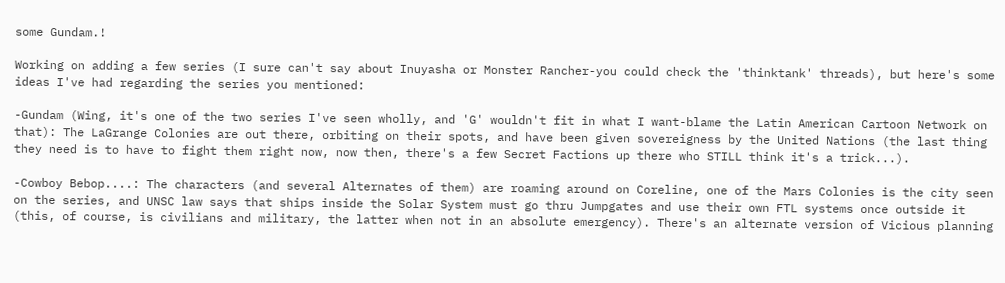some Gundam.!

Working on adding a few series (I sure can't say about Inuyasha or Monster Rancher-you could check the 'thinktank' threads), but here's some ideas I've had regarding the series you mentioned:

-Gundam (Wing, it's one of the two series I've seen wholly, and 'G' wouldn't fit in what I want-blame the Latin American Cartoon Network on that): The LaGrange Colonies are out there, orbiting on their spots, and have been given sovereigness by the United Nations (the last thing they need is to have to fight them right now, now then, there's a few Secret Factions up there who STILL think it's a trick...).

-Cowboy Bebop....: The characters (and several Alternates of them) are roaming around on Coreline, one of the Mars Colonies is the city seen on the series, and UNSC law says that ships inside the Solar System must go thru Jumpgates and use their own FTL systems once outside it (this, of course, is civilians and military, the latter when not in an absolute emergency). There's an alternate version of Vicious planning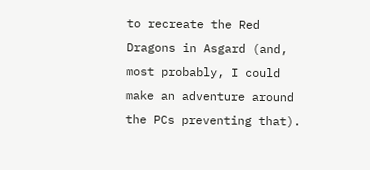to recreate the Red Dragons in Asgard (and, most probably, I could make an adventure around the PCs preventing that).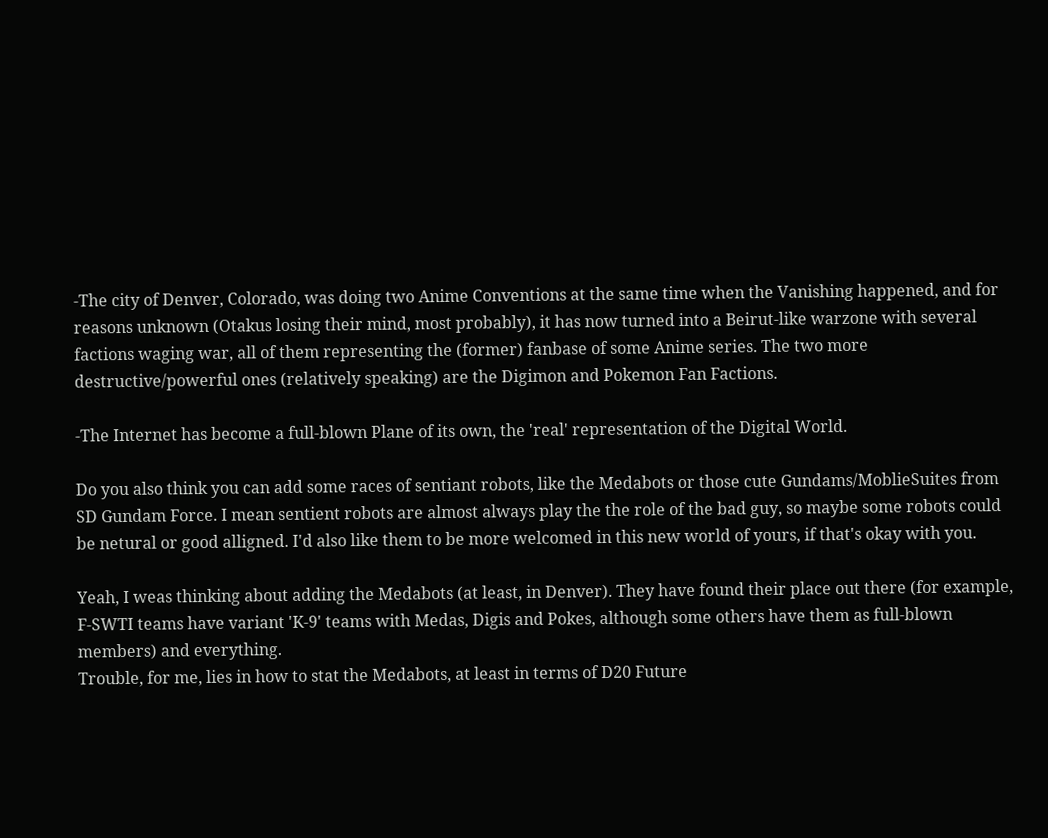-The city of Denver, Colorado, was doing two Anime Conventions at the same time when the Vanishing happened, and for reasons unknown (Otakus losing their mind, most probably), it has now turned into a Beirut-like warzone with several factions waging war, all of them representing the (former) fanbase of some Anime series. The two more destructive/powerful ones (relatively speaking) are the Digimon and Pokemon Fan Factions.

-The Internet has become a full-blown Plane of its own, the 'real' representation of the Digital World.

Do you also think you can add some races of sentiant robots, like the Medabots or those cute Gundams/MoblieSuites from SD Gundam Force. I mean sentient robots are almost always play the the role of the bad guy, so maybe some robots could be netural or good alligned. I'd also like them to be more welcomed in this new world of yours, if that's okay with you.

Yeah, I weas thinking about adding the Medabots (at least, in Denver). They have found their place out there (for example, F-SWTI teams have variant 'K-9' teams with Medas, Digis and Pokes, although some others have them as full-blown members) and everything.
Trouble, for me, lies in how to stat the Medabots, at least in terms of D20 Future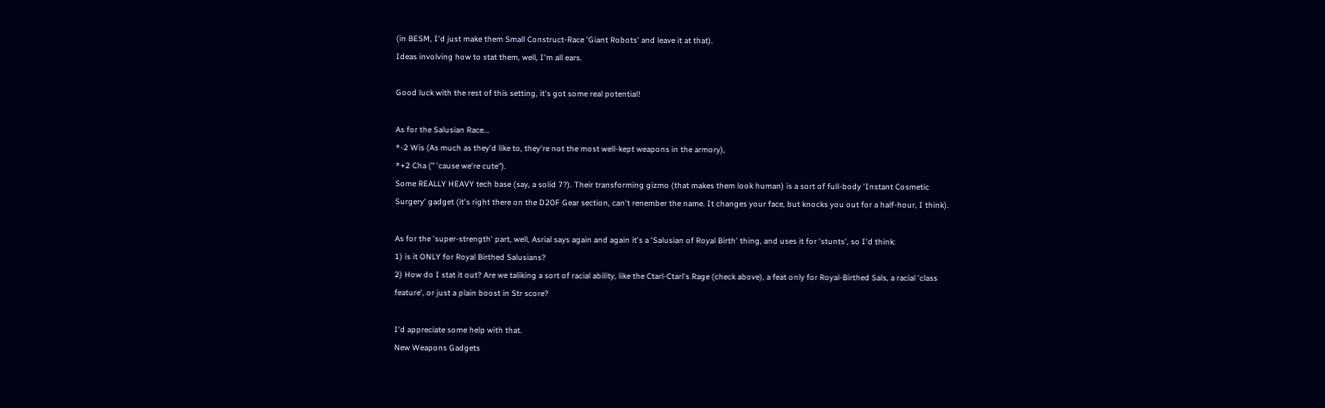(in BESM, I'd just make them Small Construct-Race 'Giant Robots' and leave it at that).
Ideas involving how to stat them, well, I'm all ears.

Good luck with the rest of this setting, it's got some real potential!

As for the Salusian Race...
*-2 Wis (As much as they'd like to, they're not the most well-kept weapons in the armory),
*+2 Cha (" 'cause we're cute").
Some REALLY HEAVY tech base (say, a solid 7?). Their transforming gizmo (that makes them look human) is a sort of full-body 'Instant Cosmetic Surgery' gadget (it's right there on the D20F Gear section, can't renember the name. It changes your face, but knocks you out for a half-hour, I think).

As for the 'super-strength' part, well, Asrial says again and again it's a 'Salusian of Royal Birth' thing, and uses it for 'stunts', so I'd think:
1) is it ONLY for Royal Birthed Salusians?
2) How do I stat it out? Are we taliking a sort of racial ability, like the Ctarl-Ctarl's Rage (check above), a feat only for Royal-Birthed Sals, a racial 'class feature', or just a plain boost in Str score?

I'd appreciate some help with that.
New Weapons Gadgets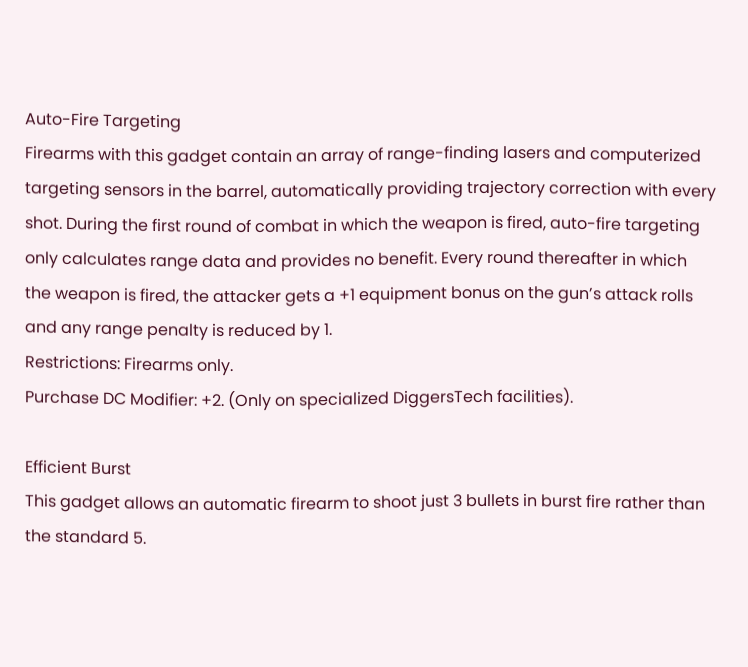Auto-Fire Targeting
Firearms with this gadget contain an array of range-finding lasers and computerized targeting sensors in the barrel, automatically providing trajectory correction with every shot. During the first round of combat in which the weapon is fired, auto-fire targeting only calculates range data and provides no benefit. Every round thereafter in which the weapon is fired, the attacker gets a +1 equipment bonus on the gun’s attack rolls and any range penalty is reduced by 1.
Restrictions: Firearms only.
Purchase DC Modifier: +2. (Only on specialized DiggersTech facilities).

Efficient Burst
This gadget allows an automatic firearm to shoot just 3 bullets in burst fire rather than the standard 5.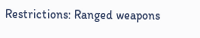Restrictions: Ranged weapons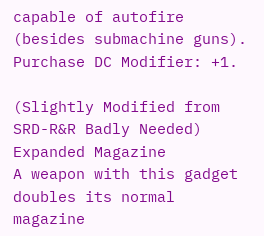capable of autofire (besides submachine guns).
Purchase DC Modifier: +1.

(Slightly Modified from SRD-R&R Badly Needed)
Expanded Magazine
A weapon with this gadget doubles its normal magazine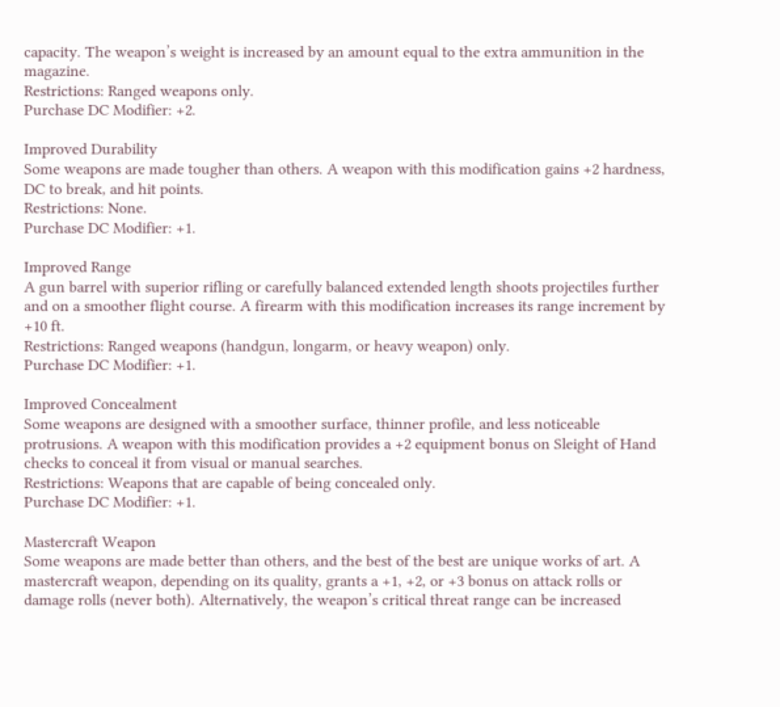capacity. The weapon’s weight is increased by an amount equal to the extra ammunition in the magazine.
Restrictions: Ranged weapons only.
Purchase DC Modifier: +2.

Improved Durability
Some weapons are made tougher than others. A weapon with this modification gains +2 hardness, DC to break, and hit points.
Restrictions: None.
Purchase DC Modifier: +1.

Improved Range
A gun barrel with superior rifling or carefully balanced extended length shoots projectiles further and on a smoother flight course. A firearm with this modification increases its range increment by +10 ft.
Restrictions: Ranged weapons (handgun, longarm, or heavy weapon) only.
Purchase DC Modifier: +1.

Improved Concealment
Some weapons are designed with a smoother surface, thinner profile, and less noticeable protrusions. A weapon with this modification provides a +2 equipment bonus on Sleight of Hand checks to conceal it from visual or manual searches.
Restrictions: Weapons that are capable of being concealed only.
Purchase DC Modifier: +1.

Mastercraft Weapon
Some weapons are made better than others, and the best of the best are unique works of art. A mastercraft weapon, depending on its quality, grants a +1, +2, or +3 bonus on attack rolls or damage rolls (never both). Alternatively, the weapon’s critical threat range can be increased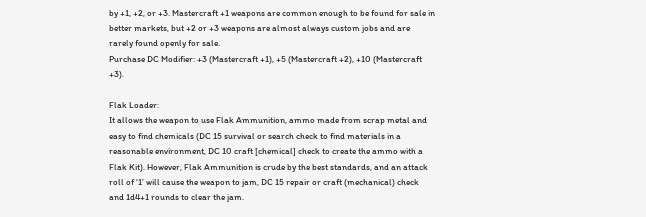by +1, +2, or +3. Mastercraft +1 weapons are common enough to be found for sale in better markets, but +2 or +3 weapons are almost always custom jobs and are rarely found openly for sale.
Purchase DC Modifier: +3 (Mastercraft +1), +5 (Mastercraft +2), +10 (Mastercraft +3).

Flak Loader:
It allows the weapon to use Flak Ammunition, ammo made from scrap metal and easy to find chemicals (DC 15 survival or search check to find materials in a reasonable environment, DC 10 craft [chemical] check to create the ammo with a Flak Kit). However, Flak Ammunition is crude by the best standards, and an attack roll of ‘1’ will cause the weapon to jam, DC 15 repair or craft (mechanical) check and 1d4+1 rounds to clear the jam.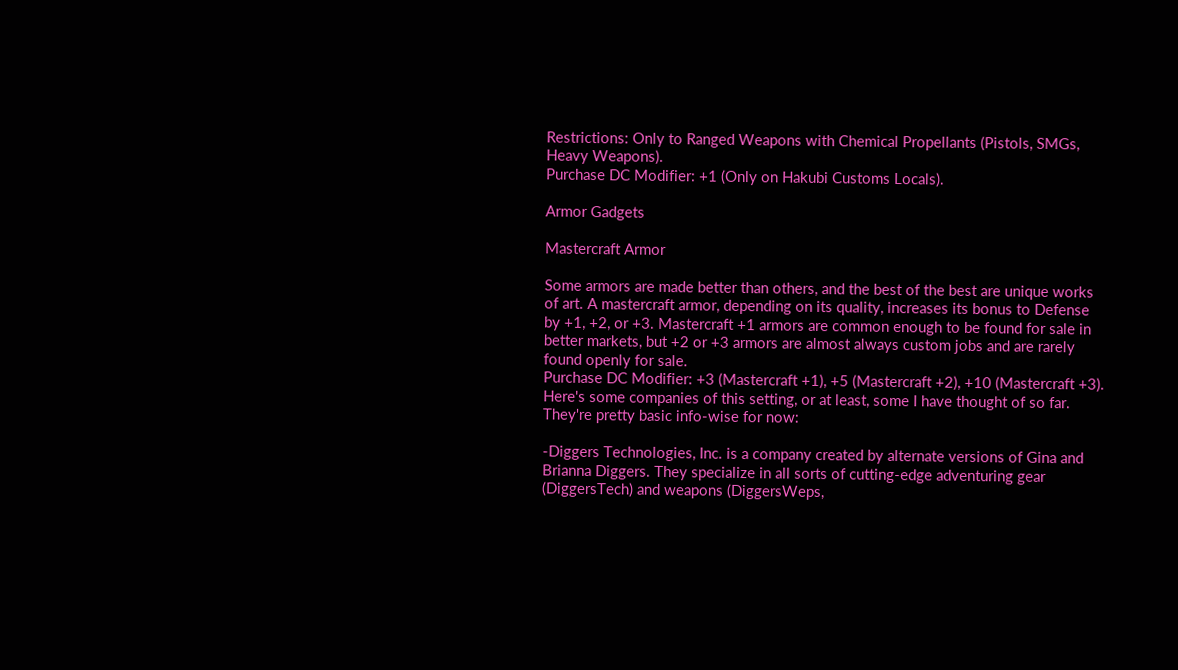Restrictions: Only to Ranged Weapons with Chemical Propellants (Pistols, SMGs, Heavy Weapons).
Purchase DC Modifier: +1 (Only on Hakubi Customs Locals).

Armor Gadgets

Mastercraft Armor

Some armors are made better than others, and the best of the best are unique works of art. A mastercraft armor, depending on its quality, increases its bonus to Defense by +1, +2, or +3. Mastercraft +1 armors are common enough to be found for sale in better markets, but +2 or +3 armors are almost always custom jobs and are rarely found openly for sale.
Purchase DC Modifier: +3 (Mastercraft +1), +5 (Mastercraft +2), +10 (Mastercraft +3).
Here's some companies of this setting, or at least, some I have thought of so far. They're pretty basic info-wise for now:

-Diggers Technologies, Inc. is a company created by alternate versions of Gina and Brianna Diggers. They specialize in all sorts of cutting-edge adventuring gear (DiggersTech) and weapons (DiggersWeps,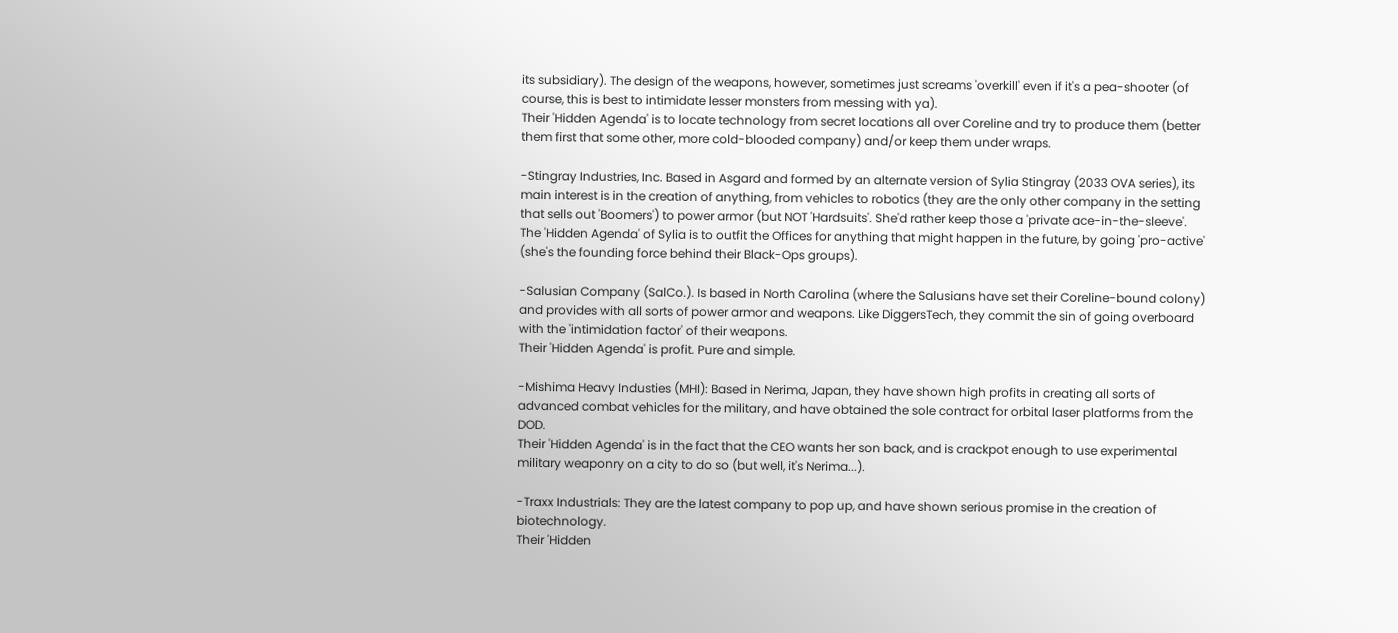its subsidiary). The design of the weapons, however, sometimes just screams 'overkill' even if it's a pea-shooter (of course, this is best to intimidate lesser monsters from messing with ya).
Their 'Hidden Agenda' is to locate technology from secret locations all over Coreline and try to produce them (better them first that some other, more cold-blooded company) and/or keep them under wraps.

-Stingray Industries, Inc. Based in Asgard and formed by an alternate version of Sylia Stingray (2033 OVA series), its main interest is in the creation of anything, from vehicles to robotics (they are the only other company in the setting that sells out 'Boomers') to power armor (but NOT 'Hardsuits'. She'd rather keep those a 'private ace-in-the-sleeve'.
The 'Hidden Agenda' of Sylia is to outfit the Offices for anything that might happen in the future, by going 'pro-active' (she's the founding force behind their Black-Ops groups).

-Salusian Company (SalCo.). Is based in North Carolina (where the Salusians have set their Coreline-bound colony) and provides with all sorts of power armor and weapons. Like DiggersTech, they commit the sin of going overboard with the 'intimidation factor' of their weapons.
Their 'Hidden Agenda' is profit. Pure and simple.

-Mishima Heavy Industies (MHI): Based in Nerima, Japan, they have shown high profits in creating all sorts of advanced combat vehicles for the military, and have obtained the sole contract for orbital laser platforms from the DOD.
Their 'Hidden Agenda' is in the fact that the CEO wants her son back, and is crackpot enough to use experimental military weaponry on a city to do so (but well, it's Nerima...).

-Traxx Industrials: They are the latest company to pop up, and have shown serious promise in the creation of biotechnology.
Their 'Hidden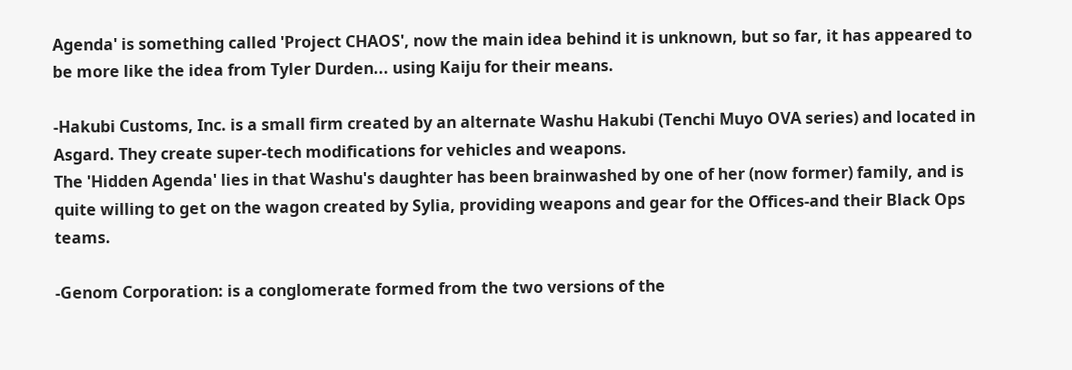Agenda' is something called 'Project CHAOS', now the main idea behind it is unknown, but so far, it has appeared to be more like the idea from Tyler Durden... using Kaiju for their means.

-Hakubi Customs, Inc. is a small firm created by an alternate Washu Hakubi (Tenchi Muyo OVA series) and located in Asgard. They create super-tech modifications for vehicles and weapons.
The 'Hidden Agenda' lies in that Washu's daughter has been brainwashed by one of her (now former) family, and is quite willing to get on the wagon created by Sylia, providing weapons and gear for the Offices-and their Black Ops teams.

-Genom Corporation: is a conglomerate formed from the two versions of the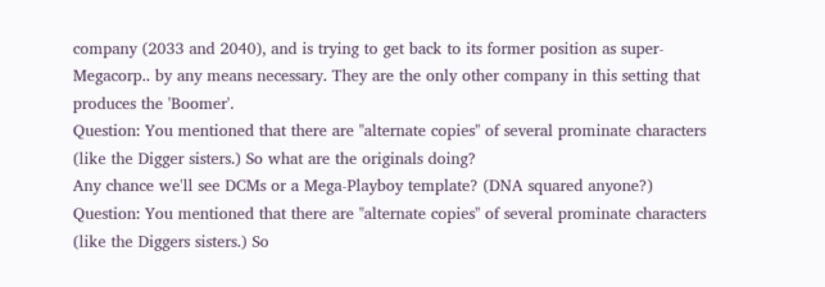company (2033 and 2040), and is trying to get back to its former position as super-Megacorp.. by any means necessary. They are the only other company in this setting that produces the 'Boomer'.
Question: You mentioned that there are "alternate copies" of several prominate characters (like the Digger sisters.) So what are the originals doing?
Any chance we'll see DCMs or a Mega-Playboy template? (DNA squared anyone?)
Question: You mentioned that there are "alternate copies" of several prominate characters (like the Diggers sisters.) So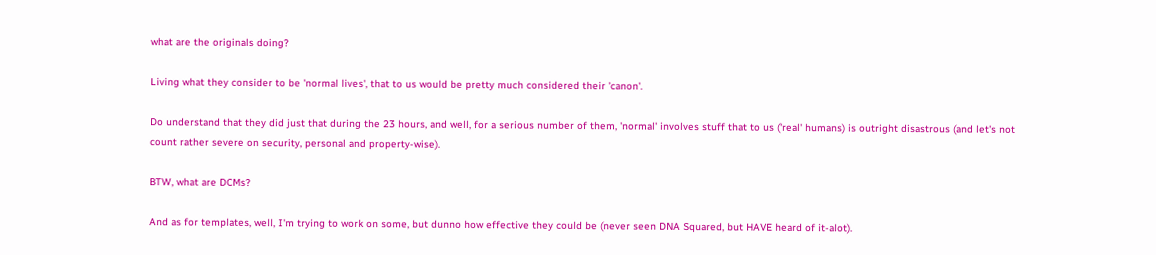what are the originals doing?

Living what they consider to be 'normal lives', that to us would be pretty much considered their 'canon'.

Do understand that they did just that during the 23 hours, and well, for a serious number of them, 'normal' involves stuff that to us ('real' humans) is outright disastrous (and let's not count rather severe on security, personal and property-wise).

BTW, what are DCMs?

And as for templates, well, I'm trying to work on some, but dunno how effective they could be (never seen DNA Squared, but HAVE heard of it-alot).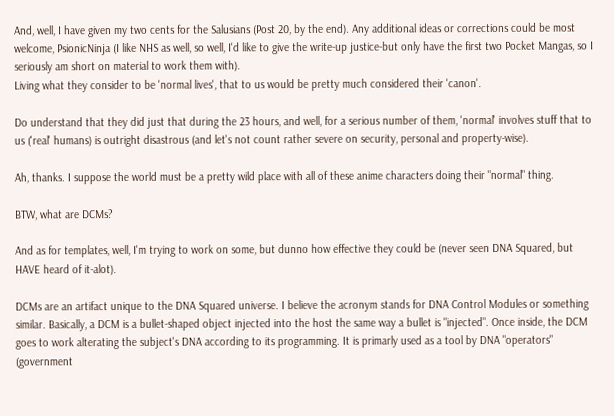And, well, I have given my two cents for the Salusians (Post 20, by the end). Any additional ideas or corrections could be most welcome, PsionicNinja (I like NHS as well, so well, I'd like to give the write-up justice-but only have the first two Pocket Mangas, so I seriously am short on material to work them with).
Living what they consider to be 'normal lives', that to us would be pretty much considered their 'canon'.

Do understand that they did just that during the 23 hours, and well, for a serious number of them, 'normal' involves stuff that to us ('real' humans) is outright disastrous (and let's not count rather severe on security, personal and property-wise).

Ah, thanks. I suppose the world must be a pretty wild place with all of these anime characters doing their "normal" thing.

BTW, what are DCMs?

And as for templates, well, I'm trying to work on some, but dunno how effective they could be (never seen DNA Squared, but HAVE heard of it-alot).

DCMs are an artifact unique to the DNA Squared universe. I believe the acronym stands for DNA Control Modules or something similar. Basically, a DCM is a bullet-shaped object injected into the host the same way a bullet is "injected". Once inside, the DCM goes to work alterating the subject's DNA according to its programming. It is primarly used as a tool by DNA "operators" (government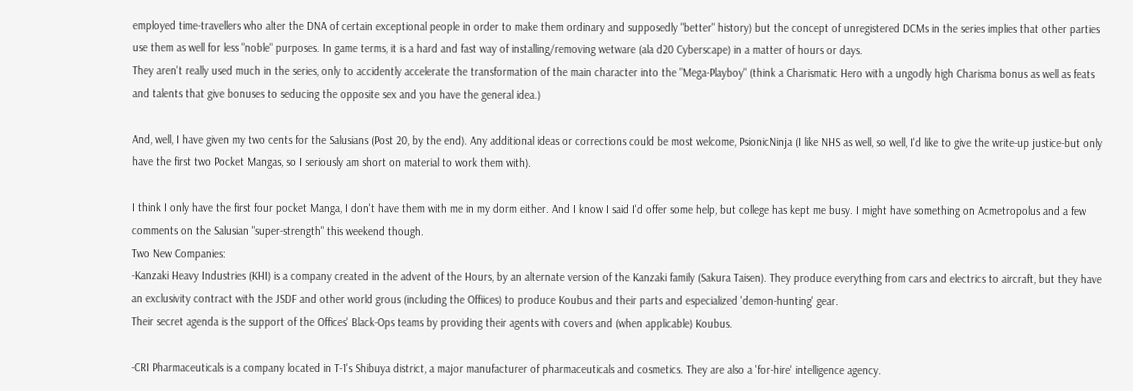employed time-travellers who alter the DNA of certain exceptional people in order to make them ordinary and supposedly "better" history) but the concept of unregistered DCMs in the series implies that other parties use them as well for less "noble" purposes. In game terms, it is a hard and fast way of installing/removing wetware (ala d20 Cyberscape) in a matter of hours or days.
They aren't really used much in the series, only to accidently accelerate the transformation of the main character into the "Mega-Playboy" (think a Charismatic Hero with a ungodly high Charisma bonus as well as feats and talents that give bonuses to seducing the opposite sex and you have the general idea.)

And, well, I have given my two cents for the Salusians (Post 20, by the end). Any additional ideas or corrections could be most welcome, PsionicNinja (I like NHS as well, so well, I'd like to give the write-up justice-but only have the first two Pocket Mangas, so I seriously am short on material to work them with).

I think I only have the first four pocket Manga, I don't have them with me in my dorm either. And I know I said I'd offer some help, but college has kept me busy. I might have something on Acmetropolus and a few comments on the Salusian "super-strength" this weekend though.
Two New Companies:
-Kanzaki Heavy Industries (KHI) is a company created in the advent of the Hours, by an alternate version of the Kanzaki family (Sakura Taisen). They produce everything from cars and electrics to aircraft, but they have an exclusivity contract with the JSDF and other world grous (including the Offiices) to produce Koubus and their parts and especialized 'demon-hunting' gear.
Their secret agenda is the support of the Offices' Black-Ops teams by providing their agents with covers and (when applicable) Koubus.

-CRI Pharmaceuticals is a company located in T-1's Shibuya district, a major manufacturer of pharmaceuticals and cosmetics. They are also a 'for-hire' intelligence agency.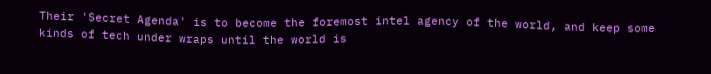Their 'Secret Agenda' is to become the foremost intel agency of the world, and keep some kinds of tech under wraps until the world is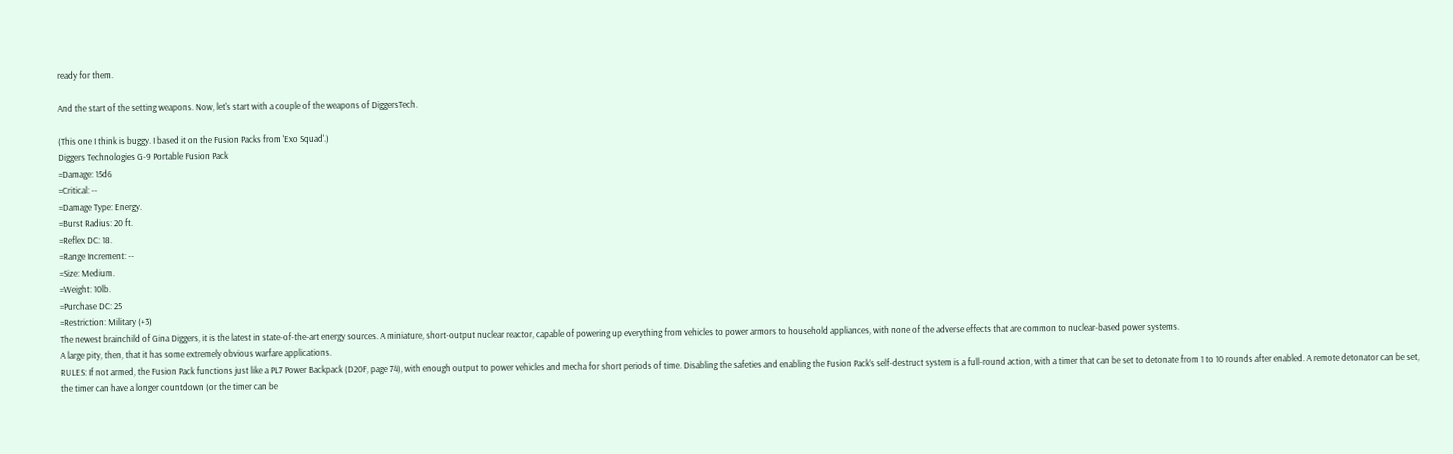ready for them.

And the start of the setting weapons. Now, let's start with a couple of the weapons of DiggersTech.

(This one I think is buggy. I based it on the Fusion Packs from 'Exo Squad'.)
Diggers Technologies G-9 Portable Fusion Pack
=Damage: 15d6
=Critical: --
=Damage Type: Energy.
=Burst Radius: 20 ft.
=Reflex DC: 18.
=Range Increment: --
=Size: Medium.
=Weight: 10lb.
=Purchase DC: 25
=Restriction: Military (+3)
The newest brainchild of Gina Diggers, it is the latest in state-of-the-art energy sources. A miniature, short-output nuclear reactor, capable of powering up everything from vehicles to power armors to household appliances, with none of the adverse effects that are common to nuclear-based power systems.
A large pity, then, that it has some extremely obvious warfare applications.
RULES: If not armed, the Fusion Pack functions just like a PL7 Power Backpack (D20F, page 74), with enough output to power vehicles and mecha for short periods of time. Disabling the safeties and enabling the Fusion Pack’s self-destruct system is a full-round action, with a timer that can be set to detonate from 1 to 10 rounds after enabled. A remote detonator can be set, the timer can have a longer countdown (or the timer can be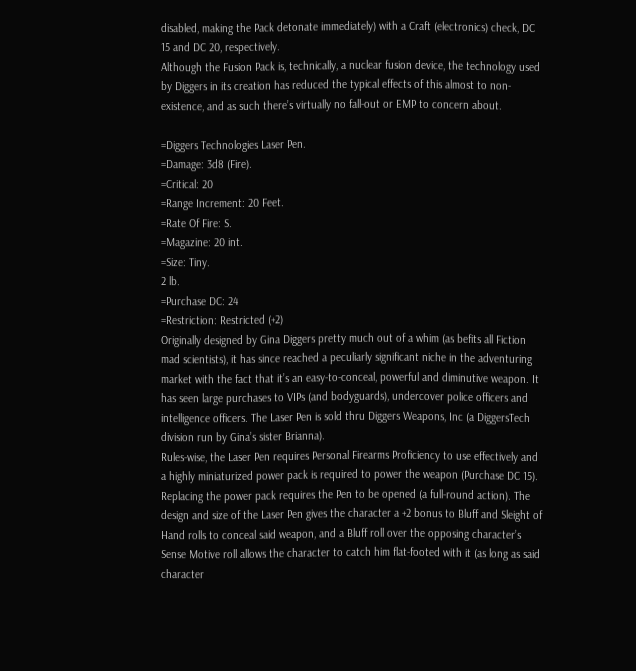disabled, making the Pack detonate immediately) with a Craft (electronics) check, DC 15 and DC 20, respectively.
Although the Fusion Pack is, technically, a nuclear fusion device, the technology used by Diggers in its creation has reduced the typical effects of this almost to non-existence, and as such there’s virtually no fall-out or EMP to concern about.

=Diggers Technologies Laser Pen.
=Damage: 3d8 (Fire).
=Critical: 20
=Range Increment: 20 Feet.
=Rate Of Fire: S.
=Magazine: 20 int.
=Size: Tiny.
2 lb.
=Purchase DC: 24
=Restriction: Restricted (+2)
Originally designed by Gina Diggers pretty much out of a whim (as befits all Fiction mad scientists), it has since reached a peculiarly significant niche in the adventuring market with the fact that it’s an easy-to-conceal, powerful and diminutive weapon. It has seen large purchases to VIPs (and bodyguards), undercover police officers and intelligence officers. The Laser Pen is sold thru Diggers Weapons, Inc (a DiggersTech division run by Gina’s sister Brianna).
Rules-wise, the Laser Pen requires Personal Firearms Proficiency to use effectively and a highly miniaturized power pack is required to power the weapon (Purchase DC 15). Replacing the power pack requires the Pen to be opened (a full-round action). The design and size of the Laser Pen gives the character a +2 bonus to Bluff and Sleight of Hand rolls to conceal said weapon, and a Bluff roll over the opposing character’s Sense Motive roll allows the character to catch him flat-footed with it (as long as said character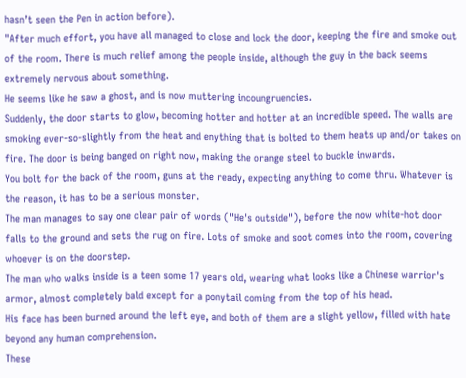hasn’t seen the Pen in action before).
"After much effort, you have all managed to close and lock the door, keeping the fire and smoke out of the room. There is much relief among the people inside, although the guy in the back seems extremely nervous about something.
He seems like he saw a ghost, and is now muttering incoungruencies.
Suddenly, the door starts to glow, becoming hotter and hotter at an incredible speed. The walls are smoking ever-so-slightly from the heat and enything that is bolted to them heats up and/or takes on fire. The door is being banged on right now, making the orange steel to buckle inwards.
You bolt for the back of the room, guns at the ready, expecting anything to come thru. Whatever is the reason, it has to be a serious monster.
The man manages to say one clear pair of words ("He's outside"), before the now white-hot door falls to the ground and sets the rug on fire. Lots of smoke and soot comes into the room, covering whoever is on the doorstep.
The man who walks inside is a teen some 17 years old, wearing what looks like a Chinese warrior's armor, almost completely bald except for a ponytail coming from the top of his head.
His face has been burned around the left eye, and both of them are a slight yellow, filled with hate beyond any human comprehension.
These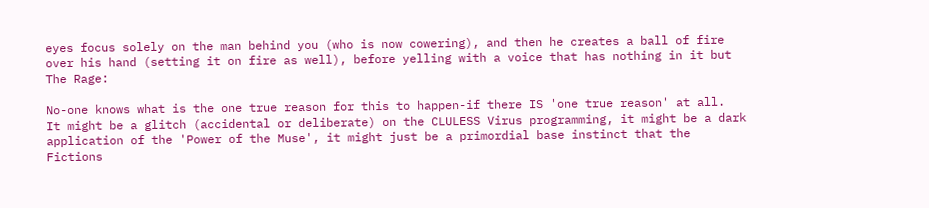eyes focus solely on the man behind you (who is now cowering), and then he creates a ball of fire over his hand (setting it on fire as well), before yelling with a voice that has nothing in it but The Rage:

No-one knows what is the one true reason for this to happen-if there IS 'one true reason' at all.
It might be a glitch (accidental or deliberate) on the CLULESS Virus programming, it might be a dark application of the 'Power of the Muse', it might just be a primordial base instinct that the Fictions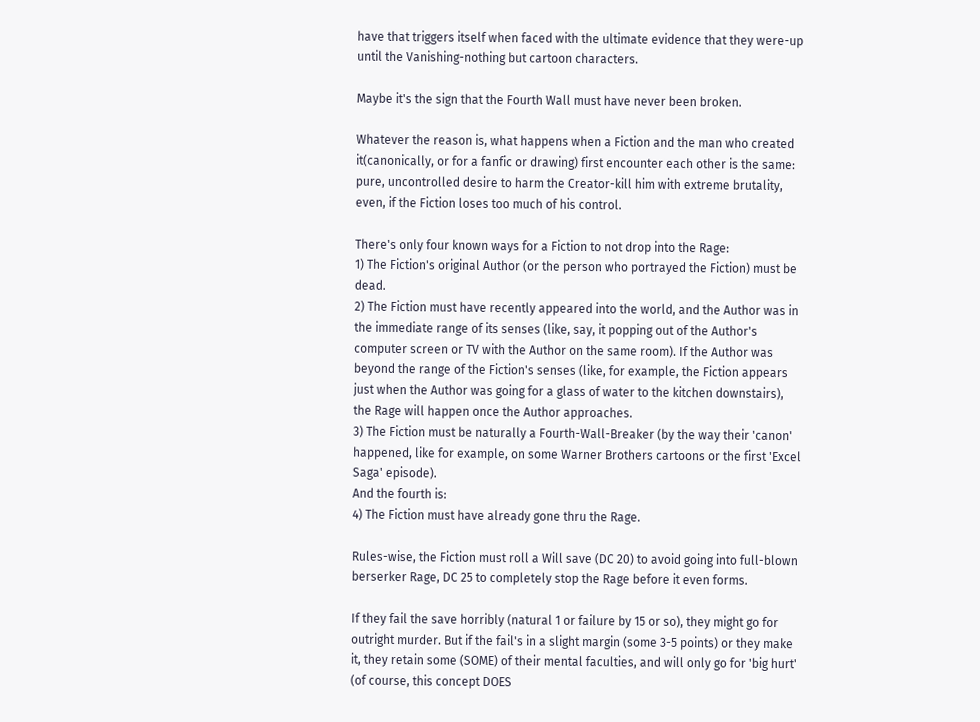have that triggers itself when faced with the ultimate evidence that they were-up until the Vanishing-nothing but cartoon characters.

Maybe it's the sign that the Fourth Wall must have never been broken.

Whatever the reason is, what happens when a Fiction and the man who created it(canonically, or for a fanfic or drawing) first encounter each other is the same: pure, uncontrolled desire to harm the Creator-kill him with extreme brutality, even, if the Fiction loses too much of his control.

There's only four known ways for a Fiction to not drop into the Rage:
1) The Fiction's original Author (or the person who portrayed the Fiction) must be dead.
2) The Fiction must have recently appeared into the world, and the Author was in the immediate range of its senses (like, say, it popping out of the Author's computer screen or TV with the Author on the same room). If the Author was beyond the range of the Fiction's senses (like, for example, the Fiction appears just when the Author was going for a glass of water to the kitchen downstairs), the Rage will happen once the Author approaches.
3) The Fiction must be naturally a Fourth-Wall-Breaker (by the way their 'canon' happened, like for example, on some Warner Brothers cartoons or the first 'Excel Saga' episode).
And the fourth is:
4) The Fiction must have already gone thru the Rage.

Rules-wise, the Fiction must roll a Will save (DC 20) to avoid going into full-blown berserker Rage, DC 25 to completely stop the Rage before it even forms.

If they fail the save horribly (natural 1 or failure by 15 or so), they might go for outright murder. But if the fail's in a slight margin (some 3-5 points) or they make it, they retain some (SOME) of their mental faculties, and will only go for 'big hurt' (of course, this concept DOES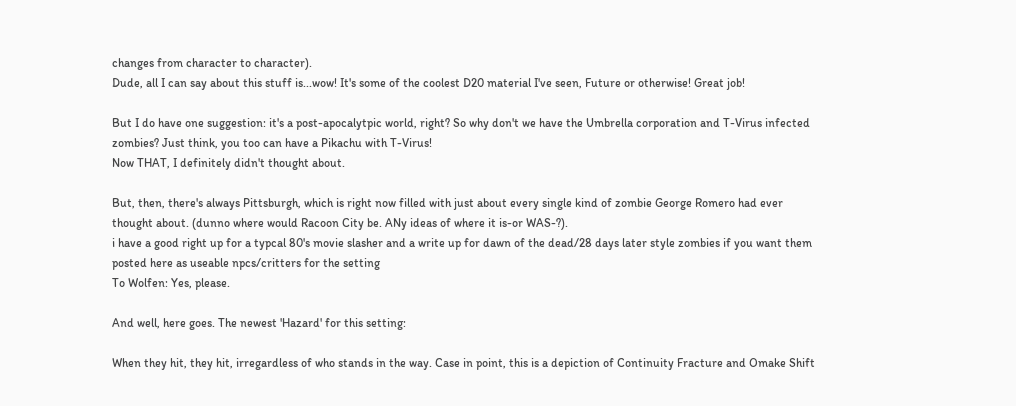changes from character to character).
Dude, all I can say about this stuff is...wow! It's some of the coolest D20 material I've seen, Future or otherwise! Great job!

But I do have one suggestion: it's a post-apocalytpic world, right? So why don't we have the Umbrella corporation and T-Virus infected zombies? Just think, you too can have a Pikachu with T-Virus!
Now THAT, I definitely didn't thought about.

But, then, there's always Pittsburgh, which is right now filled with just about every single kind of zombie George Romero had ever thought about. (dunno where would Racoon City be. ANy ideas of where it is-or WAS-?).
i have a good right up for a typcal 80's movie slasher and a write up for dawn of the dead/28 days later style zombies if you want them posted here as useable npcs/critters for the setting
To Wolfen: Yes, please.

And well, here goes. The newest 'Hazard' for this setting:

When they hit, they hit, irregardless of who stands in the way. Case in point, this is a depiction of Continuity Fracture and Omake Shift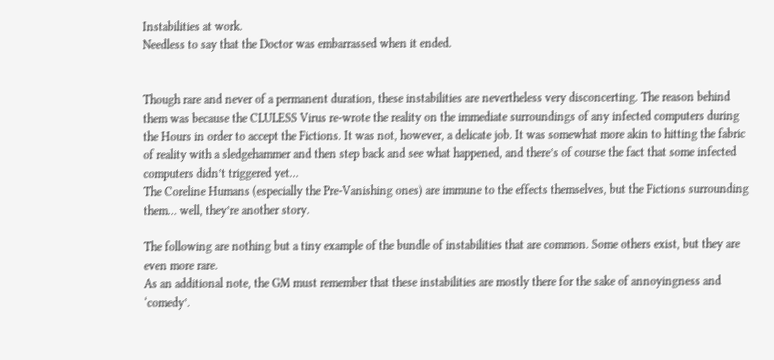Instabilities at work.
Needless to say that the Doctor was embarrassed when it ended.


Though rare and never of a permanent duration, these instabilities are nevertheless very disconcerting. The reason behind them was because the CLULESS Virus re-wrote the reality on the immediate surroundings of any infected computers during the Hours in order to accept the Fictions. It was not, however, a delicate job. It was somewhat more akin to hitting the fabric of reality with a sledgehammer and then step back and see what happened, and there’s of course the fact that some infected computers didn’t triggered yet…
The Coreline Humans (especially the Pre-Vanishing ones) are immune to the effects themselves, but the Fictions surrounding them… well, they’re another story.

The following are nothing but a tiny example of the bundle of instabilities that are common. Some others exist, but they are even more rare.
As an additional note, the GM must remember that these instabilities are mostly there for the sake of annoyingness and ‘comedy’.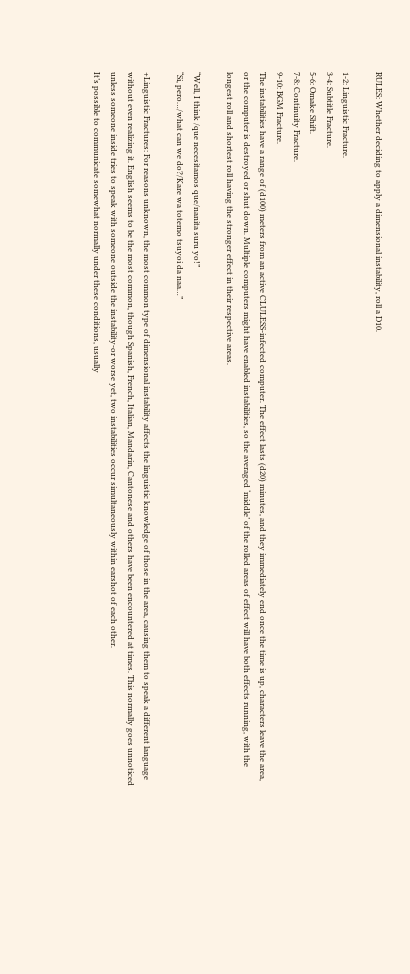RULES: Whether deciding to apply a dimensional instability, roll a D10.

1-2: Linguistic Fracture.
3-4: Subtitle Fracture.
5-6: Omake Shift.
7-8: Continuity Fracture.
9-10: BGM Fracture.
The instabilities have a range of (d100) meters from an active CLULESS-infected computer. The effect lasts (d20) minutes, and they immediately end once the time is up, characters leave the area, or the computer is destroyed or shut down. Multiple computers might have enabled instabilities, so the averaged ‘middle’ of the rolled areas of effect will have both effects running, with the longest roll and shortest roll having the stronger effect in their respective areas.

“Well, I think /que necesitamos que/nanita suru yo!”
“Si, pero…/what can we do?/Kare wa totemo tsuyoi da naa…”

+Linguistic Fractures: For reasons unknown, the most common type of dimensional instability affects the linguistic knowledge of those in the area, causing them to speak a different language without even realizing it. English seems to be the most common, though Spanish, French, Italian, Mandarin, Cantonese and others have been encountered at times. This normally goes unnoticed unless someone inside tries to speak with someone outside the instability-or worse yet, two instabilities occur simultaneously within earshot of each other.
It’s possible to communicate somewhat normally under these conditions, usually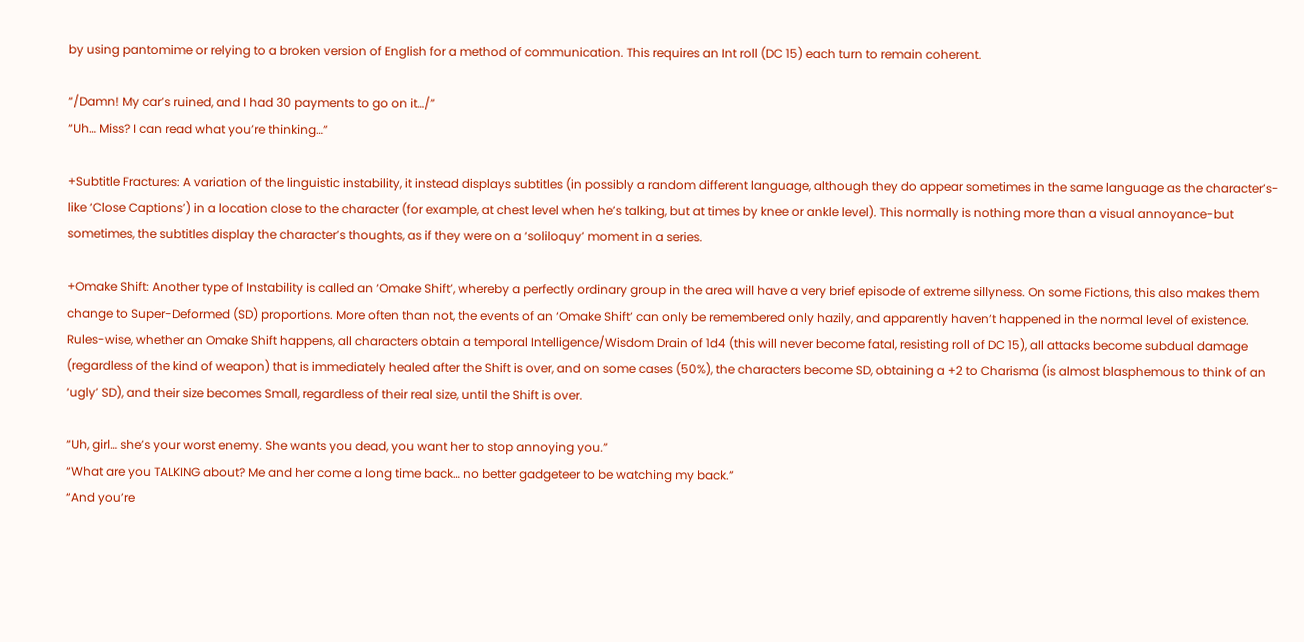by using pantomime or relying to a broken version of English for a method of communication. This requires an Int roll (DC 15) each turn to remain coherent.

“/Damn! My car’s ruined, and I had 30 payments to go on it…/”
“Uh… Miss? I can read what you’re thinking…”

+Subtitle Fractures: A variation of the linguistic instability, it instead displays subtitles (in possibly a random different language, although they do appear sometimes in the same language as the character’s-like ‘Close Captions’) in a location close to the character (for example, at chest level when he’s talking, but at times by knee or ankle level). This normally is nothing more than a visual annoyance-but sometimes, the subtitles display the character’s thoughts, as if they were on a ‘soliloquy’ moment in a series.

+Omake Shift: Another type of Instability is called an ‘Omake Shift’, whereby a perfectly ordinary group in the area will have a very brief episode of extreme sillyness. On some Fictions, this also makes them change to Super-Deformed (SD) proportions. More often than not, the events of an ‘Omake Shift’ can only be remembered only hazily, and apparently haven’t happened in the normal level of existence.
Rules-wise, whether an Omake Shift happens, all characters obtain a temporal Intelligence/Wisdom Drain of 1d4 (this will never become fatal, resisting roll of DC 15), all attacks become subdual damage (regardless of the kind of weapon) that is immediately healed after the Shift is over, and on some cases (50%), the characters become SD, obtaining a +2 to Charisma (is almost blasphemous to think of an ‘ugly’ SD), and their size becomes Small, regardless of their real size, until the Shift is over.

“Uh, girl… she’s your worst enemy. She wants you dead, you want her to stop annoying you.”
“What are you TALKING about? Me and her come a long time back… no better gadgeteer to be watching my back.”
“And you’re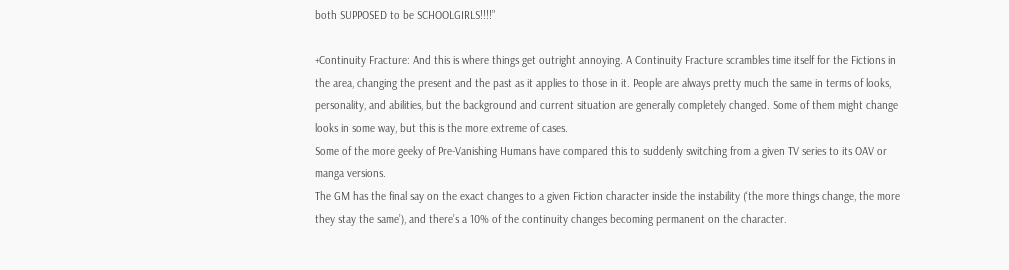both SUPPOSED to be SCHOOLGIRLS!!!!”

+Continuity Fracture: And this is where things get outright annoying. A Continuity Fracture scrambles time itself for the Fictions in the area, changing the present and the past as it applies to those in it. People are always pretty much the same in terms of looks, personality, and abilities, but the background and current situation are generally completely changed. Some of them might change looks in some way, but this is the more extreme of cases.
Some of the more geeky of Pre-Vanishing Humans have compared this to suddenly switching from a given TV series to its OAV or manga versions.
The GM has the final say on the exact changes to a given Fiction character inside the instability (‘the more things change, the more they stay the same’), and there’s a 10% of the continuity changes becoming permanent on the character.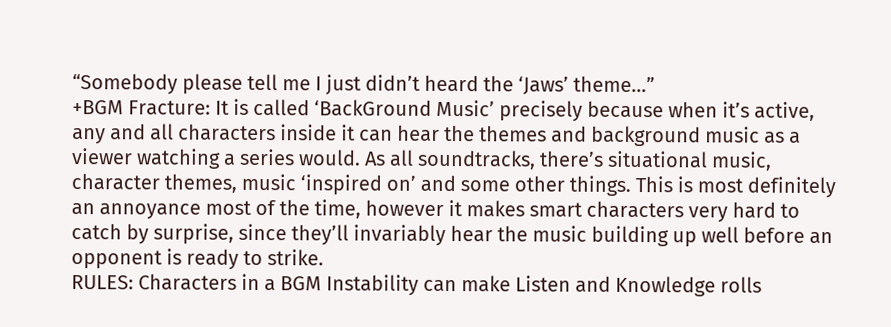“Somebody please tell me I just didn’t heard the ‘Jaws’ theme…”
+BGM Fracture: It is called ‘BackGround Music’ precisely because when it’s active, any and all characters inside it can hear the themes and background music as a viewer watching a series would. As all soundtracks, there’s situational music, character themes, music ‘inspired on’ and some other things. This is most definitely an annoyance most of the time, however it makes smart characters very hard to catch by surprise, since they’ll invariably hear the music building up well before an opponent is ready to strike.
RULES: Characters in a BGM Instability can make Listen and Knowledge rolls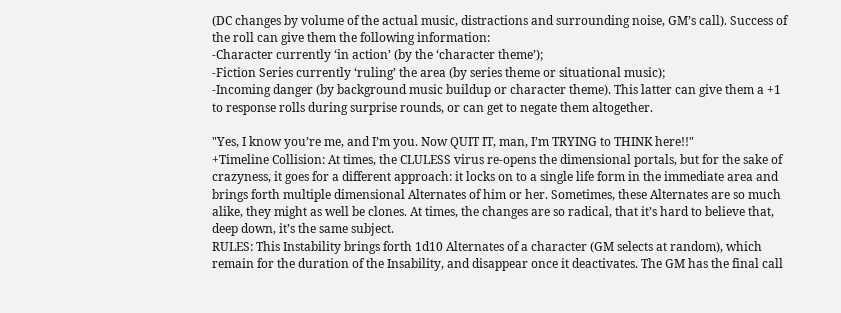(DC changes by volume of the actual music, distractions and surrounding noise, GM’s call). Success of the roll can give them the following information:
-Character currently ‘in action’ (by the ‘character theme’);
-Fiction Series currently ‘ruling’ the area (by series theme or situational music);
-Incoming danger (by background music buildup or character theme). This latter can give them a +1 to response rolls during surprise rounds, or can get to negate them altogether.

"Yes, I know you’re me, and I’m you. Now QUIT IT, man, I’m TRYING to THINK here!!"
+Timeline Collision: At times, the CLULESS virus re-opens the dimensional portals, but for the sake of crazyness, it goes for a different approach: it locks on to a single life form in the immediate area and brings forth multiple dimensional Alternates of him or her. Sometimes, these Alternates are so much alike, they might as well be clones. At times, the changes are so radical, that it’s hard to believe that, deep down, it’s the same subject.
RULES: This Instability brings forth 1d10 Alternates of a character (GM selects at random), which remain for the duration of the Insability, and disappear once it deactivates. The GM has the final call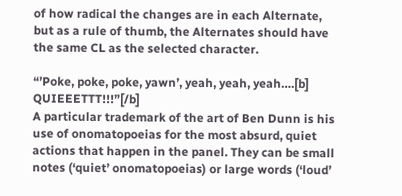of how radical the changes are in each Alternate, but as a rule of thumb, the Alternates should have the same CL as the selected character.

“’Poke, poke, poke, yawn’, yeah, yeah, yeah….[b] QUIEEETTT!!!”[/b]
A particular trademark of the art of Ben Dunn is his use of onomatopoeias for the most absurd, quiet actions that happen in the panel. They can be small notes (‘quiet’ onomatopoeias) or large words (‘loud’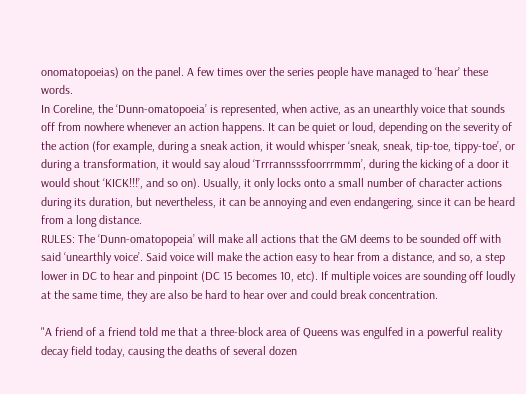onomatopoeias) on the panel. A few times over the series people have managed to ‘hear’ these words.
In Coreline, the ‘Dunn-omatopoeia’ is represented, when active, as an unearthly voice that sounds off from nowhere whenever an action happens. It can be quiet or loud, depending on the severity of the action (for example, during a sneak action, it would whisper ‘sneak, sneak, tip-toe, tippy-toe’, or during a transformation, it would say aloud ‘Trrrannsssfoorrrmmm’, during the kicking of a door it would shout ‘KICK!!!’, and so on). Usually, it only locks onto a small number of character actions during its duration, but nevertheless, it can be annoying and even endangering, since it can be heard from a long distance.
RULES: The ‘Dunn-omatopopeia’ will make all actions that the GM deems to be sounded off with said ‘unearthly voice’. Said voice will make the action easy to hear from a distance, and so, a step lower in DC to hear and pinpoint (DC 15 becomes 10, etc). If multiple voices are sounding off loudly at the same time, they are also be hard to hear over and could break concentration.

"A friend of a friend told me that a three-block area of Queens was engulfed in a powerful reality decay field today, causing the deaths of several dozen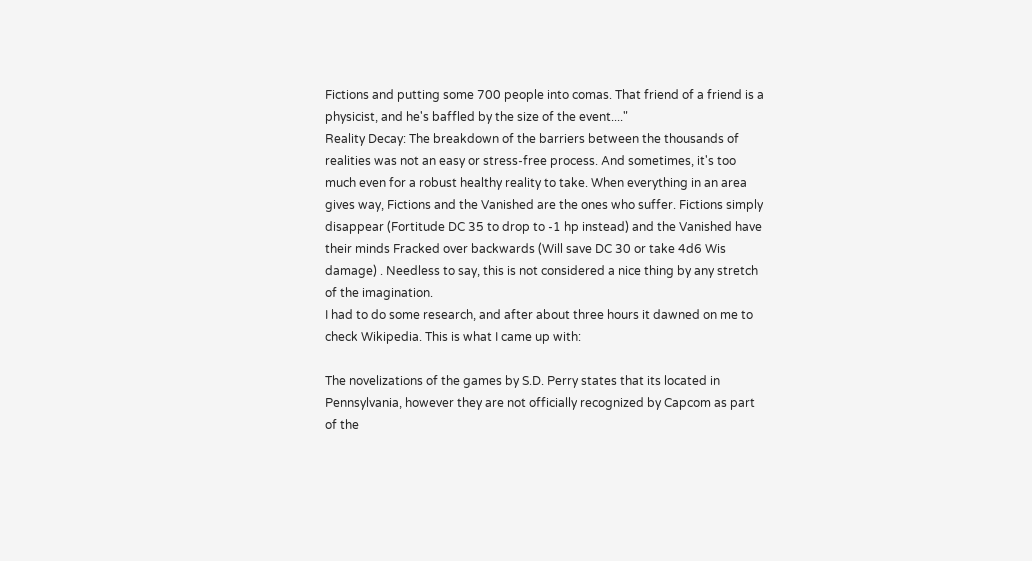Fictions and putting some 700 people into comas. That friend of a friend is a physicist, and he's baffled by the size of the event...."
Reality Decay: The breakdown of the barriers between the thousands of realities was not an easy or stress-free process. And sometimes, it's too much even for a robust healthy reality to take. When everything in an area gives way, Fictions and the Vanished are the ones who suffer. Fictions simply disappear (Fortitude DC 35 to drop to -1 hp instead) and the Vanished have their minds Fracked over backwards (Will save DC 30 or take 4d6 Wis damage) . Needless to say, this is not considered a nice thing by any stretch of the imagination.
I had to do some research, and after about three hours it dawned on me to check Wikipedia. This is what I came up with:

The novelizations of the games by S.D. Perry states that its located in Pennsylvania, however they are not officially recognized by Capcom as part of the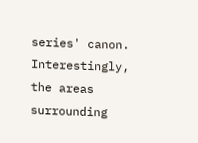series' canon. Interestingly, the areas surrounding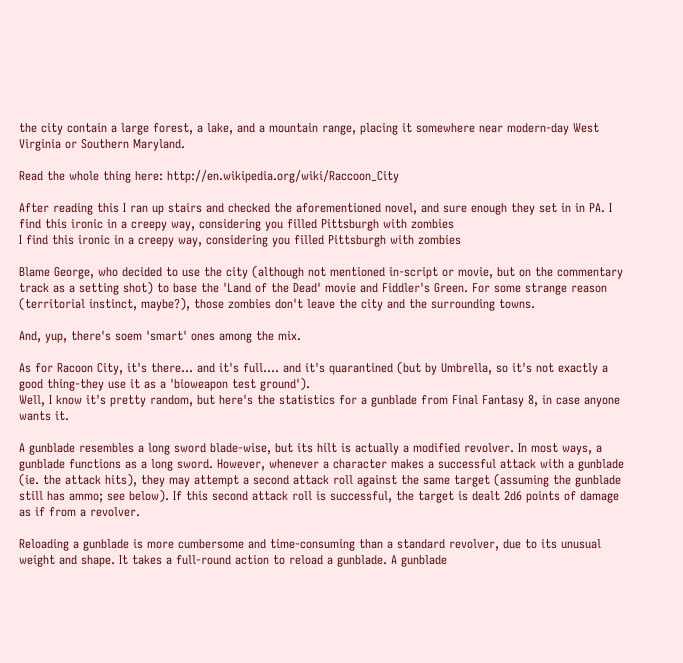the city contain a large forest, a lake, and a mountain range, placing it somewhere near modern-day West Virginia or Southern Maryland.

Read the whole thing here: http://en.wikipedia.org/wiki/Raccoon_City

After reading this I ran up stairs and checked the aforementioned novel, and sure enough they set in in PA. I find this ironic in a creepy way, considering you filled Pittsburgh with zombies
I find this ironic in a creepy way, considering you filled Pittsburgh with zombies

Blame George, who decided to use the city (although not mentioned in-script or movie, but on the commentary track as a setting shot) to base the 'Land of the Dead' movie and Fiddler's Green. For some strange reason (territorial instinct, maybe?), those zombies don't leave the city and the surrounding towns.

And, yup, there's soem 'smart' ones among the mix.

As for Racoon City, it's there... and it's full.... and it's quarantined (but by Umbrella, so it's not exactly a good thing-they use it as a 'bioweapon test ground').
Well, I know it's pretty random, but here's the statistics for a gunblade from Final Fantasy 8, in case anyone wants it.

A gunblade resembles a long sword blade-wise, but its hilt is actually a modified revolver. In most ways, a gunblade functions as a long sword. However, whenever a character makes a successful attack with a gunblade (ie. the attack hits), they may attempt a second attack roll against the same target (assuming the gunblade still has ammo; see below). If this second attack roll is successful, the target is dealt 2d6 points of damage as if from a revolver.

Reloading a gunblade is more cumbersome and time-consuming than a standard revolver, due to its unusual weight and shape. It takes a full-round action to reload a gunblade. A gunblade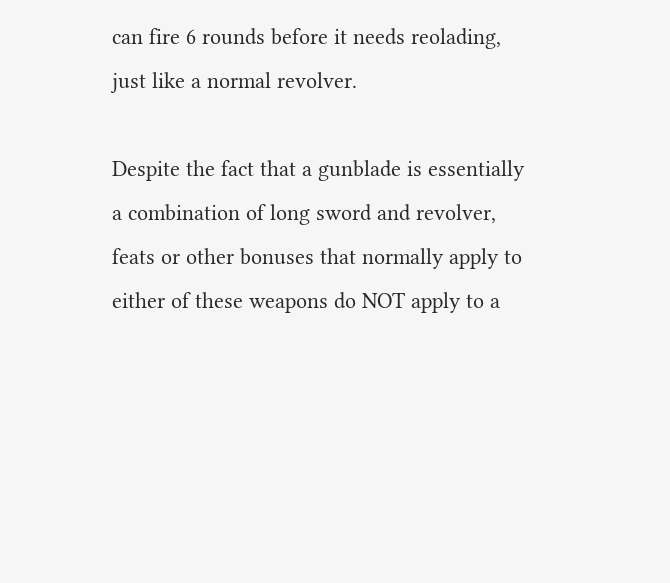can fire 6 rounds before it needs reolading, just like a normal revolver.

Despite the fact that a gunblade is essentially a combination of long sword and revolver, feats or other bonuses that normally apply to either of these weapons do NOT apply to a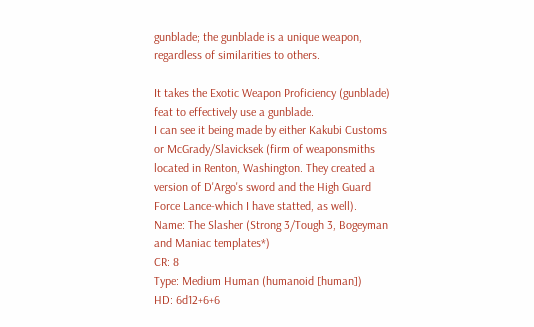gunblade; the gunblade is a unique weapon, regardless of similarities to others.

It takes the Exotic Weapon Proficiency (gunblade) feat to effectively use a gunblade.
I can see it being made by either Kakubi Customs or McGrady/Slavicksek (firm of weaponsmiths located in Renton, Washington. They created a version of D'Argo's sword and the High Guard Force Lance-which I have statted, as well).
Name: The Slasher (Strong 3/Tough 3, Bogeyman and Maniac templates*)
CR: 8
Type: Medium Human (humanoid [human])
HD: 6d12+6+6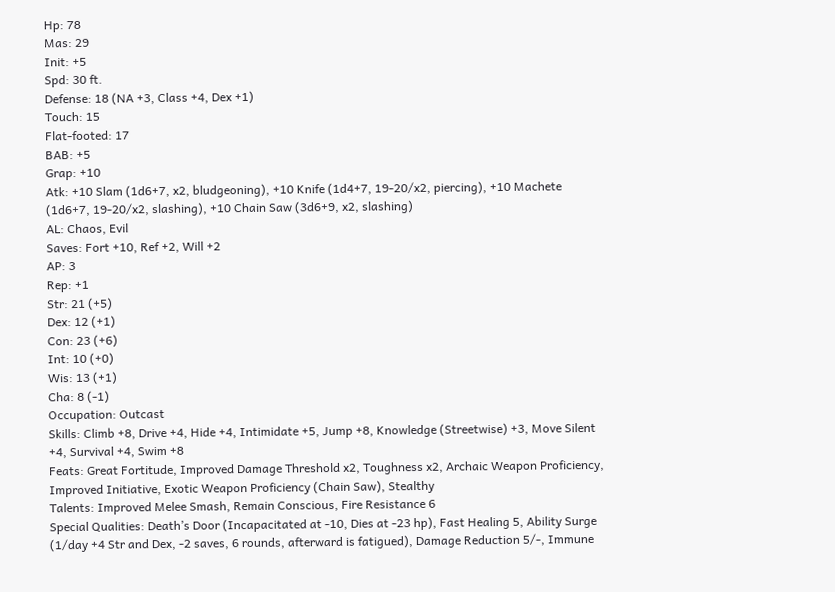Hp: 78
Mas: 29
Init: +5
Spd: 30 ft.
Defense: 18 (NA +3, Class +4, Dex +1)
Touch: 15
Flat-footed: 17
BAB: +5
Grap: +10
Atk: +10 Slam (1d6+7, x2, bludgeoning), +10 Knife (1d4+7, 19-20/x2, piercing), +10 Machete (1d6+7, 19-20/x2, slashing), +10 Chain Saw (3d6+9, x2, slashing)
AL: Chaos, Evil
Saves: Fort +10, Ref +2, Will +2
AP: 3
Rep: +1
Str: 21 (+5)
Dex: 12 (+1)
Con: 23 (+6)
Int: 10 (+0)
Wis: 13 (+1)
Cha: 8 (-1)
Occupation: Outcast
Skills: Climb +8, Drive +4, Hide +4, Intimidate +5, Jump +8, Knowledge (Streetwise) +3, Move Silent +4, Survival +4, Swim +8
Feats: Great Fortitude, Improved Damage Threshold x2, Toughness x2, Archaic Weapon Proficiency, Improved Initiative, Exotic Weapon Proficiency (Chain Saw), Stealthy
Talents: Improved Melee Smash, Remain Conscious, Fire Resistance 6
Special Qualities: Death’s Door (Incapacitated at -10, Dies at -23 hp), Fast Healing 5, Ability Surge (1/day +4 Str and Dex, -2 saves, 6 rounds, afterward is fatigued), Damage Reduction 5/-, Immune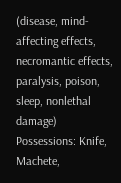(disease, mind-affecting effects, necromantic effects, paralysis, poison, sleep, nonlethal damage)
Possessions: Knife, Machete,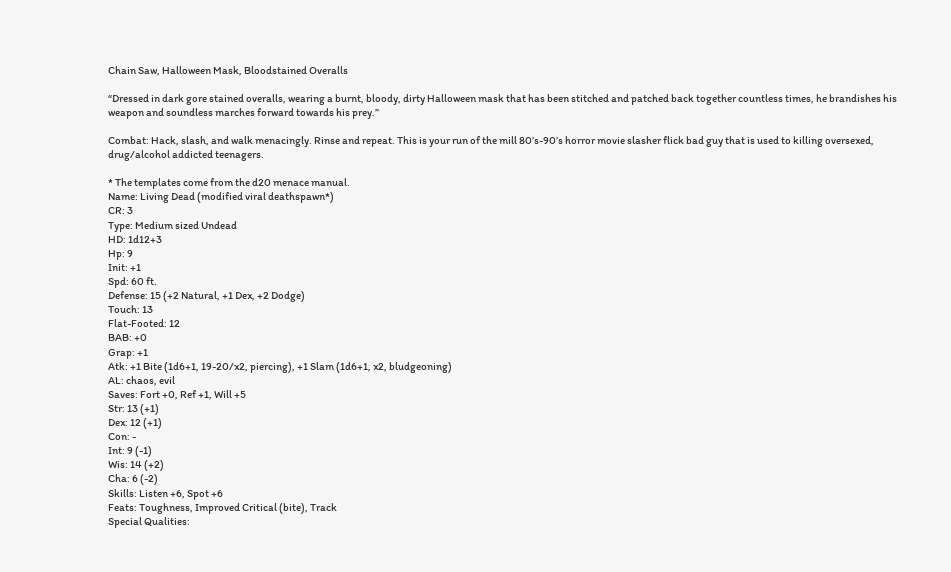Chain Saw, Halloween Mask, Bloodstained Overalls

“Dressed in dark gore stained overalls, wearing a burnt, bloody, dirty Halloween mask that has been stitched and patched back together countless times, he brandishes his weapon and soundless marches forward towards his prey.”

Combat: Hack, slash, and walk menacingly. Rinse and repeat. This is your run of the mill 80’s-90’s horror movie slasher flick bad guy that is used to killing oversexed, drug/alcohol addicted teenagers.

* The templates come from the d20 menace manual.
Name: Living Dead (modified viral deathspawn*)
CR: 3
Type: Medium sized Undead
HD: 1d12+3
Hp: 9
Init: +1
Spd: 60 ft.
Defense: 15 (+2 Natural, +1 Dex, +2 Dodge)
Touch: 13
Flat-Footed: 12
BAB: +0
Grap: +1
Atk: +1 Bite (1d6+1, 19-20/x2, piercing), +1 Slam (1d6+1, x2, bludgeoning)
AL: chaos, evil
Saves: Fort +0, Ref +1, Will +5
Str: 13 (+1)
Dex: 12 (+1)
Con: -
Int: 9 (-1)
Wis: 14 (+2)
Cha: 6 (-2)
Skills: Listen +6, Spot +6
Feats: Toughness, Improved Critical (bite), Track
Special Qualities: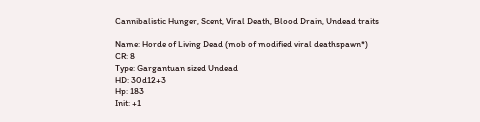Cannibalistic Hunger, Scent, Viral Death, Blood Drain, Undead traits

Name: Horde of Living Dead (mob of modified viral deathspawn*)
CR: 8
Type: Gargantuan sized Undead
HD: 30d12+3
Hp: 183
Init: +1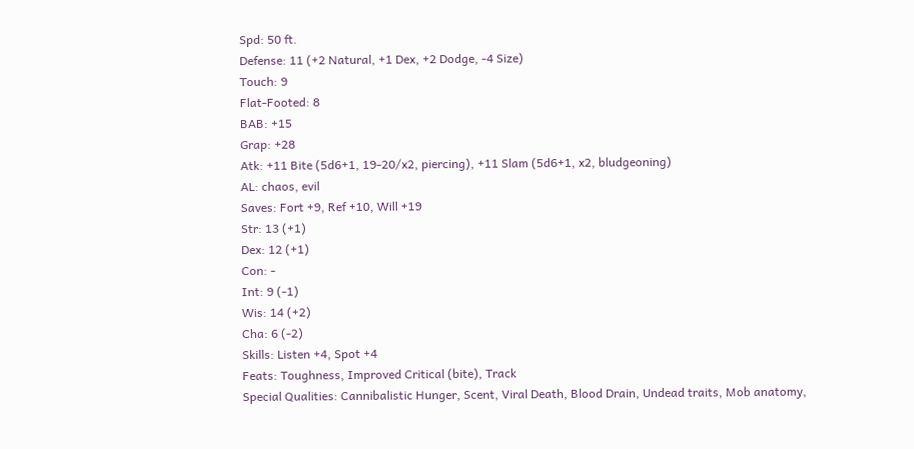Spd: 50 ft.
Defense: 11 (+2 Natural, +1 Dex, +2 Dodge, -4 Size)
Touch: 9
Flat-Footed: 8
BAB: +15
Grap: +28
Atk: +11 Bite (5d6+1, 19-20/x2, piercing), +11 Slam (5d6+1, x2, bludgeoning)
AL: chaos, evil
Saves: Fort +9, Ref +10, Will +19
Str: 13 (+1)
Dex: 12 (+1)
Con: -
Int: 9 (-1)
Wis: 14 (+2)
Cha: 6 (-2)
Skills: Listen +4, Spot +4
Feats: Toughness, Improved Critical (bite), Track
Special Qualities: Cannibalistic Hunger, Scent, Viral Death, Blood Drain, Undead traits, Mob anatomy,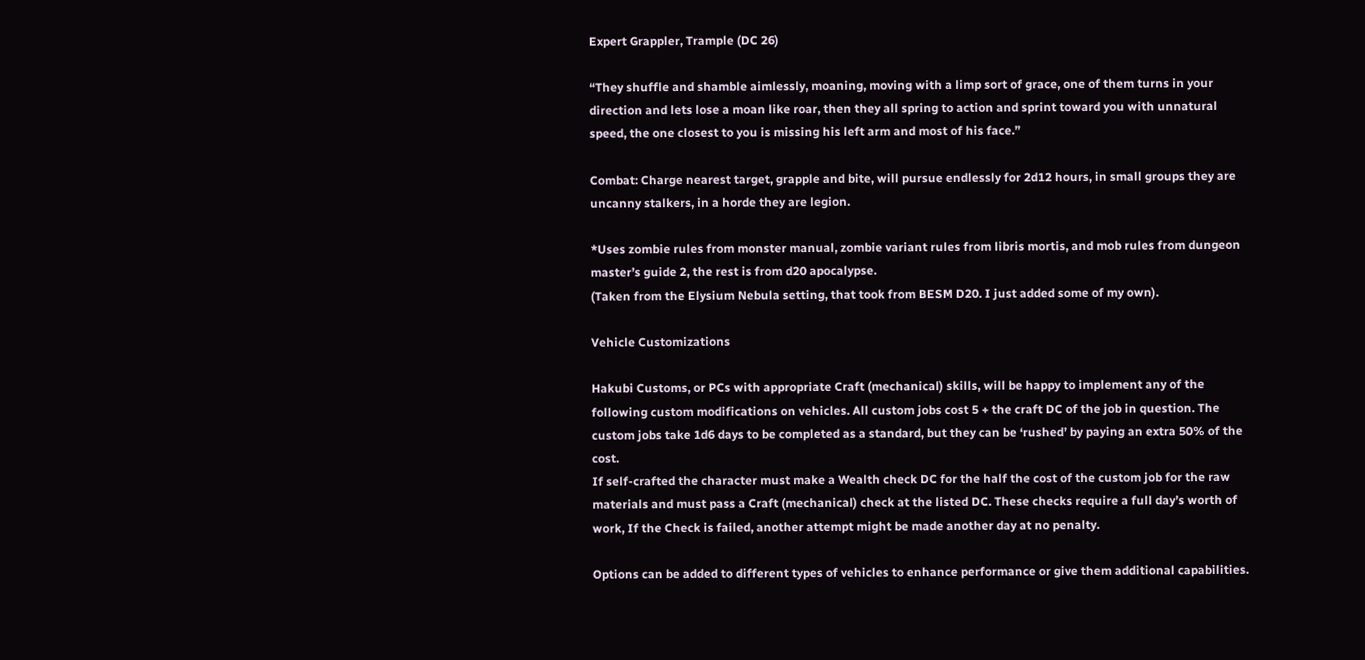Expert Grappler, Trample (DC 26)

“They shuffle and shamble aimlessly, moaning, moving with a limp sort of grace, one of them turns in your direction and lets lose a moan like roar, then they all spring to action and sprint toward you with unnatural speed, the one closest to you is missing his left arm and most of his face.”

Combat: Charge nearest target, grapple and bite, will pursue endlessly for 2d12 hours, in small groups they are uncanny stalkers, in a horde they are legion.

*Uses zombie rules from monster manual, zombie variant rules from libris mortis, and mob rules from dungeon master’s guide 2, the rest is from d20 apocalypse.
(Taken from the Elysium Nebula setting, that took from BESM D20. I just added some of my own).

Vehicle Customizations

Hakubi Customs, or PCs with appropriate Craft (mechanical) skills, will be happy to implement any of the following custom modifications on vehicles. All custom jobs cost 5 + the craft DC of the job in question. The custom jobs take 1d6 days to be completed as a standard, but they can be ‘rushed’ by paying an extra 50% of the cost.
If self-crafted the character must make a Wealth check DC for the half the cost of the custom job for the raw materials and must pass a Craft (mechanical) check at the listed DC. These checks require a full day’s worth of work, If the Check is failed, another attempt might be made another day at no penalty.

Options can be added to different types of vehicles to enhance performance or give them additional capabilities.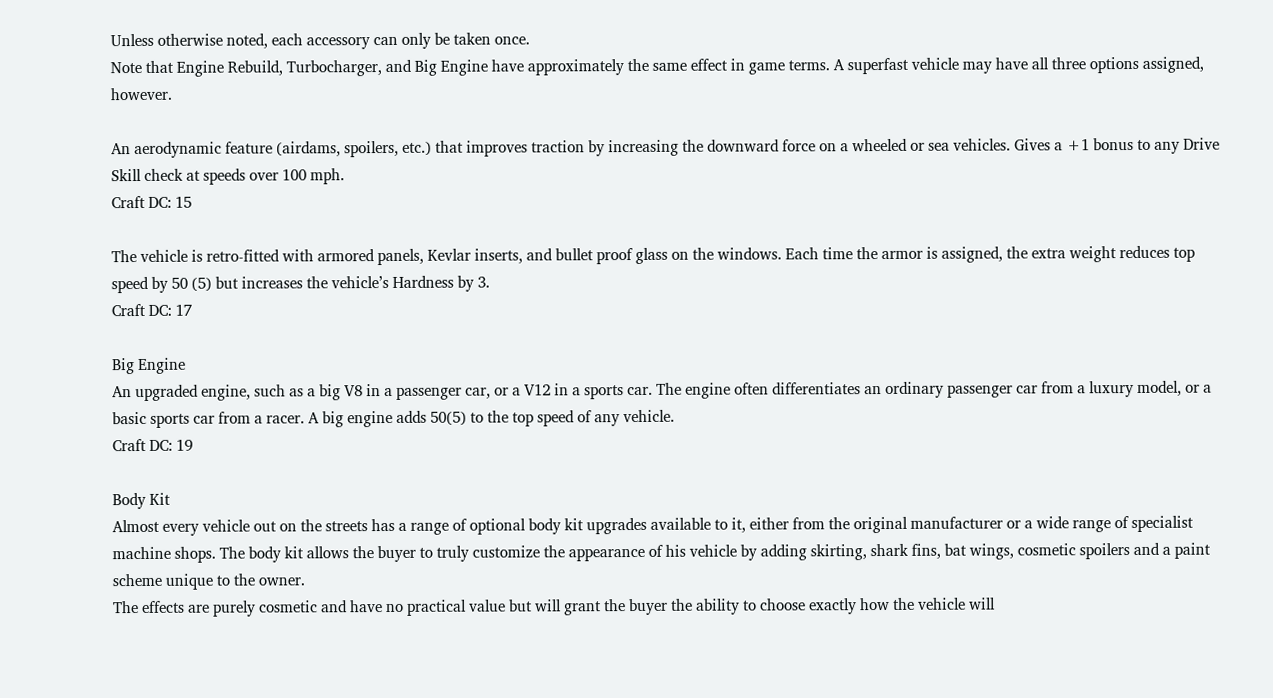Unless otherwise noted, each accessory can only be taken once.
Note that Engine Rebuild, Turbocharger, and Big Engine have approximately the same effect in game terms. A superfast vehicle may have all three options assigned, however.

An aerodynamic feature (airdams, spoilers, etc.) that improves traction by increasing the downward force on a wheeled or sea vehicles. Gives a +1 bonus to any Drive Skill check at speeds over 100 mph.
Craft DC: 15

The vehicle is retro-fitted with armored panels, Kevlar inserts, and bullet proof glass on the windows. Each time the armor is assigned, the extra weight reduces top speed by 50 (5) but increases the vehicle’s Hardness by 3.
Craft DC: 17

Big Engine
An upgraded engine, such as a big V8 in a passenger car, or a V12 in a sports car. The engine often differentiates an ordinary passenger car from a luxury model, or a basic sports car from a racer. A big engine adds 50(5) to the top speed of any vehicle.
Craft DC: 19

Body Kit
Almost every vehicle out on the streets has a range of optional body kit upgrades available to it, either from the original manufacturer or a wide range of specialist machine shops. The body kit allows the buyer to truly customize the appearance of his vehicle by adding skirting, shark fins, bat wings, cosmetic spoilers and a paint scheme unique to the owner.
The effects are purely cosmetic and have no practical value but will grant the buyer the ability to choose exactly how the vehicle will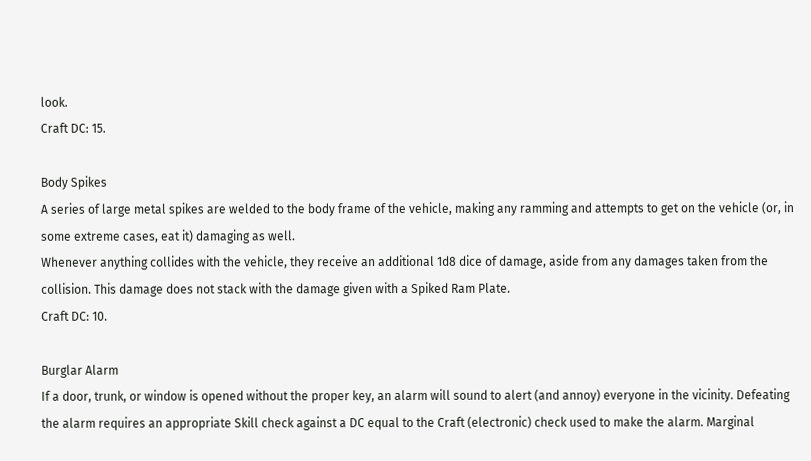look.
Craft DC: 15.

Body Spikes
A series of large metal spikes are welded to the body frame of the vehicle, making any ramming and attempts to get on the vehicle (or, in some extreme cases, eat it) damaging as well.
Whenever anything collides with the vehicle, they receive an additional 1d8 dice of damage, aside from any damages taken from the collision. This damage does not stack with the damage given with a Spiked Ram Plate.
Craft DC: 10.

Burglar Alarm
If a door, trunk, or window is opened without the proper key, an alarm will sound to alert (and annoy) everyone in the vicinity. Defeating the alarm requires an appropriate Skill check against a DC equal to the Craft (electronic) check used to make the alarm. Marginal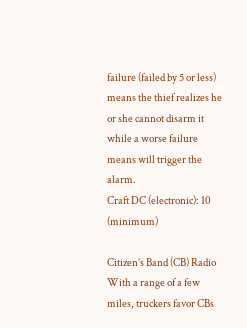failure (failed by 5 or less) means the thief realizes he or she cannot disarm it while a worse failure means will trigger the alarm.
Craft DC (electronic): 10 (minimum)

Citizen’s Band (CB) Radio
With a range of a few miles, truckers favor CBs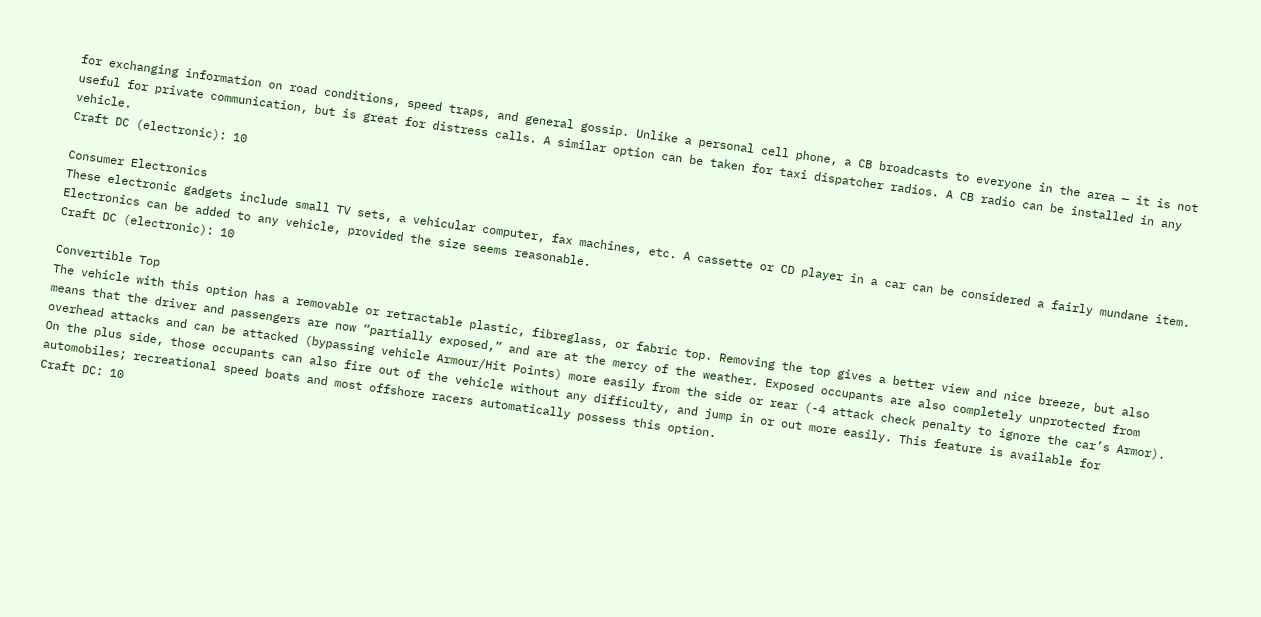for exchanging information on road conditions, speed traps, and general gossip. Unlike a personal cell phone, a CB broadcasts to everyone in the area — it is not useful for private communication, but is great for distress calls. A similar option can be taken for taxi dispatcher radios. A CB radio can be installed in any vehicle.
Craft DC (electronic): 10

Consumer Electronics
These electronic gadgets include small TV sets, a vehicular computer, fax machines, etc. A cassette or CD player in a car can be considered a fairly mundane item. Electronics can be added to any vehicle, provided the size seems reasonable.
Craft DC (electronic): 10

Convertible Top
The vehicle with this option has a removable or retractable plastic, fibreglass, or fabric top. Removing the top gives a better view and nice breeze, but also means that the driver and passengers are now “partially exposed,” and are at the mercy of the weather. Exposed occupants are also completely unprotected from overhead attacks and can be attacked (bypassing vehicle Armour/Hit Points) more easily from the side or rear (-4 attack check penalty to ignore the car’s Armor). On the plus side, those occupants can also fire out of the vehicle without any difficulty, and jump in or out more easily. This feature is available for automobiles; recreational speed boats and most offshore racers automatically possess this option.
Craft DC: 10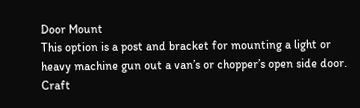Door Mount
This option is a post and bracket for mounting a light or heavy machine gun out a van’s or chopper’s open side door.
Craft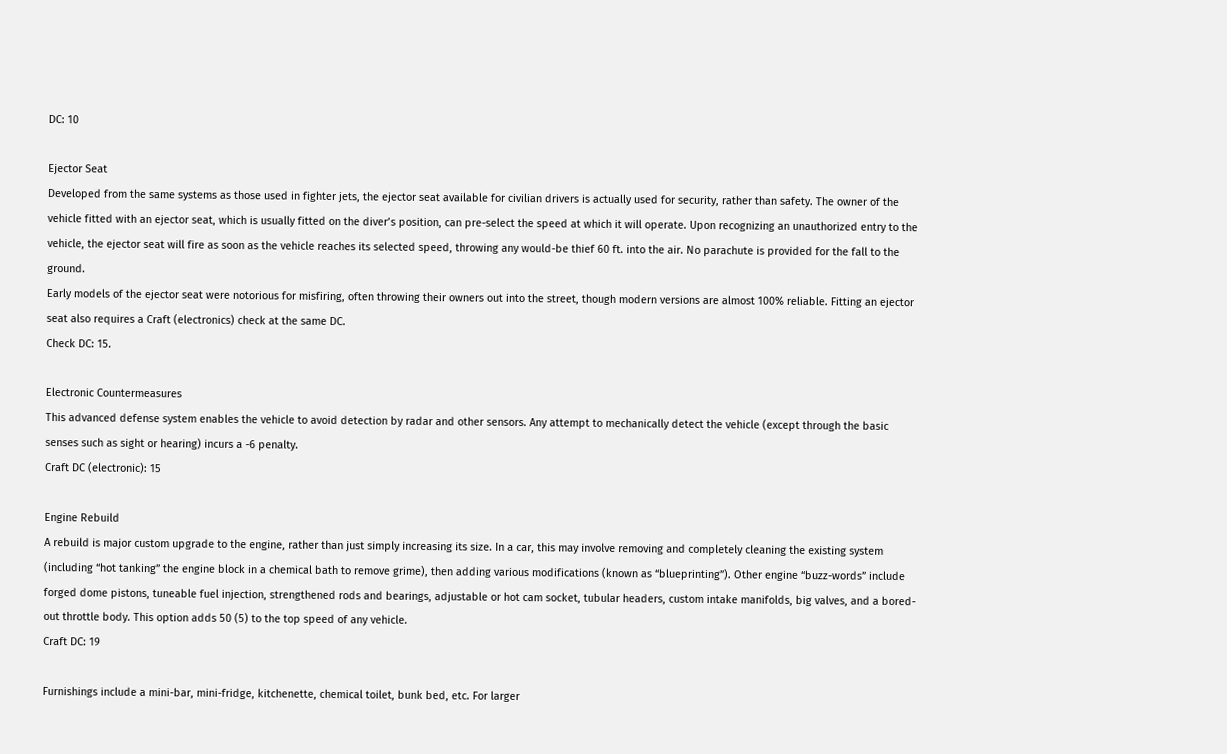DC: 10

Ejector Seat
Developed from the same systems as those used in fighter jets, the ejector seat available for civilian drivers is actually used for security, rather than safety. The owner of the vehicle fitted with an ejector seat, which is usually fitted on the diver’s position, can pre-select the speed at which it will operate. Upon recognizing an unauthorized entry to the vehicle, the ejector seat will fire as soon as the vehicle reaches its selected speed, throwing any would-be thief 60 ft. into the air. No parachute is provided for the fall to the ground.
Early models of the ejector seat were notorious for misfiring, often throwing their owners out into the street, though modern versions are almost 100% reliable. Fitting an ejector seat also requires a Craft (electronics) check at the same DC.
Check DC: 15.

Electronic Countermeasures
This advanced defense system enables the vehicle to avoid detection by radar and other sensors. Any attempt to mechanically detect the vehicle (except through the basic senses such as sight or hearing) incurs a -6 penalty.
Craft DC (electronic): 15

Engine Rebuild
A rebuild is major custom upgrade to the engine, rather than just simply increasing its size. In a car, this may involve removing and completely cleaning the existing system (including “hot tanking” the engine block in a chemical bath to remove grime), then adding various modifications (known as “blueprinting”). Other engine “buzz-words” include forged dome pistons, tuneable fuel injection, strengthened rods and bearings, adjustable or hot cam socket, tubular headers, custom intake manifolds, big valves, and a bored-out throttle body. This option adds 50 (5) to the top speed of any vehicle.
Craft DC: 19

Furnishings include a mini-bar, mini-fridge, kitchenette, chemical toilet, bunk bed, etc. For larger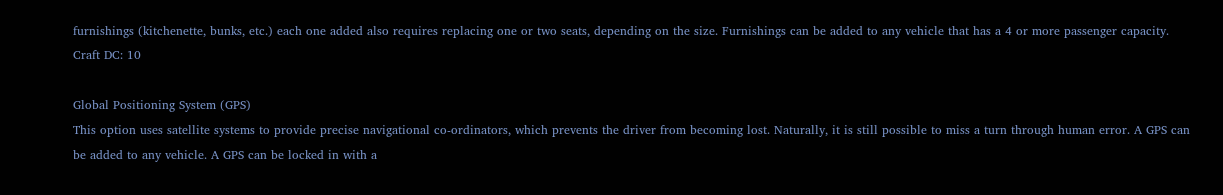furnishings (kitchenette, bunks, etc.) each one added also requires replacing one or two seats, depending on the size. Furnishings can be added to any vehicle that has a 4 or more passenger capacity.
Craft DC: 10

Global Positioning System (GPS)
This option uses satellite systems to provide precise navigational co-ordinators, which prevents the driver from becoming lost. Naturally, it is still possible to miss a turn through human error. A GPS can be added to any vehicle. A GPS can be locked in with a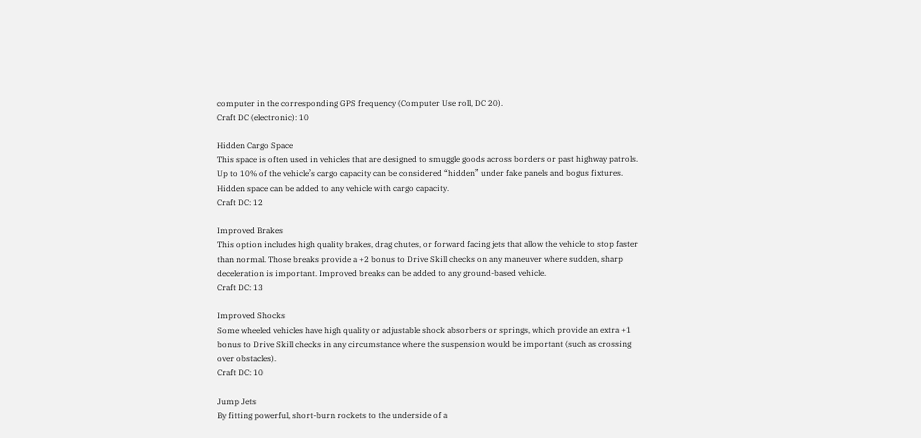computer in the corresponding GPS frequency (Computer Use roll, DC 20).
Craft DC (electronic): 10

Hidden Cargo Space
This space is often used in vehicles that are designed to smuggle goods across borders or past highway patrols. Up to 10% of the vehicle’s cargo capacity can be considered “hidden” under fake panels and bogus fixtures. Hidden space can be added to any vehicle with cargo capacity.
Craft DC: 12

Improved Brakes
This option includes high quality brakes, drag chutes, or forward facing jets that allow the vehicle to stop faster than normal. Those breaks provide a +2 bonus to Drive Skill checks on any maneuver where sudden, sharp deceleration is important. Improved breaks can be added to any ground-based vehicle.
Craft DC: 13

Improved Shocks
Some wheeled vehicles have high quality or adjustable shock absorbers or springs, which provide an extra +1 bonus to Drive Skill checks in any circumstance where the suspension would be important (such as crossing over obstacles).
Craft DC: 10

Jump Jets
By fitting powerful, short-burn rockets to the underside of a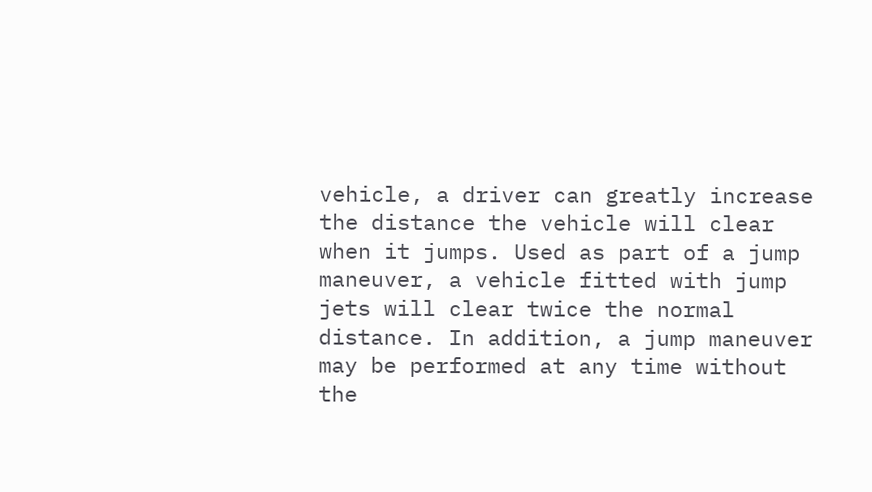vehicle, a driver can greatly increase the distance the vehicle will clear when it jumps. Used as part of a jump maneuver, a vehicle fitted with jump jets will clear twice the normal distance. In addition, a jump maneuver may be performed at any time without the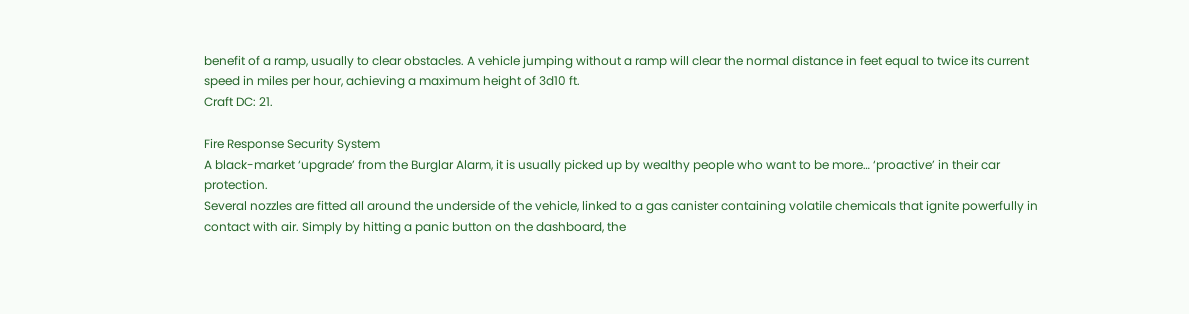benefit of a ramp, usually to clear obstacles. A vehicle jumping without a ramp will clear the normal distance in feet equal to twice its current speed in miles per hour, achieving a maximum height of 3d10 ft.
Craft DC: 21.

Fire Response Security System
A black-market ‘upgrade’ from the Burglar Alarm, it is usually picked up by wealthy people who want to be more… ‘proactive’ in their car protection.
Several nozzles are fitted all around the underside of the vehicle, linked to a gas canister containing volatile chemicals that ignite powerfully in contact with air. Simply by hitting a panic button on the dashboard, the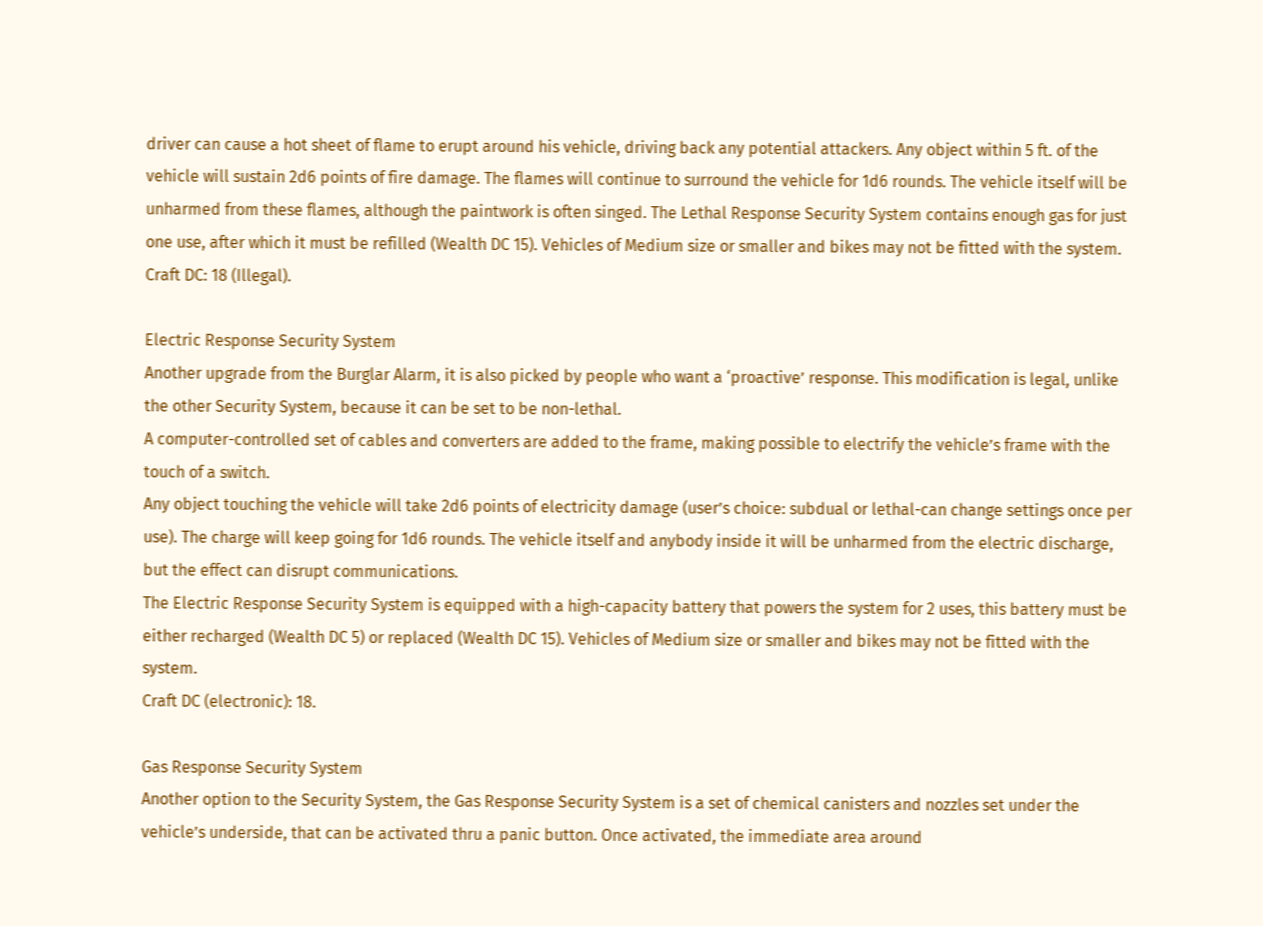driver can cause a hot sheet of flame to erupt around his vehicle, driving back any potential attackers. Any object within 5 ft. of the vehicle will sustain 2d6 points of fire damage. The flames will continue to surround the vehicle for 1d6 rounds. The vehicle itself will be unharmed from these flames, although the paintwork is often singed. The Lethal Response Security System contains enough gas for just one use, after which it must be refilled (Wealth DC 15). Vehicles of Medium size or smaller and bikes may not be fitted with the system.
Craft DC: 18 (Illegal).

Electric Response Security System
Another upgrade from the Burglar Alarm, it is also picked by people who want a ‘proactive’ response. This modification is legal, unlike the other Security System, because it can be set to be non-lethal.
A computer-controlled set of cables and converters are added to the frame, making possible to electrify the vehicle’s frame with the touch of a switch.
Any object touching the vehicle will take 2d6 points of electricity damage (user’s choice: subdual or lethal-can change settings once per use). The charge will keep going for 1d6 rounds. The vehicle itself and anybody inside it will be unharmed from the electric discharge, but the effect can disrupt communications.
The Electric Response Security System is equipped with a high-capacity battery that powers the system for 2 uses, this battery must be either recharged (Wealth DC 5) or replaced (Wealth DC 15). Vehicles of Medium size or smaller and bikes may not be fitted with the system.
Craft DC (electronic): 18.

Gas Response Security System
Another option to the Security System, the Gas Response Security System is a set of chemical canisters and nozzles set under the vehicle’s underside, that can be activated thru a panic button. Once activated, the immediate area around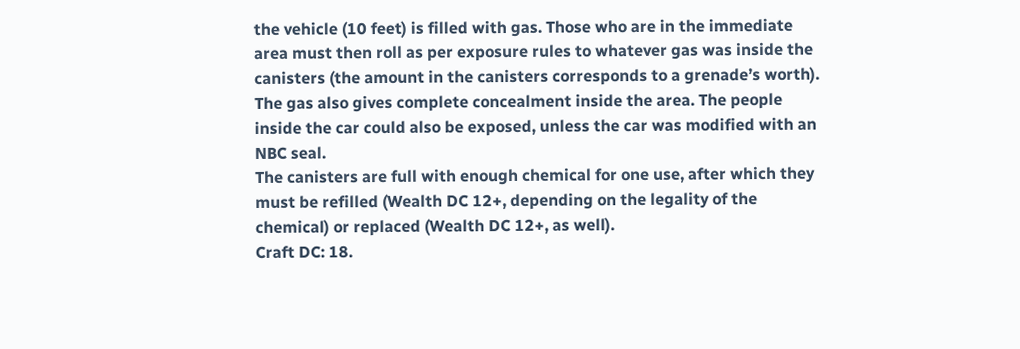the vehicle (10 feet) is filled with gas. Those who are in the immediate area must then roll as per exposure rules to whatever gas was inside the canisters (the amount in the canisters corresponds to a grenade’s worth).
The gas also gives complete concealment inside the area. The people inside the car could also be exposed, unless the car was modified with an NBC seal.
The canisters are full with enough chemical for one use, after which they must be refilled (Wealth DC 12+, depending on the legality of the chemical) or replaced (Wealth DC 12+, as well).
Craft DC: 18.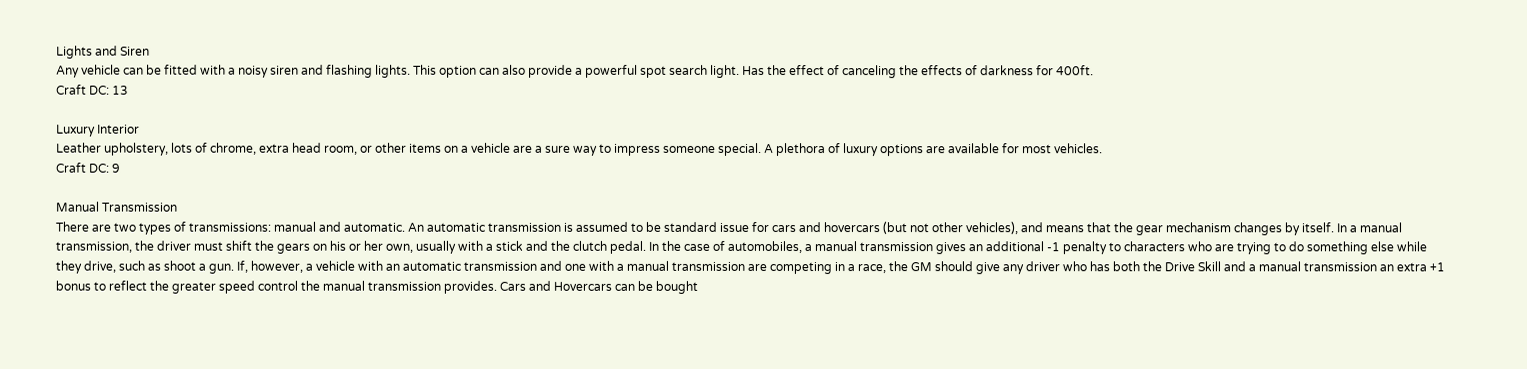Lights and Siren
Any vehicle can be fitted with a noisy siren and flashing lights. This option can also provide a powerful spot search light. Has the effect of canceling the effects of darkness for 400ft.
Craft DC: 13

Luxury Interior
Leather upholstery, lots of chrome, extra head room, or other items on a vehicle are a sure way to impress someone special. A plethora of luxury options are available for most vehicles.
Craft DC: 9

Manual Transmission
There are two types of transmissions: manual and automatic. An automatic transmission is assumed to be standard issue for cars and hovercars (but not other vehicles), and means that the gear mechanism changes by itself. In a manual transmission, the driver must shift the gears on his or her own, usually with a stick and the clutch pedal. In the case of automobiles, a manual transmission gives an additional -1 penalty to characters who are trying to do something else while they drive, such as shoot a gun. If, however, a vehicle with an automatic transmission and one with a manual transmission are competing in a race, the GM should give any driver who has both the Drive Skill and a manual transmission an extra +1 bonus to reflect the greater speed control the manual transmission provides. Cars and Hovercars can be bought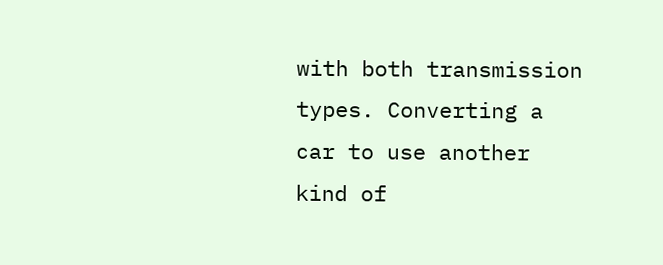with both transmission types. Converting a car to use another kind of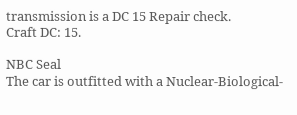transmission is a DC 15 Repair check.
Craft DC: 15.

NBC Seal
The car is outfitted with a Nuclear-Biological-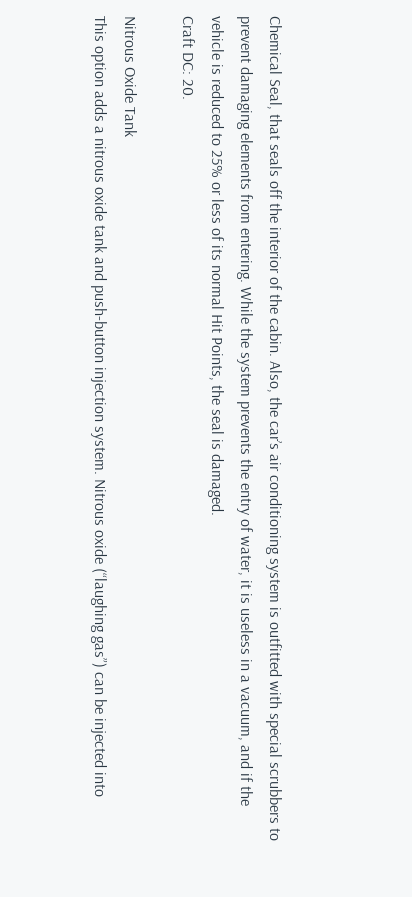Chemical Seal, that seals off the interior of the cabin. Also, the car’s air conditioning system is outfitted with special scrubbers to prevent damaging elements from entering. While the system prevents the entry of water, it is useless in a vacuum, and if the vehicle is reduced to 25% or less of its normal Hit Points, the seal is damaged.
Craft DC: 20.

Nitrous Oxide Tank
This option adds a nitrous oxide tank and push-button injection system. Nitrous oxide (“laughing gas”) can be injected into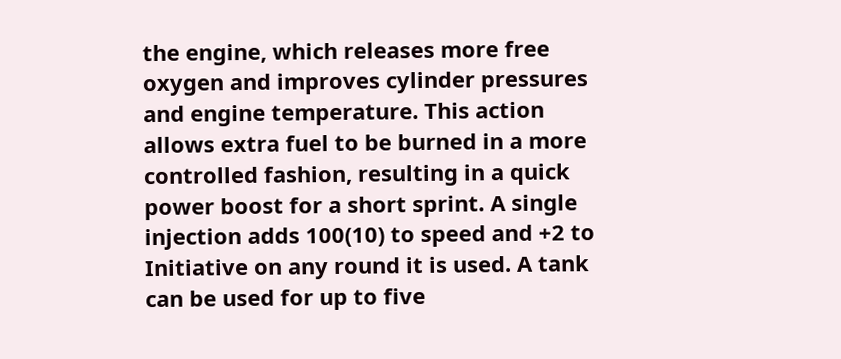the engine, which releases more free oxygen and improves cylinder pressures and engine temperature. This action allows extra fuel to be burned in a more controlled fashion, resulting in a quick power boost for a short sprint. A single injection adds 100(10) to speed and +2 to Initiative on any round it is used. A tank can be used for up to five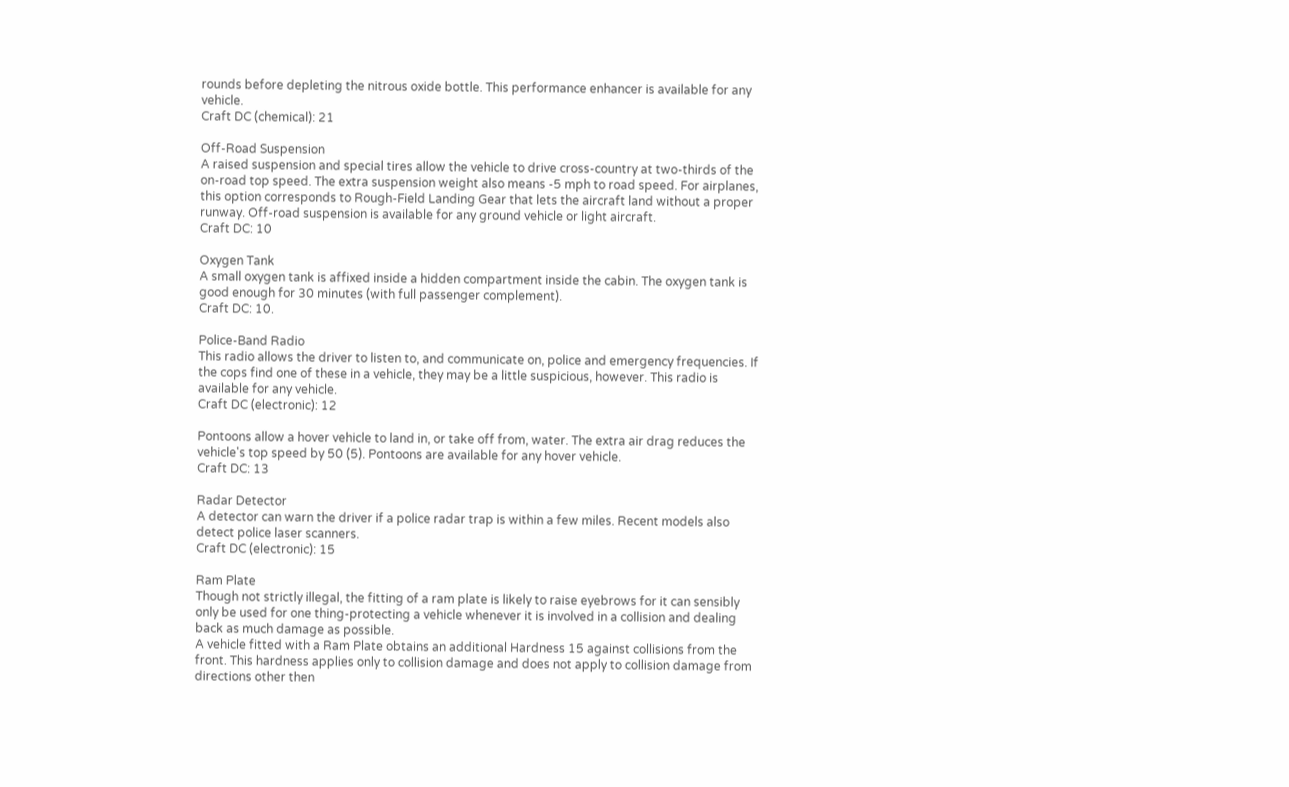rounds before depleting the nitrous oxide bottle. This performance enhancer is available for any vehicle.
Craft DC (chemical): 21

Off-Road Suspension
A raised suspension and special tires allow the vehicle to drive cross-country at two-thirds of the on-road top speed. The extra suspension weight also means -5 mph to road speed. For airplanes, this option corresponds to Rough-Field Landing Gear that lets the aircraft land without a proper runway. Off-road suspension is available for any ground vehicle or light aircraft.
Craft DC: 10

Oxygen Tank
A small oxygen tank is affixed inside a hidden compartment inside the cabin. The oxygen tank is good enough for 30 minutes (with full passenger complement).
Craft DC: 10.

Police-Band Radio
This radio allows the driver to listen to, and communicate on, police and emergency frequencies. If the cops find one of these in a vehicle, they may be a little suspicious, however. This radio is available for any vehicle.
Craft DC (electronic): 12

Pontoons allow a hover vehicle to land in, or take off from, water. The extra air drag reduces the vehicle's top speed by 50 (5). Pontoons are available for any hover vehicle.
Craft DC: 13

Radar Detector
A detector can warn the driver if a police radar trap is within a few miles. Recent models also detect police laser scanners.
Craft DC (electronic): 15

Ram Plate
Though not strictly illegal, the fitting of a ram plate is likely to raise eyebrows for it can sensibly only be used for one thing-protecting a vehicle whenever it is involved in a collision and dealing back as much damage as possible.
A vehicle fitted with a Ram Plate obtains an additional Hardness 15 against collisions from the front. This hardness applies only to collision damage and does not apply to collision damage from directions other then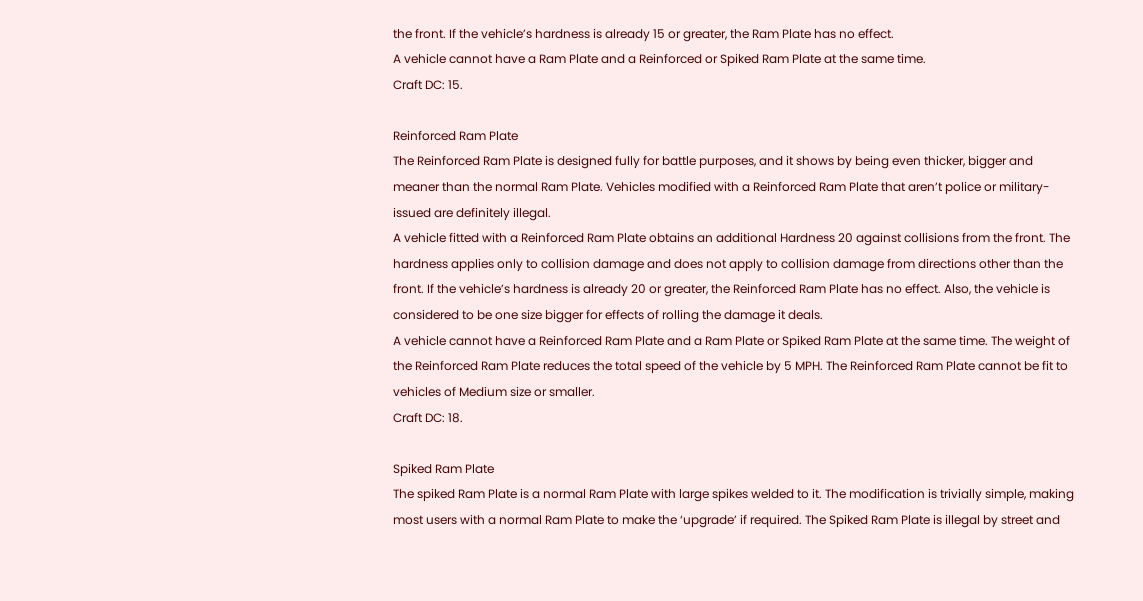the front. If the vehicle’s hardness is already 15 or greater, the Ram Plate has no effect.
A vehicle cannot have a Ram Plate and a Reinforced or Spiked Ram Plate at the same time.
Craft DC: 15.

Reinforced Ram Plate
The Reinforced Ram Plate is designed fully for battle purposes, and it shows by being even thicker, bigger and meaner than the normal Ram Plate. Vehicles modified with a Reinforced Ram Plate that aren’t police or military-issued are definitely illegal.
A vehicle fitted with a Reinforced Ram Plate obtains an additional Hardness 20 against collisions from the front. The hardness applies only to collision damage and does not apply to collision damage from directions other than the front. If the vehicle’s hardness is already 20 or greater, the Reinforced Ram Plate has no effect. Also, the vehicle is considered to be one size bigger for effects of rolling the damage it deals.
A vehicle cannot have a Reinforced Ram Plate and a Ram Plate or Spiked Ram Plate at the same time. The weight of the Reinforced Ram Plate reduces the total speed of the vehicle by 5 MPH. The Reinforced Ram Plate cannot be fit to vehicles of Medium size or smaller.
Craft DC: 18.

Spiked Ram Plate
The spiked Ram Plate is a normal Ram Plate with large spikes welded to it. The modification is trivially simple, making most users with a normal Ram Plate to make the ‘upgrade’ if required. The Spiked Ram Plate is illegal by street and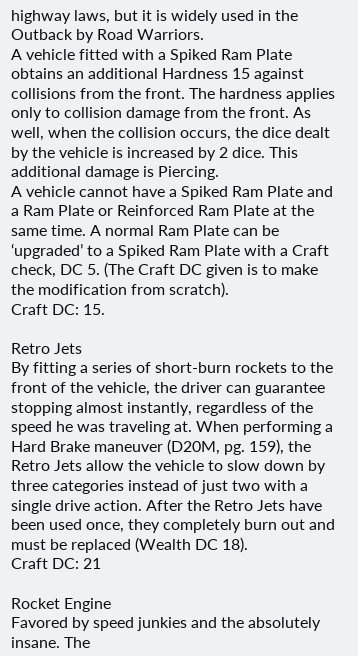highway laws, but it is widely used in the Outback by Road Warriors.
A vehicle fitted with a Spiked Ram Plate obtains an additional Hardness 15 against collisions from the front. The hardness applies only to collision damage from the front. As well, when the collision occurs, the dice dealt by the vehicle is increased by 2 dice. This additional damage is Piercing.
A vehicle cannot have a Spiked Ram Plate and a Ram Plate or Reinforced Ram Plate at the same time. A normal Ram Plate can be ‘upgraded’ to a Spiked Ram Plate with a Craft check, DC 5. (The Craft DC given is to make the modification from scratch).
Craft DC: 15.

Retro Jets
By fitting a series of short-burn rockets to the front of the vehicle, the driver can guarantee stopping almost instantly, regardless of the speed he was traveling at. When performing a Hard Brake maneuver (D20M, pg. 159), the Retro Jets allow the vehicle to slow down by three categories instead of just two with a single drive action. After the Retro Jets have been used once, they completely burn out and must be replaced (Wealth DC 18).
Craft DC: 21

Rocket Engine
Favored by speed junkies and the absolutely insane. The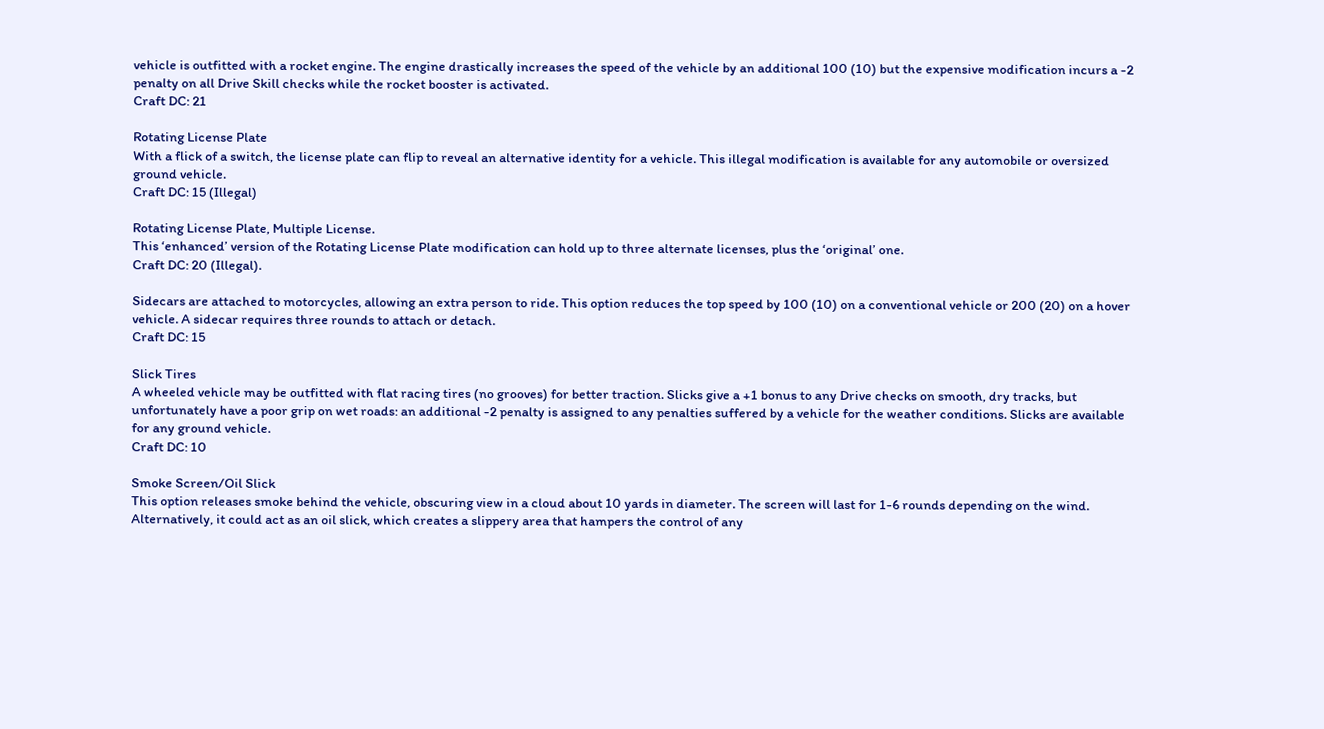vehicle is outfitted with a rocket engine. The engine drastically increases the speed of the vehicle by an additional 100 (10) but the expensive modification incurs a -2 penalty on all Drive Skill checks while the rocket booster is activated.
Craft DC: 21

Rotating License Plate
With a flick of a switch, the license plate can flip to reveal an alternative identity for a vehicle. This illegal modification is available for any automobile or oversized ground vehicle.
Craft DC: 15 (Illegal)

Rotating License Plate, Multiple License.
This ‘enhanced’ version of the Rotating License Plate modification can hold up to three alternate licenses, plus the ‘original’ one.
Craft DC: 20 (Illegal).

Sidecars are attached to motorcycles, allowing an extra person to ride. This option reduces the top speed by 100 (10) on a conventional vehicle or 200 (20) on a hover vehicle. A sidecar requires three rounds to attach or detach.
Craft DC: 15

Slick Tires
A wheeled vehicle may be outfitted with flat racing tires (no grooves) for better traction. Slicks give a +1 bonus to any Drive checks on smooth, dry tracks, but unfortunately have a poor grip on wet roads: an additional -2 penalty is assigned to any penalties suffered by a vehicle for the weather conditions. Slicks are available for any ground vehicle.
Craft DC: 10

Smoke Screen/Oil Slick
This option releases smoke behind the vehicle, obscuring view in a cloud about 10 yards in diameter. The screen will last for 1-6 rounds depending on the wind. Alternatively, it could act as an oil slick, which creates a slippery area that hampers the control of any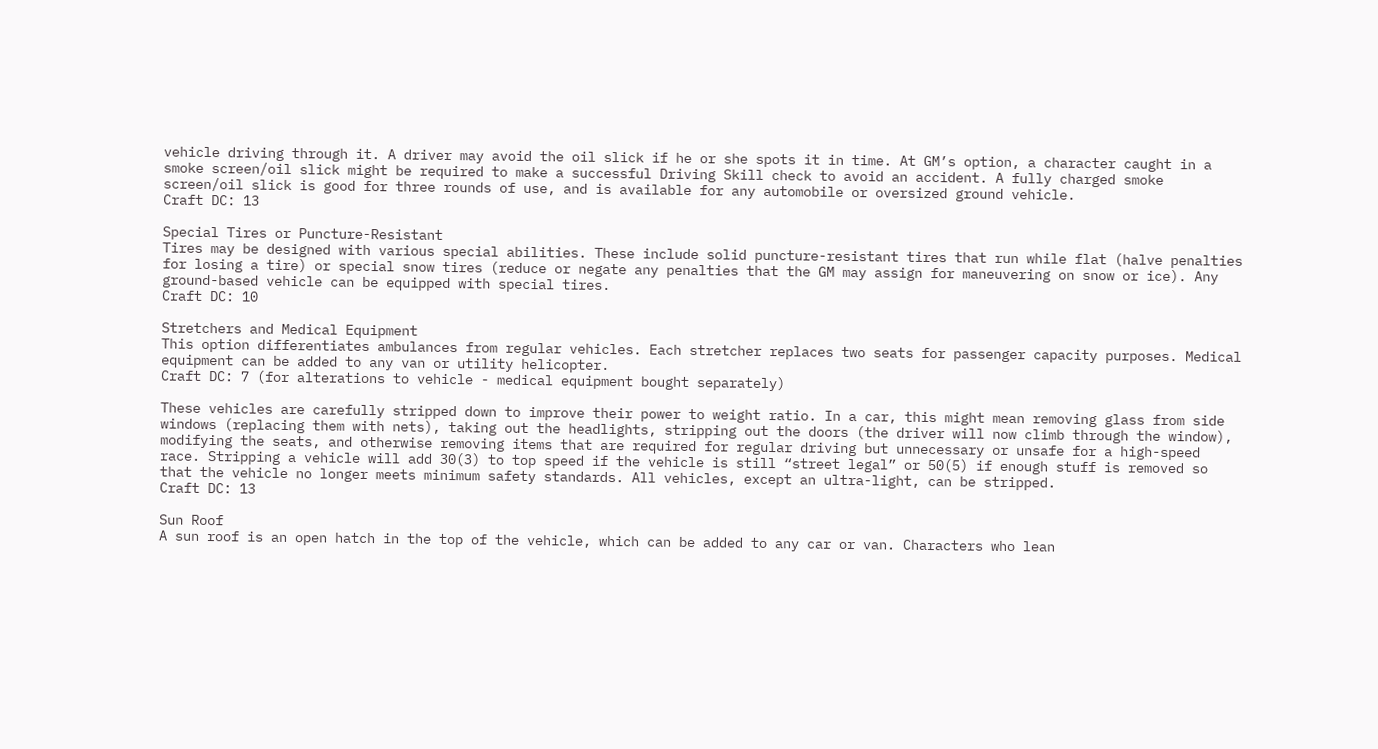vehicle driving through it. A driver may avoid the oil slick if he or she spots it in time. At GM’s option, a character caught in a smoke screen/oil slick might be required to make a successful Driving Skill check to avoid an accident. A fully charged smoke screen/oil slick is good for three rounds of use, and is available for any automobile or oversized ground vehicle.
Craft DC: 13

Special Tires or Puncture-Resistant
Tires may be designed with various special abilities. These include solid puncture-resistant tires that run while flat (halve penalties for losing a tire) or special snow tires (reduce or negate any penalties that the GM may assign for maneuvering on snow or ice). Any ground-based vehicle can be equipped with special tires.
Craft DC: 10

Stretchers and Medical Equipment
This option differentiates ambulances from regular vehicles. Each stretcher replaces two seats for passenger capacity purposes. Medical equipment can be added to any van or utility helicopter.
Craft DC: 7 (for alterations to vehicle - medical equipment bought separately)

These vehicles are carefully stripped down to improve their power to weight ratio. In a car, this might mean removing glass from side windows (replacing them with nets), taking out the headlights, stripping out the doors (the driver will now climb through the window), modifying the seats, and otherwise removing items that are required for regular driving but unnecessary or unsafe for a high-speed race. Stripping a vehicle will add 30(3) to top speed if the vehicle is still “street legal” or 50(5) if enough stuff is removed so that the vehicle no longer meets minimum safety standards. All vehicles, except an ultra-light, can be stripped.
Craft DC: 13

Sun Roof
A sun roof is an open hatch in the top of the vehicle, which can be added to any car or van. Characters who lean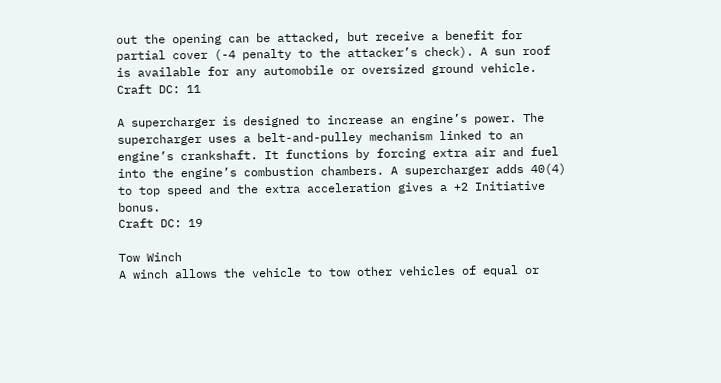out the opening can be attacked, but receive a benefit for partial cover (-4 penalty to the attacker’s check). A sun roof is available for any automobile or oversized ground vehicle.
Craft DC: 11

A supercharger is designed to increase an engine’s power. The supercharger uses a belt-and-pulley mechanism linked to an engine’s crankshaft. It functions by forcing extra air and fuel into the engine’s combustion chambers. A supercharger adds 40(4) to top speed and the extra acceleration gives a +2 Initiative bonus.
Craft DC: 19

Tow Winch
A winch allows the vehicle to tow other vehicles of equal or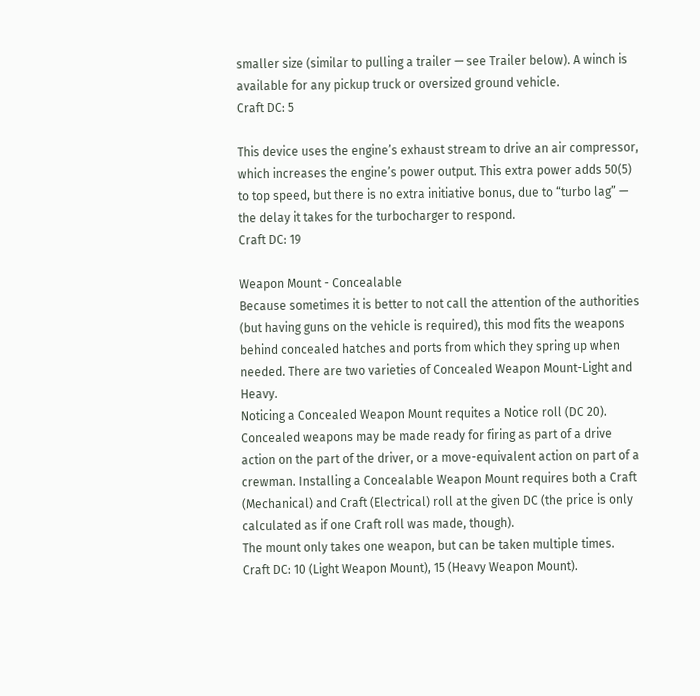smaller size (similar to pulling a trailer — see Trailer below). A winch is available for any pickup truck or oversized ground vehicle.
Craft DC: 5

This device uses the engine’s exhaust stream to drive an air compressor, which increases the engine’s power output. This extra power adds 50(5) to top speed, but there is no extra initiative bonus, due to “turbo lag” — the delay it takes for the turbocharger to respond.
Craft DC: 19

Weapon Mount - Concealable
Because sometimes it is better to not call the attention of the authorities (but having guns on the vehicle is required), this mod fits the weapons behind concealed hatches and ports from which they spring up when needed. There are two varieties of Concealed Weapon Mount-Light and Heavy.
Noticing a Concealed Weapon Mount requites a Notice roll (DC 20). Concealed weapons may be made ready for firing as part of a drive action on the part of the driver, or a move-equivalent action on part of a crewman. Installing a Concealable Weapon Mount requires both a Craft (Mechanical) and Craft (Electrical) roll at the given DC (the price is only calculated as if one Craft roll was made, though).
The mount only takes one weapon, but can be taken multiple times.
Craft DC: 10 (Light Weapon Mount), 15 (Heavy Weapon Mount).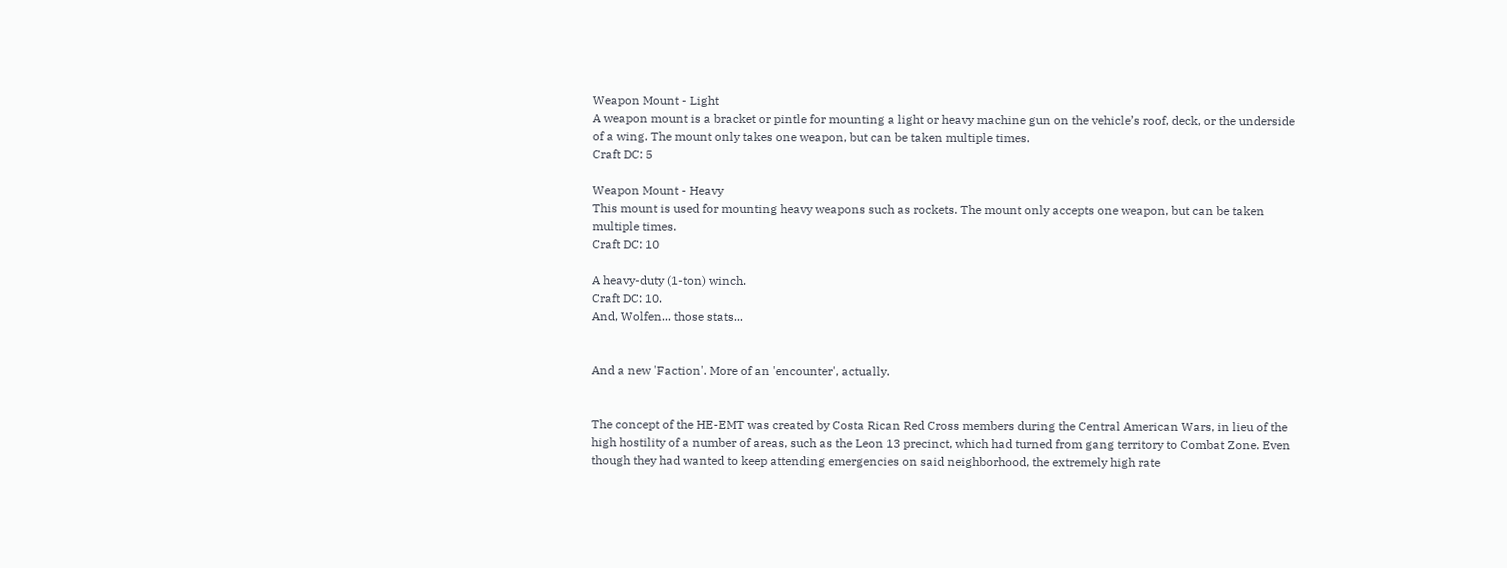Weapon Mount - Light
A weapon mount is a bracket or pintle for mounting a light or heavy machine gun on the vehicle’s roof, deck, or the underside of a wing. The mount only takes one weapon, but can be taken multiple times.
Craft DC: 5

Weapon Mount - Heavy
This mount is used for mounting heavy weapons such as rockets. The mount only accepts one weapon, but can be taken multiple times.
Craft DC: 10

A heavy-duty (1-ton) winch.
Craft DC: 10.
And, Wolfen... those stats...


And a new 'Faction'. More of an 'encounter', actually.


The concept of the HE-EMT was created by Costa Rican Red Cross members during the Central American Wars, in lieu of the high hostility of a number of areas, such as the Leon 13 precinct, which had turned from gang territory to Combat Zone. Even though they had wanted to keep attending emergencies on said neighborhood, the extremely high rate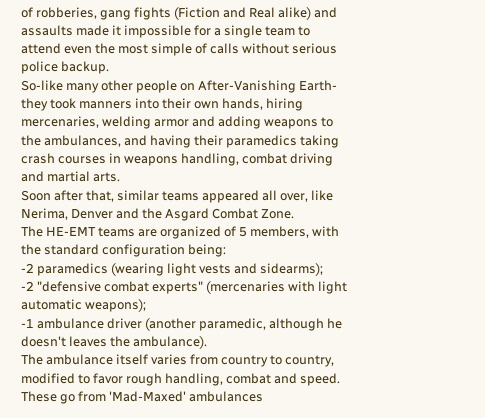of robberies, gang fights (Fiction and Real alike) and assaults made it impossible for a single team to attend even the most simple of calls without serious police backup.
So-like many other people on After-Vanishing Earth-they took manners into their own hands, hiring mercenaries, welding armor and adding weapons to the ambulances, and having their paramedics taking crash courses in weapons handling, combat driving and martial arts.
Soon after that, similar teams appeared all over, like Nerima, Denver and the Asgard Combat Zone.
The HE-EMT teams are organized of 5 members, with the standard configuration being:
-2 paramedics (wearing light vests and sidearms);
-2 "defensive combat experts" (mercenaries with light automatic weapons);
-1 ambulance driver (another paramedic, although he doesn't leaves the ambulance).
The ambulance itself varies from country to country, modified to favor rough handling, combat and speed. These go from 'Mad-Maxed' ambulances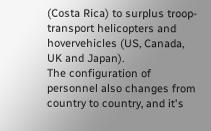(Costa Rica) to surplus troop-transport helicopters and hovervehicles (US, Canada, UK and Japan).
The configuration of personnel also changes from country to country, and it's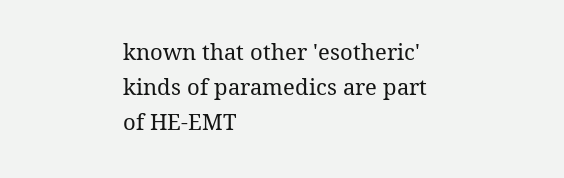known that other 'esotheric' kinds of paramedics are part of HE-EMT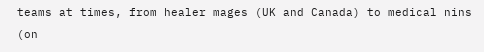teams at times, from healer mages (UK and Canada) to medical nins (on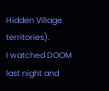Hidden Village territories).
I watched DOOM last night and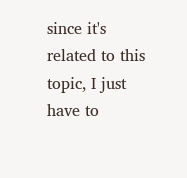since it's related to this topic, I just have to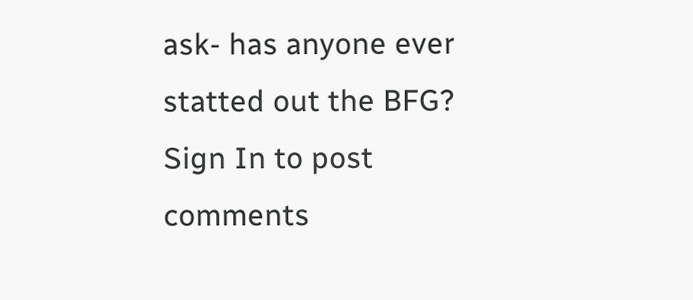ask- has anyone ever statted out the BFG?
Sign In to post comments